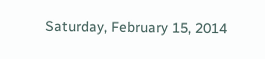Saturday, February 15, 2014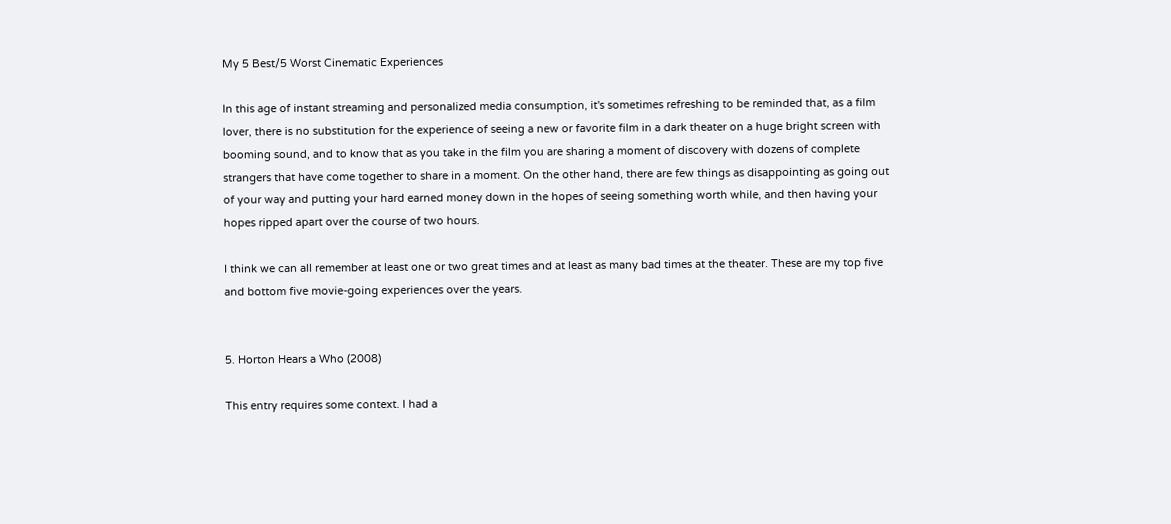My 5 Best/5 Worst Cinematic Experiences

In this age of instant streaming and personalized media consumption, it's sometimes refreshing to be reminded that, as a film lover, there is no substitution for the experience of seeing a new or favorite film in a dark theater on a huge bright screen with booming sound, and to know that as you take in the film you are sharing a moment of discovery with dozens of complete strangers that have come together to share in a moment. On the other hand, there are few things as disappointing as going out of your way and putting your hard earned money down in the hopes of seeing something worth while, and then having your hopes ripped apart over the course of two hours.

I think we can all remember at least one or two great times and at least as many bad times at the theater. These are my top five and bottom five movie-going experiences over the years.


5. Horton Hears a Who (2008)

This entry requires some context. I had a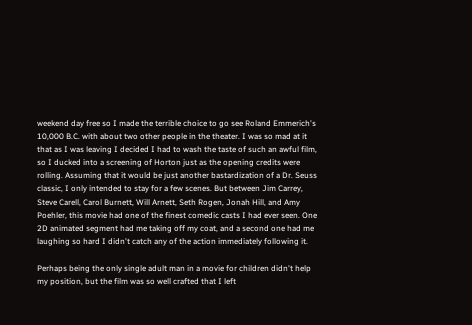weekend day free so I made the terrible choice to go see Roland Emmerich's 10,000 B.C. with about two other people in the theater. I was so mad at it that as I was leaving I decided I had to wash the taste of such an awful film, so I ducked into a screening of Horton just as the opening credits were rolling. Assuming that it would be just another bastardization of a Dr. Seuss classic, I only intended to stay for a few scenes. But between Jim Carrey, Steve Carell, Carol Burnett, Will Arnett, Seth Rogen, Jonah Hill, and Amy Poehler, this movie had one of the finest comedic casts I had ever seen. One 2D animated segment had me taking off my coat, and a second one had me laughing so hard I didn't catch any of the action immediately following it.

Perhaps being the only single adult man in a movie for children didn't help my position, but the film was so well crafted that I left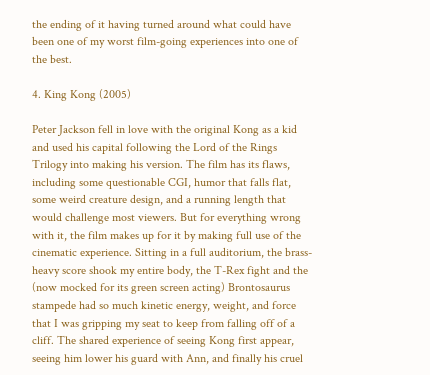the ending of it having turned around what could have been one of my worst film-going experiences into one of the best.

4. King Kong (2005)

Peter Jackson fell in love with the original Kong as a kid and used his capital following the Lord of the Rings Trilogy into making his version. The film has its flaws, including some questionable CGI, humor that falls flat, some weird creature design, and a running length that would challenge most viewers. But for everything wrong with it, the film makes up for it by making full use of the cinematic experience. Sitting in a full auditorium, the brass-heavy score shook my entire body, the T-Rex fight and the (now mocked for its green screen acting) Brontosaurus stampede had so much kinetic energy, weight, and force that I was gripping my seat to keep from falling off of a cliff. The shared experience of seeing Kong first appear, seeing him lower his guard with Ann, and finally his cruel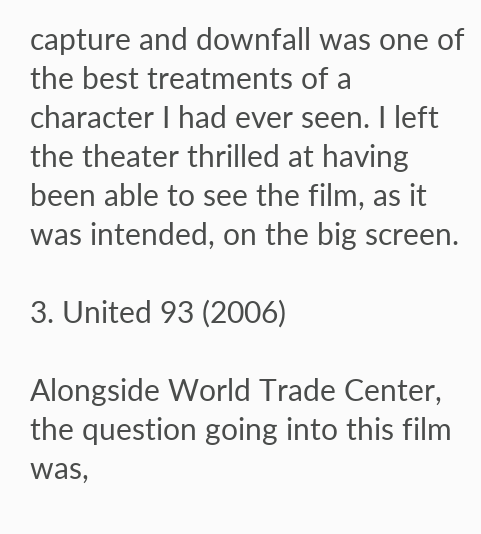capture and downfall was one of the best treatments of a character I had ever seen. I left the theater thrilled at having been able to see the film, as it was intended, on the big screen.

3. United 93 (2006)

Alongside World Trade Center, the question going into this film was,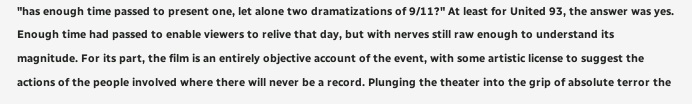"has enough time passed to present one, let alone two dramatizations of 9/11?" At least for United 93, the answer was yes. Enough time had passed to enable viewers to relive that day, but with nerves still raw enough to understand its magnitude. For its part, the film is an entirely objective account of the event, with some artistic license to suggest the actions of the people involved where there will never be a record. Plunging the theater into the grip of absolute terror the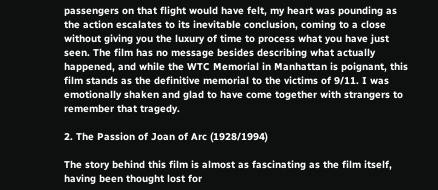passengers on that flight would have felt, my heart was pounding as the action escalates to its inevitable conclusion, coming to a close without giving you the luxury of time to process what you have just seen. The film has no message besides describing what actually happened, and while the WTC Memorial in Manhattan is poignant, this film stands as the definitive memorial to the victims of 9/11. I was emotionally shaken and glad to have come together with strangers to remember that tragedy.

2. The Passion of Joan of Arc (1928/1994)

The story behind this film is almost as fascinating as the film itself, having been thought lost for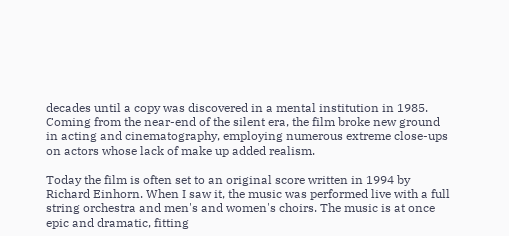decades until a copy was discovered in a mental institution in 1985. Coming from the near-end of the silent era, the film broke new ground in acting and cinematography, employing numerous extreme close-ups on actors whose lack of make up added realism.

Today the film is often set to an original score written in 1994 by Richard Einhorn. When I saw it, the music was performed live with a full string orchestra and men's and women's choirs. The music is at once epic and dramatic, fitting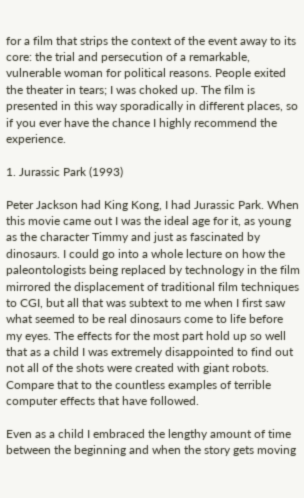for a film that strips the context of the event away to its core: the trial and persecution of a remarkable, vulnerable woman for political reasons. People exited the theater in tears; I was choked up. The film is presented in this way sporadically in different places, so if you ever have the chance I highly recommend the experience.

1. Jurassic Park (1993)

Peter Jackson had King Kong, I had Jurassic Park. When this movie came out I was the ideal age for it, as young as the character Timmy and just as fascinated by dinosaurs. I could go into a whole lecture on how the paleontologists being replaced by technology in the film mirrored the displacement of traditional film techniques to CGI, but all that was subtext to me when I first saw what seemed to be real dinosaurs come to life before my eyes. The effects for the most part hold up so well that as a child I was extremely disappointed to find out not all of the shots were created with giant robots. Compare that to the countless examples of terrible computer effects that have followed.

Even as a child I embraced the lengthy amount of time between the beginning and when the story gets moving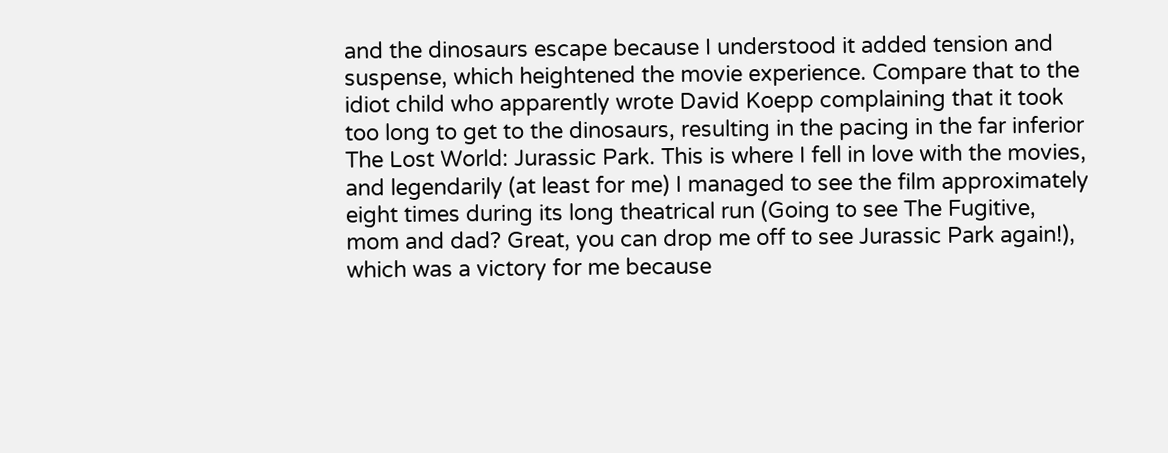and the dinosaurs escape because I understood it added tension and suspense, which heightened the movie experience. Compare that to the idiot child who apparently wrote David Koepp complaining that it took too long to get to the dinosaurs, resulting in the pacing in the far inferior The Lost World: Jurassic Park. This is where I fell in love with the movies, and legendarily (at least for me) I managed to see the film approximately eight times during its long theatrical run (Going to see The Fugitive, mom and dad? Great, you can drop me off to see Jurassic Park again!), which was a victory for me because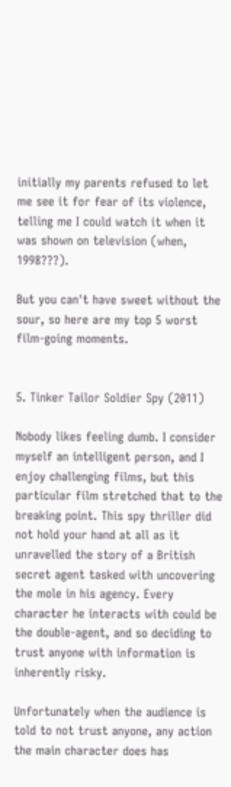initially my parents refused to let me see it for fear of its violence, telling me I could watch it when it was shown on television (when, 1998???).

But you can't have sweet without the sour, so here are my top 5 worst film-going moments.


5. Tinker Tailor Soldier Spy (2011)

Nobody likes feeling dumb. I consider myself an intelligent person, and I enjoy challenging films, but this particular film stretched that to the breaking point. This spy thriller did not hold your hand at all as it unravelled the story of a British secret agent tasked with uncovering the mole in his agency. Every character he interacts with could be the double-agent, and so deciding to trust anyone with information is inherently risky.

Unfortunately when the audience is told to not trust anyone, any action the main character does has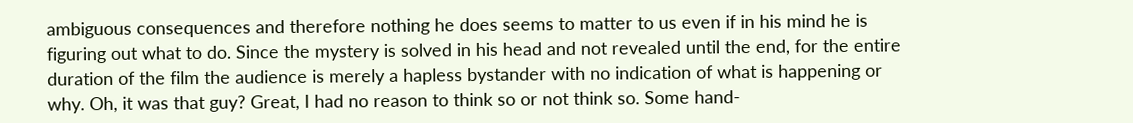ambiguous consequences and therefore nothing he does seems to matter to us even if in his mind he is figuring out what to do. Since the mystery is solved in his head and not revealed until the end, for the entire duration of the film the audience is merely a hapless bystander with no indication of what is happening or why. Oh, it was that guy? Great, I had no reason to think so or not think so. Some hand-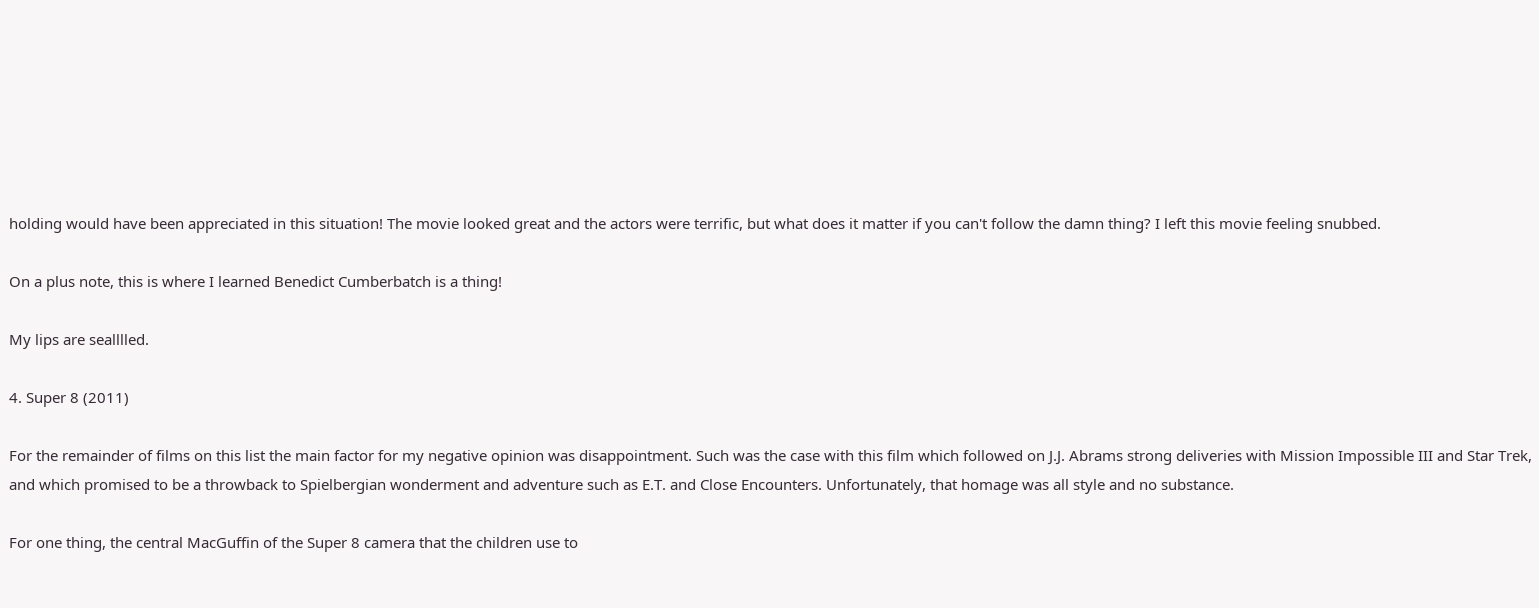holding would have been appreciated in this situation! The movie looked great and the actors were terrific, but what does it matter if you can't follow the damn thing? I left this movie feeling snubbed.

On a plus note, this is where I learned Benedict Cumberbatch is a thing!

My lips are sealllled.

4. Super 8 (2011)

For the remainder of films on this list the main factor for my negative opinion was disappointment. Such was the case with this film which followed on J.J. Abrams strong deliveries with Mission Impossible III and Star Trek, and which promised to be a throwback to Spielbergian wonderment and adventure such as E.T. and Close Encounters. Unfortunately, that homage was all style and no substance.

For one thing, the central MacGuffin of the Super 8 camera that the children use to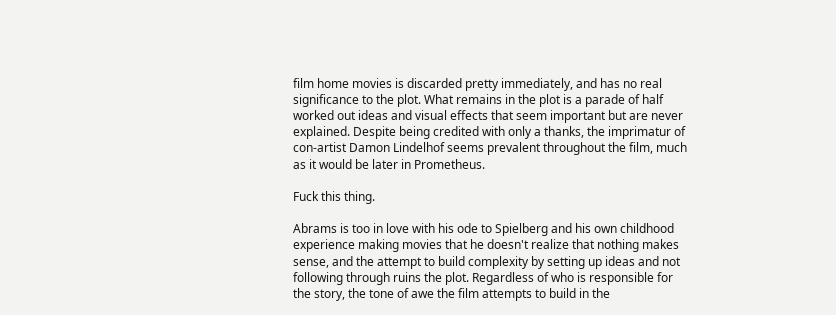film home movies is discarded pretty immediately, and has no real significance to the plot. What remains in the plot is a parade of half worked out ideas and visual effects that seem important but are never explained. Despite being credited with only a thanks, the imprimatur of con-artist Damon Lindelhof seems prevalent throughout the film, much as it would be later in Prometheus.

Fuck this thing.

Abrams is too in love with his ode to Spielberg and his own childhood experience making movies that he doesn't realize that nothing makes sense, and the attempt to build complexity by setting up ideas and not following through ruins the plot. Regardless of who is responsible for the story, the tone of awe the film attempts to build in the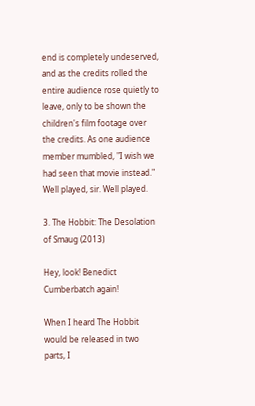end is completely undeserved, and as the credits rolled the entire audience rose quietly to leave, only to be shown the children's film footage over the credits. As one audience member mumbled, "I wish we had seen that movie instead." Well played, sir. Well played.

3. The Hobbit: The Desolation of Smaug (2013)

Hey, look! Benedict Cumberbatch again!

When I heard The Hobbit would be released in two parts, I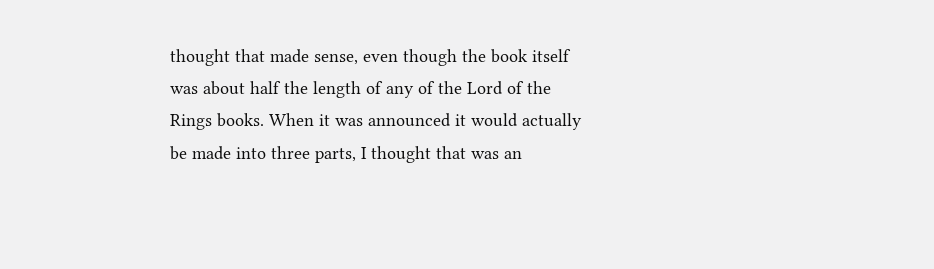thought that made sense, even though the book itself was about half the length of any of the Lord of the Rings books. When it was announced it would actually be made into three parts, I thought that was an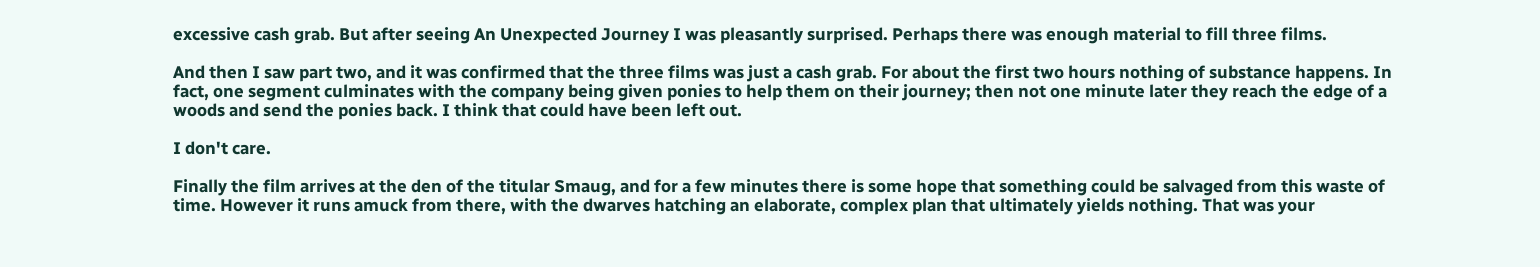excessive cash grab. But after seeing An Unexpected Journey I was pleasantly surprised. Perhaps there was enough material to fill three films.

And then I saw part two, and it was confirmed that the three films was just a cash grab. For about the first two hours nothing of substance happens. In fact, one segment culminates with the company being given ponies to help them on their journey; then not one minute later they reach the edge of a woods and send the ponies back. I think that could have been left out.

I don't care.

Finally the film arrives at the den of the titular Smaug, and for a few minutes there is some hope that something could be salvaged from this waste of time. However it runs amuck from there, with the dwarves hatching an elaborate, complex plan that ultimately yields nothing. That was your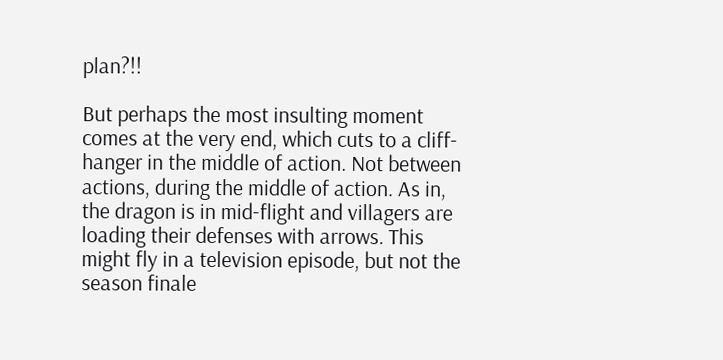plan?!!

But perhaps the most insulting moment comes at the very end, which cuts to a cliff-hanger in the middle of action. Not between actions, during the middle of action. As in, the dragon is in mid-flight and villagers are loading their defenses with arrows. This might fly in a television episode, but not the season finale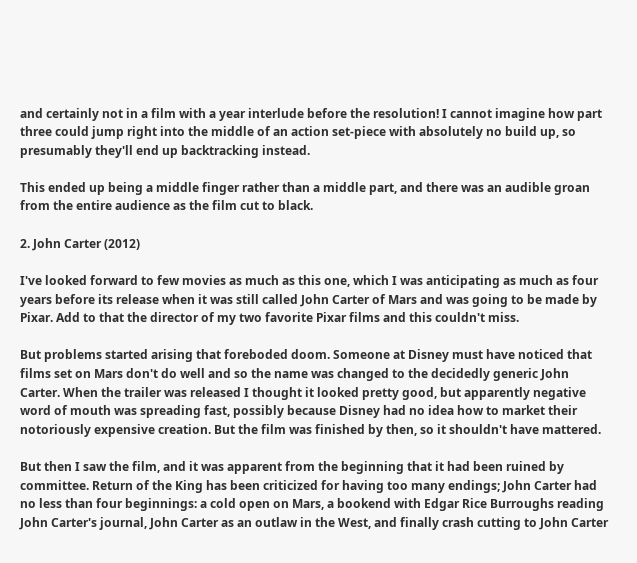and certainly not in a film with a year interlude before the resolution! I cannot imagine how part three could jump right into the middle of an action set-piece with absolutely no build up, so presumably they'll end up backtracking instead.

This ended up being a middle finger rather than a middle part, and there was an audible groan from the entire audience as the film cut to black.

2. John Carter (2012)

I've looked forward to few movies as much as this one, which I was anticipating as much as four years before its release when it was still called John Carter of Mars and was going to be made by Pixar. Add to that the director of my two favorite Pixar films and this couldn't miss.

But problems started arising that foreboded doom. Someone at Disney must have noticed that films set on Mars don't do well and so the name was changed to the decidedly generic John Carter. When the trailer was released I thought it looked pretty good, but apparently negative word of mouth was spreading fast, possibly because Disney had no idea how to market their notoriously expensive creation. But the film was finished by then, so it shouldn't have mattered.

But then I saw the film, and it was apparent from the beginning that it had been ruined by committee. Return of the King has been criticized for having too many endings; John Carter had no less than four beginnings: a cold open on Mars, a bookend with Edgar Rice Burroughs reading John Carter's journal, John Carter as an outlaw in the West, and finally crash cutting to John Carter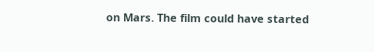on Mars. The film could have started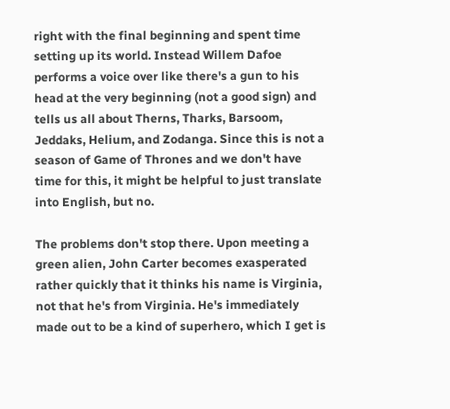right with the final beginning and spent time setting up its world. Instead Willem Dafoe performs a voice over like there's a gun to his head at the very beginning (not a good sign) and tells us all about Therns, Tharks, Barsoom, Jeddaks, Helium, and Zodanga. Since this is not a season of Game of Thrones and we don't have time for this, it might be helpful to just translate into English, but no.

The problems don't stop there. Upon meeting a green alien, John Carter becomes exasperated rather quickly that it thinks his name is Virginia, not that he's from Virginia. He's immediately made out to be a kind of superhero, which I get is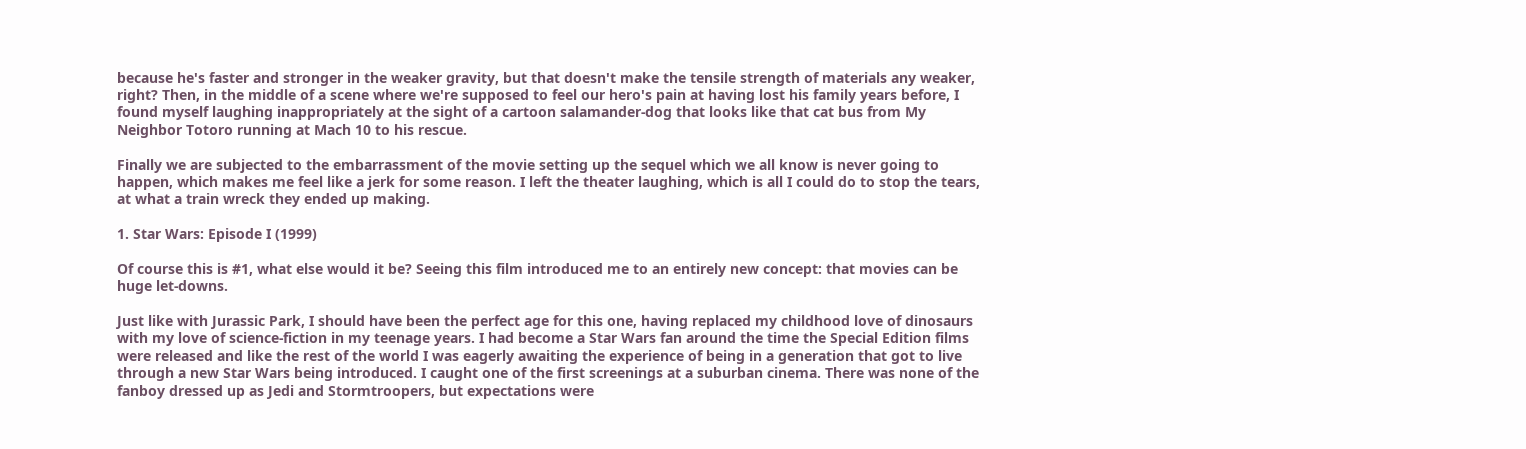because he's faster and stronger in the weaker gravity, but that doesn't make the tensile strength of materials any weaker, right? Then, in the middle of a scene where we're supposed to feel our hero's pain at having lost his family years before, I found myself laughing inappropriately at the sight of a cartoon salamander-dog that looks like that cat bus from My Neighbor Totoro running at Mach 10 to his rescue.

Finally we are subjected to the embarrassment of the movie setting up the sequel which we all know is never going to happen, which makes me feel like a jerk for some reason. I left the theater laughing, which is all I could do to stop the tears, at what a train wreck they ended up making.

1. Star Wars: Episode I (1999)

Of course this is #1, what else would it be? Seeing this film introduced me to an entirely new concept: that movies can be huge let-downs.

Just like with Jurassic Park, I should have been the perfect age for this one, having replaced my childhood love of dinosaurs with my love of science-fiction in my teenage years. I had become a Star Wars fan around the time the Special Edition films were released and like the rest of the world I was eagerly awaiting the experience of being in a generation that got to live through a new Star Wars being introduced. I caught one of the first screenings at a suburban cinema. There was none of the fanboy dressed up as Jedi and Stormtroopers, but expectations were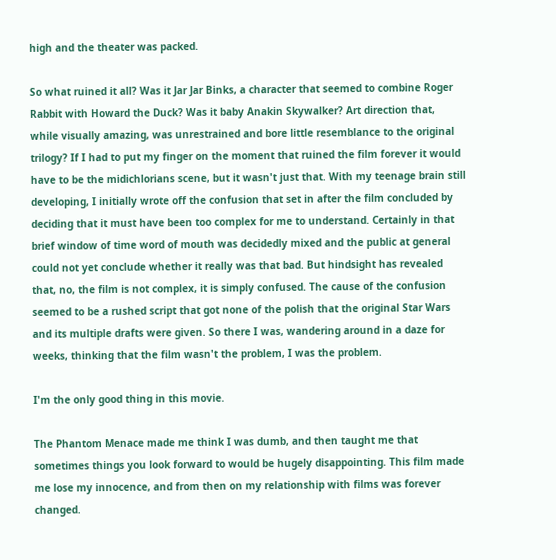high and the theater was packed.

So what ruined it all? Was it Jar Jar Binks, a character that seemed to combine Roger Rabbit with Howard the Duck? Was it baby Anakin Skywalker? Art direction that, while visually amazing, was unrestrained and bore little resemblance to the original trilogy? If I had to put my finger on the moment that ruined the film forever it would have to be the midichlorians scene, but it wasn't just that. With my teenage brain still developing, I initially wrote off the confusion that set in after the film concluded by deciding that it must have been too complex for me to understand. Certainly in that brief window of time word of mouth was decidedly mixed and the public at general could not yet conclude whether it really was that bad. But hindsight has revealed that, no, the film is not complex, it is simply confused. The cause of the confusion seemed to be a rushed script that got none of the polish that the original Star Wars and its multiple drafts were given. So there I was, wandering around in a daze for weeks, thinking that the film wasn't the problem, I was the problem.

I'm the only good thing in this movie.

The Phantom Menace made me think I was dumb, and then taught me that sometimes things you look forward to would be hugely disappointing. This film made me lose my innocence, and from then on my relationship with films was forever changed.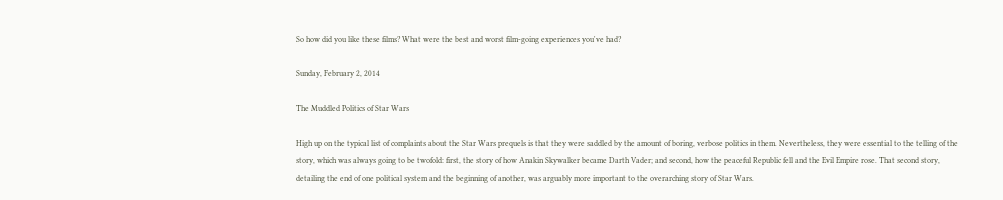So how did you like these films? What were the best and worst film-going experiences you've had?

Sunday, February 2, 2014

The Muddled Politics of Star Wars

High up on the typical list of complaints about the Star Wars prequels is that they were saddled by the amount of boring, verbose politics in them. Nevertheless, they were essential to the telling of the story, which was always going to be twofold: first, the story of how Anakin Skywalker became Darth Vader; and second, how the peaceful Republic fell and the Evil Empire rose. That second story, detailing the end of one political system and the beginning of another, was arguably more important to the overarching story of Star Wars.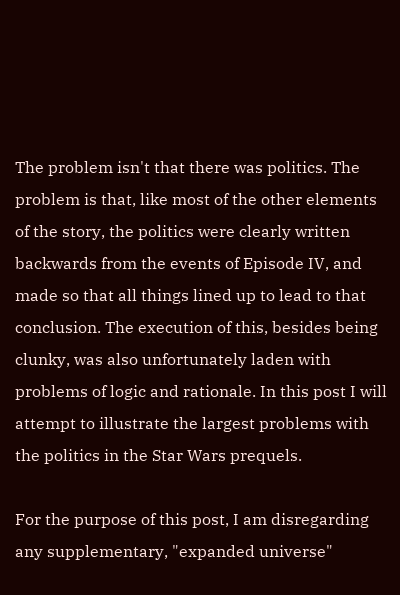The problem isn't that there was politics. The problem is that, like most of the other elements of the story, the politics were clearly written backwards from the events of Episode IV, and made so that all things lined up to lead to that conclusion. The execution of this, besides being clunky, was also unfortunately laden with problems of logic and rationale. In this post I will attempt to illustrate the largest problems with the politics in the Star Wars prequels.

For the purpose of this post, I am disregarding any supplementary, "expanded universe"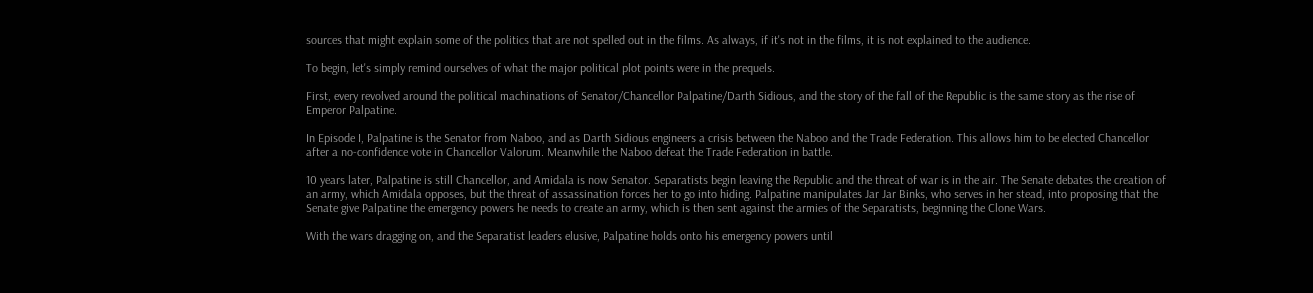sources that might explain some of the politics that are not spelled out in the films. As always, if it's not in the films, it is not explained to the audience.

To begin, let's simply remind ourselves of what the major political plot points were in the prequels.

First, every revolved around the political machinations of Senator/Chancellor Palpatine/Darth Sidious, and the story of the fall of the Republic is the same story as the rise of Emperor Palpatine.

In Episode I, Palpatine is the Senator from Naboo, and as Darth Sidious engineers a crisis between the Naboo and the Trade Federation. This allows him to be elected Chancellor after a no-confidence vote in Chancellor Valorum. Meanwhile the Naboo defeat the Trade Federation in battle.

10 years later, Palpatine is still Chancellor, and Amidala is now Senator. Separatists begin leaving the Republic and the threat of war is in the air. The Senate debates the creation of an army, which Amidala opposes, but the threat of assassination forces her to go into hiding. Palpatine manipulates Jar Jar Binks, who serves in her stead, into proposing that the Senate give Palpatine the emergency powers he needs to create an army, which is then sent against the armies of the Separatists, beginning the Clone Wars.

With the wars dragging on, and the Separatist leaders elusive, Palpatine holds onto his emergency powers until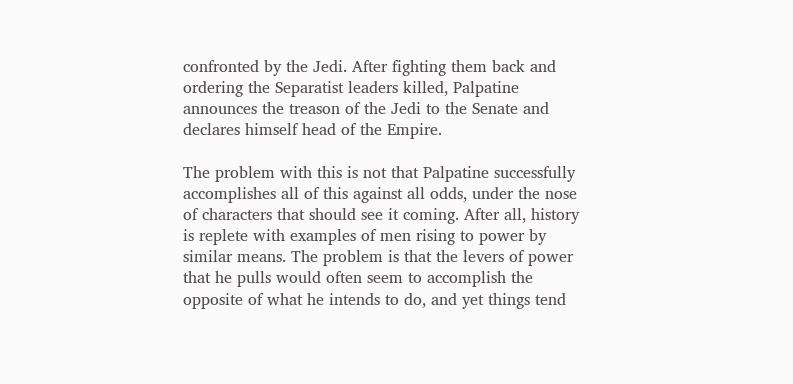confronted by the Jedi. After fighting them back and ordering the Separatist leaders killed, Palpatine announces the treason of the Jedi to the Senate and declares himself head of the Empire.

The problem with this is not that Palpatine successfully accomplishes all of this against all odds, under the nose of characters that should see it coming. After all, history is replete with examples of men rising to power by similar means. The problem is that the levers of power that he pulls would often seem to accomplish the opposite of what he intends to do, and yet things tend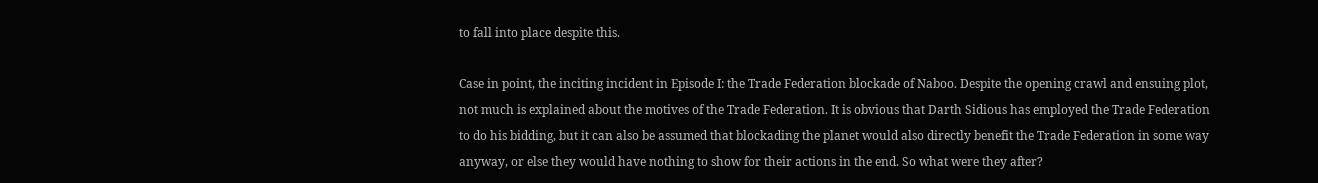to fall into place despite this.

Case in point, the inciting incident in Episode I: the Trade Federation blockade of Naboo. Despite the opening crawl and ensuing plot, not much is explained about the motives of the Trade Federation. It is obvious that Darth Sidious has employed the Trade Federation to do his bidding, but it can also be assumed that blockading the planet would also directly benefit the Trade Federation in some way anyway, or else they would have nothing to show for their actions in the end. So what were they after?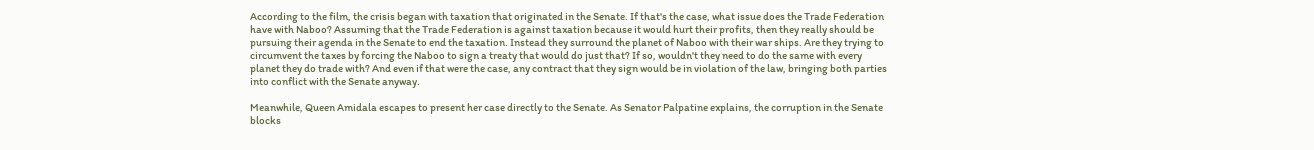According to the film, the crisis began with taxation that originated in the Senate. If that's the case, what issue does the Trade Federation have with Naboo? Assuming that the Trade Federation is against taxation because it would hurt their profits, then they really should be pursuing their agenda in the Senate to end the taxation. Instead they surround the planet of Naboo with their war ships. Are they trying to circumvent the taxes by forcing the Naboo to sign a treaty that would do just that? If so, wouldn't they need to do the same with every planet they do trade with? And even if that were the case, any contract that they sign would be in violation of the law, bringing both parties into conflict with the Senate anyway.

Meanwhile, Queen Amidala escapes to present her case directly to the Senate. As Senator Palpatine explains, the corruption in the Senate blocks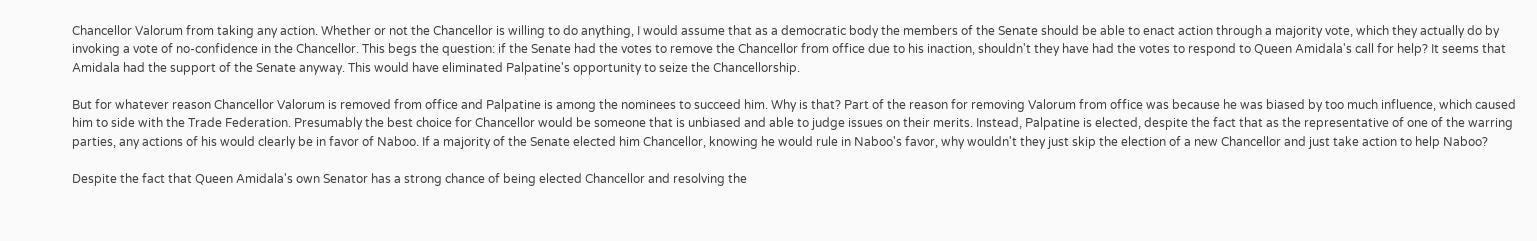Chancellor Valorum from taking any action. Whether or not the Chancellor is willing to do anything, I would assume that as a democratic body the members of the Senate should be able to enact action through a majority vote, which they actually do by invoking a vote of no-confidence in the Chancellor. This begs the question: if the Senate had the votes to remove the Chancellor from office due to his inaction, shouldn't they have had the votes to respond to Queen Amidala's call for help? It seems that Amidala had the support of the Senate anyway. This would have eliminated Palpatine's opportunity to seize the Chancellorship.

But for whatever reason Chancellor Valorum is removed from office and Palpatine is among the nominees to succeed him. Why is that? Part of the reason for removing Valorum from office was because he was biased by too much influence, which caused him to side with the Trade Federation. Presumably the best choice for Chancellor would be someone that is unbiased and able to judge issues on their merits. Instead, Palpatine is elected, despite the fact that as the representative of one of the warring parties, any actions of his would clearly be in favor of Naboo. If a majority of the Senate elected him Chancellor, knowing he would rule in Naboo's favor, why wouldn't they just skip the election of a new Chancellor and just take action to help Naboo?

Despite the fact that Queen Amidala's own Senator has a strong chance of being elected Chancellor and resolving the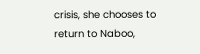crisis, she chooses to return to Naboo,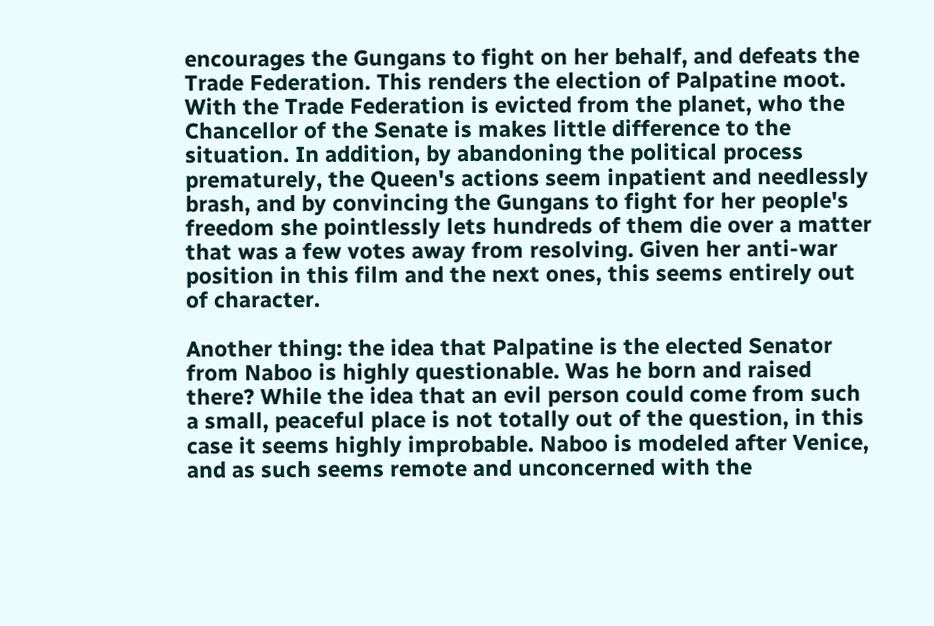encourages the Gungans to fight on her behalf, and defeats the Trade Federation. This renders the election of Palpatine moot. With the Trade Federation is evicted from the planet, who the Chancellor of the Senate is makes little difference to the situation. In addition, by abandoning the political process prematurely, the Queen's actions seem inpatient and needlessly brash, and by convincing the Gungans to fight for her people's freedom she pointlessly lets hundreds of them die over a matter that was a few votes away from resolving. Given her anti-war position in this film and the next ones, this seems entirely out of character.

Another thing: the idea that Palpatine is the elected Senator from Naboo is highly questionable. Was he born and raised there? While the idea that an evil person could come from such a small, peaceful place is not totally out of the question, in this case it seems highly improbable. Naboo is modeled after Venice, and as such seems remote and unconcerned with the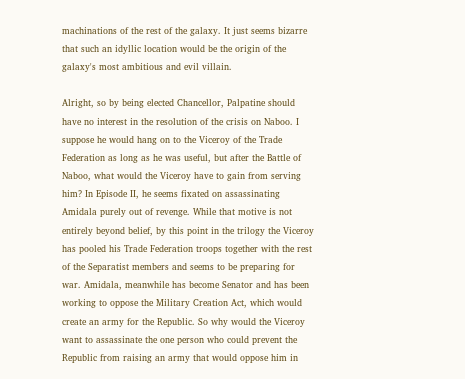machinations of the rest of the galaxy. It just seems bizarre that such an idyllic location would be the origin of the galaxy's most ambitious and evil villain.

Alright, so by being elected Chancellor, Palpatine should have no interest in the resolution of the crisis on Naboo. I suppose he would hang on to the Viceroy of the Trade Federation as long as he was useful, but after the Battle of Naboo, what would the Viceroy have to gain from serving him? In Episode II, he seems fixated on assassinating Amidala purely out of revenge. While that motive is not entirely beyond belief, by this point in the trilogy the Viceroy has pooled his Trade Federation troops together with the rest of the Separatist members and seems to be preparing for war. Amidala, meanwhile has become Senator and has been working to oppose the Military Creation Act, which would create an army for the Republic. So why would the Viceroy want to assassinate the one person who could prevent the Republic from raising an army that would oppose him in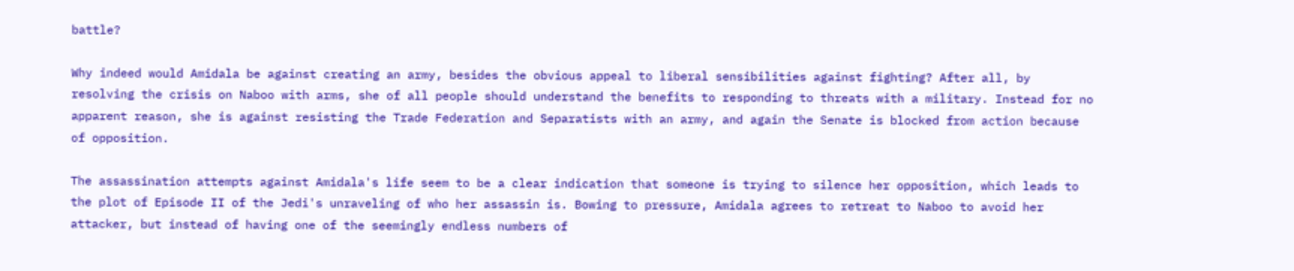battle?

Why indeed would Amidala be against creating an army, besides the obvious appeal to liberal sensibilities against fighting? After all, by resolving the crisis on Naboo with arms, she of all people should understand the benefits to responding to threats with a military. Instead for no apparent reason, she is against resisting the Trade Federation and Separatists with an army, and again the Senate is blocked from action because of opposition.

The assassination attempts against Amidala's life seem to be a clear indication that someone is trying to silence her opposition, which leads to the plot of Episode II of the Jedi's unraveling of who her assassin is. Bowing to pressure, Amidala agrees to retreat to Naboo to avoid her attacker, but instead of having one of the seemingly endless numbers of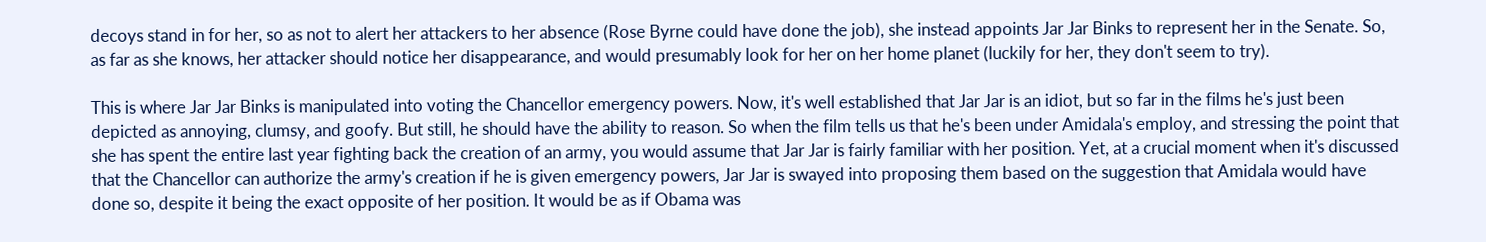decoys stand in for her, so as not to alert her attackers to her absence (Rose Byrne could have done the job), she instead appoints Jar Jar Binks to represent her in the Senate. So, as far as she knows, her attacker should notice her disappearance, and would presumably look for her on her home planet (luckily for her, they don't seem to try).

This is where Jar Jar Binks is manipulated into voting the Chancellor emergency powers. Now, it's well established that Jar Jar is an idiot, but so far in the films he's just been depicted as annoying, clumsy, and goofy. But still, he should have the ability to reason. So when the film tells us that he's been under Amidala's employ, and stressing the point that she has spent the entire last year fighting back the creation of an army, you would assume that Jar Jar is fairly familiar with her position. Yet, at a crucial moment when it's discussed that the Chancellor can authorize the army's creation if he is given emergency powers, Jar Jar is swayed into proposing them based on the suggestion that Amidala would have done so, despite it being the exact opposite of her position. It would be as if Obama was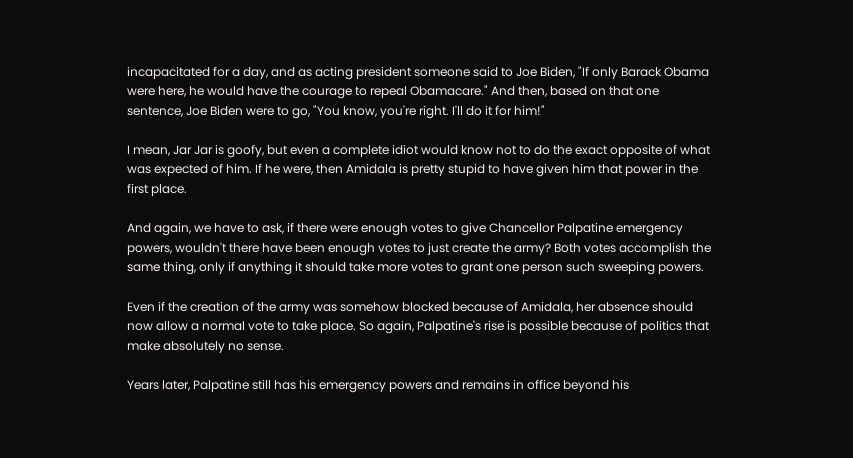incapacitated for a day, and as acting president someone said to Joe Biden, "If only Barack Obama were here, he would have the courage to repeal Obamacare." And then, based on that one sentence, Joe Biden were to go, "You know, you're right. I'll do it for him!"

I mean, Jar Jar is goofy, but even a complete idiot would know not to do the exact opposite of what was expected of him. If he were, then Amidala is pretty stupid to have given him that power in the first place.

And again, we have to ask, if there were enough votes to give Chancellor Palpatine emergency powers, wouldn't there have been enough votes to just create the army? Both votes accomplish the same thing, only if anything it should take more votes to grant one person such sweeping powers.

Even if the creation of the army was somehow blocked because of Amidala, her absence should now allow a normal vote to take place. So again, Palpatine's rise is possible because of politics that make absolutely no sense.

Years later, Palpatine still has his emergency powers and remains in office beyond his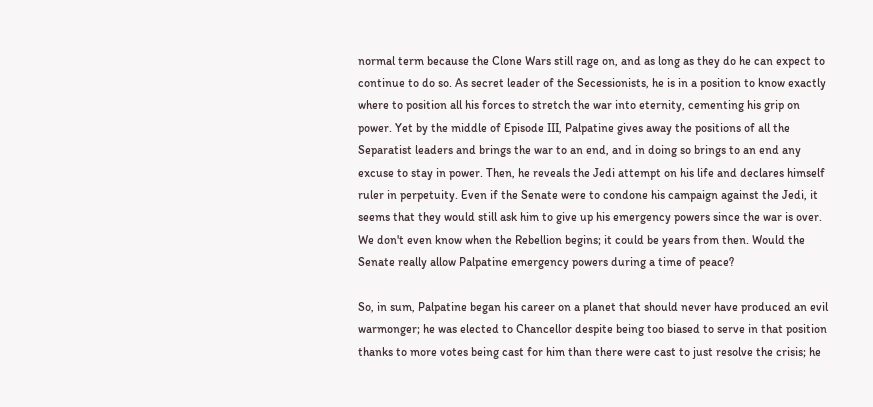normal term because the Clone Wars still rage on, and as long as they do he can expect to continue to do so. As secret leader of the Secessionists, he is in a position to know exactly where to position all his forces to stretch the war into eternity, cementing his grip on power. Yet by the middle of Episode III, Palpatine gives away the positions of all the Separatist leaders and brings the war to an end, and in doing so brings to an end any excuse to stay in power. Then, he reveals the Jedi attempt on his life and declares himself ruler in perpetuity. Even if the Senate were to condone his campaign against the Jedi, it seems that they would still ask him to give up his emergency powers since the war is over. We don't even know when the Rebellion begins; it could be years from then. Would the Senate really allow Palpatine emergency powers during a time of peace?

So, in sum, Palpatine began his career on a planet that should never have produced an evil warmonger; he was elected to Chancellor despite being too biased to serve in that position thanks to more votes being cast for him than there were cast to just resolve the crisis; he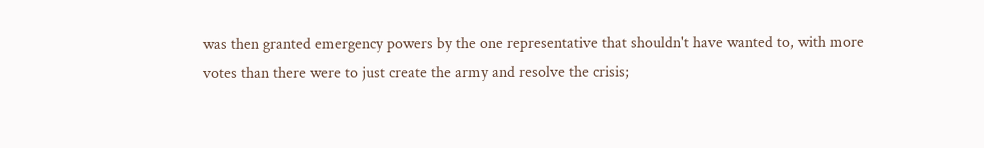was then granted emergency powers by the one representative that shouldn't have wanted to, with more votes than there were to just create the army and resolve the crisis;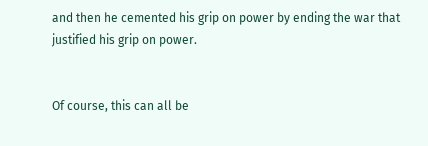and then he cemented his grip on power by ending the war that justified his grip on power.


Of course, this can all be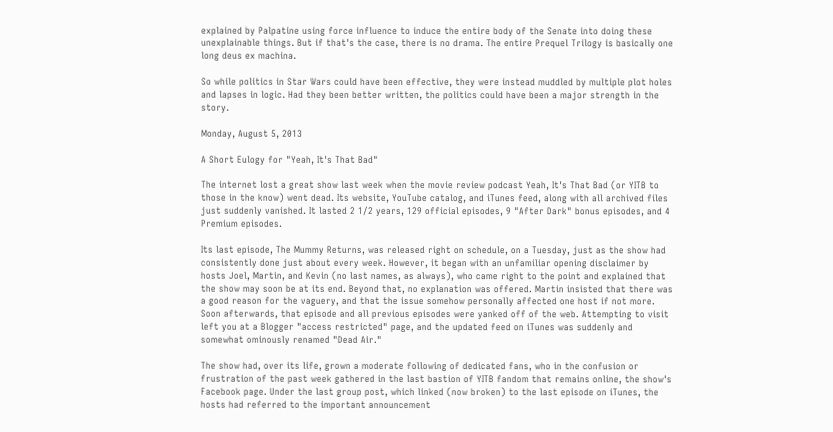explained by Palpatine using force influence to induce the entire body of the Senate into doing these unexplainable things. But if that's the case, there is no drama. The entire Prequel Trilogy is basically one long deus ex machina.

So while politics in Star Wars could have been effective, they were instead muddled by multiple plot holes and lapses in logic. Had they been better written, the politics could have been a major strength in the story.

Monday, August 5, 2013

A Short Eulogy for "Yeah, It's That Bad"

The internet lost a great show last week when the movie review podcast Yeah, It's That Bad (or YITB to those in the know) went dead. Its website, YouTube catalog, and iTunes feed, along with all archived files just suddenly vanished. It lasted 2 1/2 years, 129 official episodes, 9 "After Dark" bonus episodes, and 4 Premium episodes.

Its last episode, The Mummy Returns, was released right on schedule, on a Tuesday, just as the show had consistently done just about every week. However, it began with an unfamiliar opening disclaimer by hosts Joel, Martin, and Kevin (no last names, as always), who came right to the point and explained that the show may soon be at its end. Beyond that, no explanation was offered. Martin insisted that there was a good reason for the vaguery, and that the issue somehow personally affected one host if not more. Soon afterwards, that episode and all previous episodes were yanked off of the web. Attempting to visit left you at a Blogger "access restricted" page, and the updated feed on iTunes was suddenly and somewhat ominously renamed "Dead Air."

The show had, over its life, grown a moderate following of dedicated fans, who in the confusion or frustration of the past week gathered in the last bastion of YITB fandom that remains online, the show's Facebook page. Under the last group post, which linked (now broken) to the last episode on iTunes, the hosts had referred to the important announcement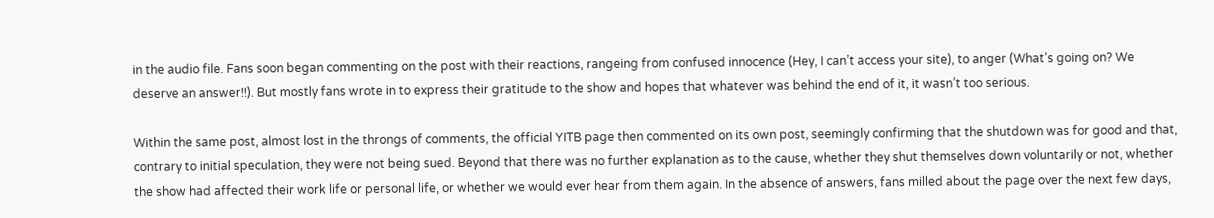in the audio file. Fans soon began commenting on the post with their reactions, rangeing from confused innocence (Hey, I can’t access your site), to anger (What’s going on? We deserve an answer!!). But mostly fans wrote in to express their gratitude to the show and hopes that whatever was behind the end of it, it wasn’t too serious.

Within the same post, almost lost in the throngs of comments, the official YITB page then commented on its own post, seemingly confirming that the shutdown was for good and that, contrary to initial speculation, they were not being sued. Beyond that there was no further explanation as to the cause, whether they shut themselves down voluntarily or not, whether the show had affected their work life or personal life, or whether we would ever hear from them again. In the absence of answers, fans milled about the page over the next few days,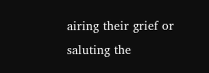airing their grief or saluting the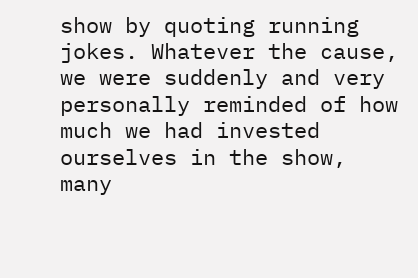show by quoting running jokes. Whatever the cause, we were suddenly and very personally reminded of how much we had invested ourselves in the show, many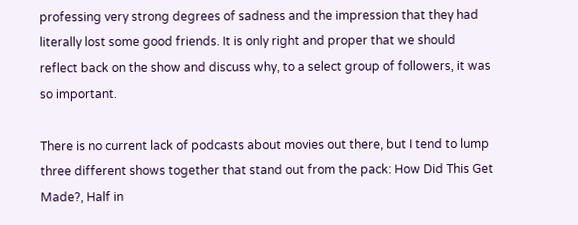professing very strong degrees of sadness and the impression that they had literally lost some good friends. It is only right and proper that we should reflect back on the show and discuss why, to a select group of followers, it was so important.

There is no current lack of podcasts about movies out there, but I tend to lump three different shows together that stand out from the pack: How Did This Get Made?, Half in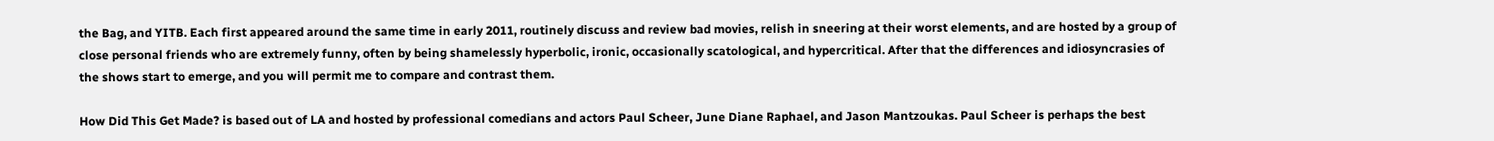the Bag, and YITB. Each first appeared around the same time in early 2011, routinely discuss and review bad movies, relish in sneering at their worst elements, and are hosted by a group of close personal friends who are extremely funny, often by being shamelessly hyperbolic, ironic, occasionally scatological, and hypercritical. After that the differences and idiosyncrasies of the shows start to emerge, and you will permit me to compare and contrast them.

How Did This Get Made? is based out of LA and hosted by professional comedians and actors Paul Scheer, June Diane Raphael, and Jason Mantzoukas. Paul Scheer is perhaps the best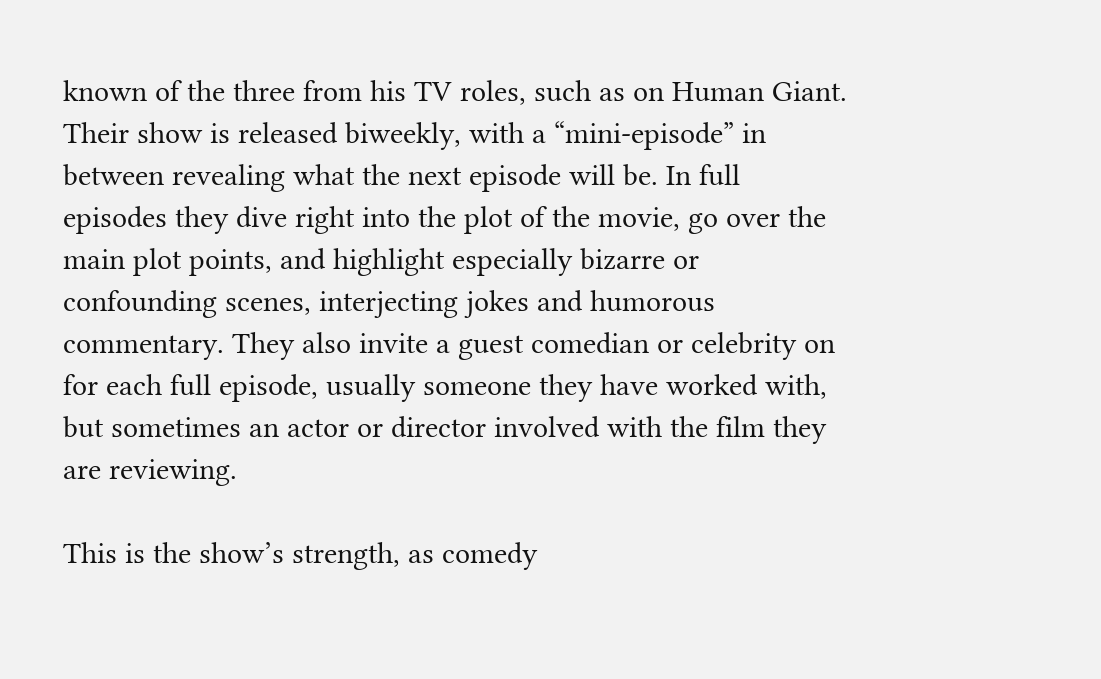known of the three from his TV roles, such as on Human Giant. Their show is released biweekly, with a “mini-episode” in between revealing what the next episode will be. In full episodes they dive right into the plot of the movie, go over the main plot points, and highlight especially bizarre or confounding scenes, interjecting jokes and humorous commentary. They also invite a guest comedian or celebrity on for each full episode, usually someone they have worked with, but sometimes an actor or director involved with the film they are reviewing.

This is the show’s strength, as comedy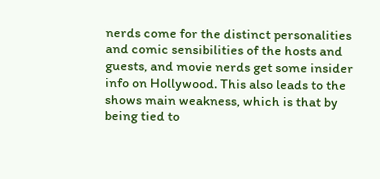nerds come for the distinct personalities and comic sensibilities of the hosts and guests, and movie nerds get some insider info on Hollywood. This also leads to the shows main weakness, which is that by being tied to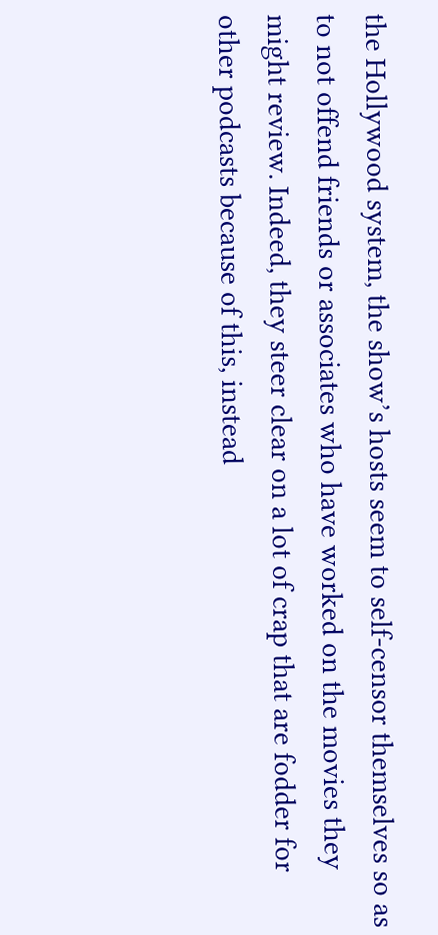the Hollywood system, the show’s hosts seem to self-censor themselves so as to not offend friends or associates who have worked on the movies they might review. Indeed, they steer clear on a lot of crap that are fodder for other podcasts because of this, instead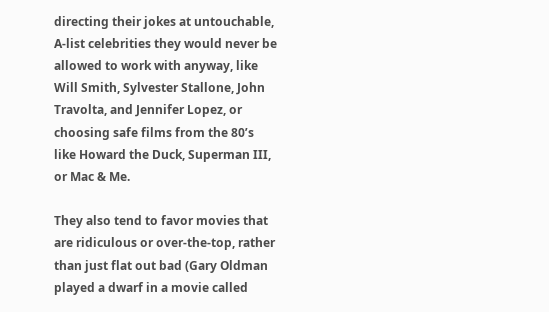directing their jokes at untouchable, A-list celebrities they would never be allowed to work with anyway, like Will Smith, Sylvester Stallone, John Travolta, and Jennifer Lopez, or choosing safe films from the 80’s like Howard the Duck, Superman III, or Mac & Me.

They also tend to favor movies that are ridiculous or over-the-top, rather than just flat out bad (Gary Oldman played a dwarf in a movie called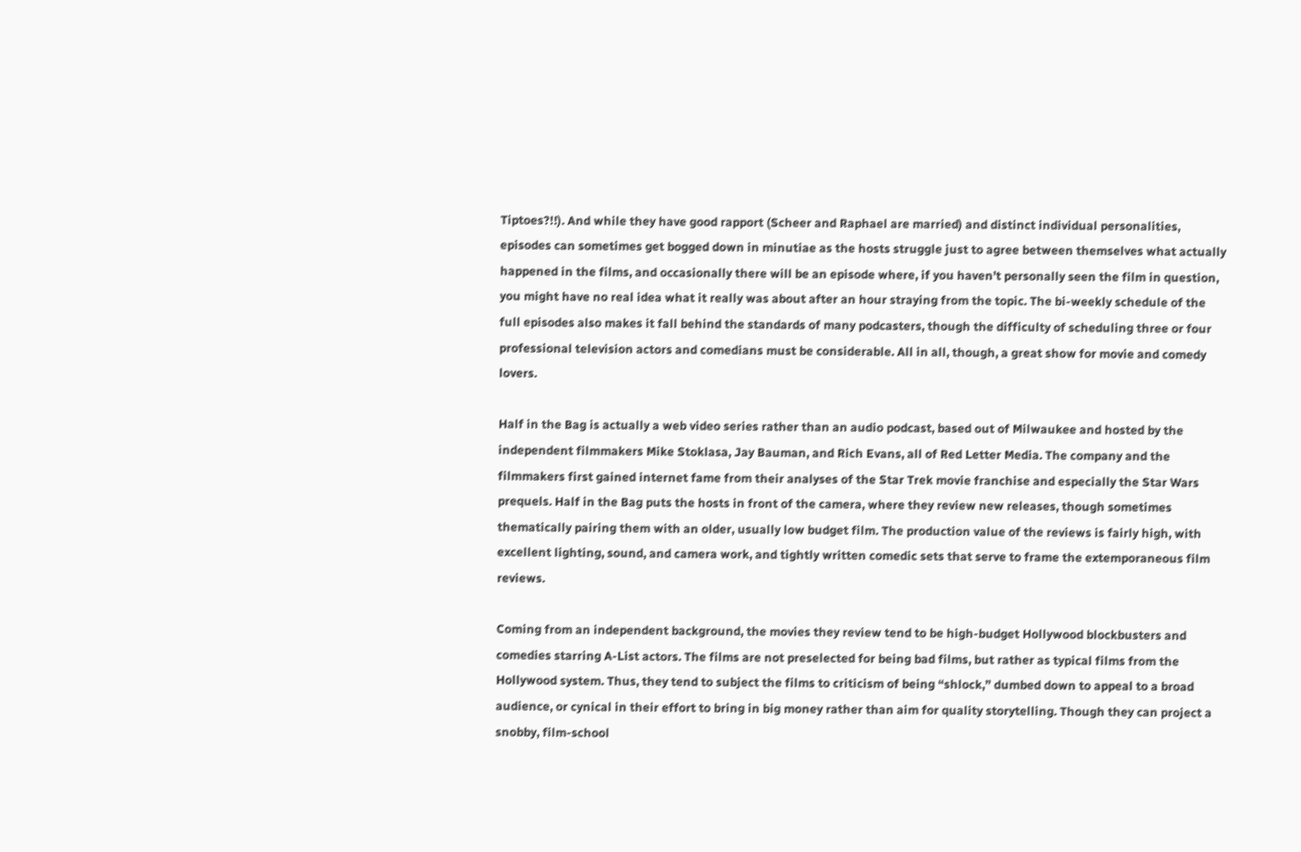Tiptoes?!!). And while they have good rapport (Scheer and Raphael are married) and distinct individual personalities, episodes can sometimes get bogged down in minutiae as the hosts struggle just to agree between themselves what actually happened in the films, and occasionally there will be an episode where, if you haven’t personally seen the film in question, you might have no real idea what it really was about after an hour straying from the topic. The bi-weekly schedule of the full episodes also makes it fall behind the standards of many podcasters, though the difficulty of scheduling three or four professional television actors and comedians must be considerable. All in all, though, a great show for movie and comedy lovers.

Half in the Bag is actually a web video series rather than an audio podcast, based out of Milwaukee and hosted by the independent filmmakers Mike Stoklasa, Jay Bauman, and Rich Evans, all of Red Letter Media. The company and the filmmakers first gained internet fame from their analyses of the Star Trek movie franchise and especially the Star Wars prequels. Half in the Bag puts the hosts in front of the camera, where they review new releases, though sometimes thematically pairing them with an older, usually low budget film. The production value of the reviews is fairly high, with excellent lighting, sound, and camera work, and tightly written comedic sets that serve to frame the extemporaneous film reviews.

Coming from an independent background, the movies they review tend to be high-budget Hollywood blockbusters and comedies starring A-List actors. The films are not preselected for being bad films, but rather as typical films from the Hollywood system. Thus, they tend to subject the films to criticism of being “shlock,” dumbed down to appeal to a broad audience, or cynical in their effort to bring in big money rather than aim for quality storytelling. Though they can project a snobby, film-school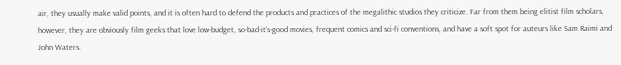air, they usually make valid points, and it is often hard to defend the products and practices of the megalithic studios they criticize. Far from them being elitist film scholars, however, they are obviously film geeks that love low-budget, so-bad-it’s-good movies, frequent comics and sci-fi conventions, and have a soft spot for auteurs like Sam Raimi and John Waters.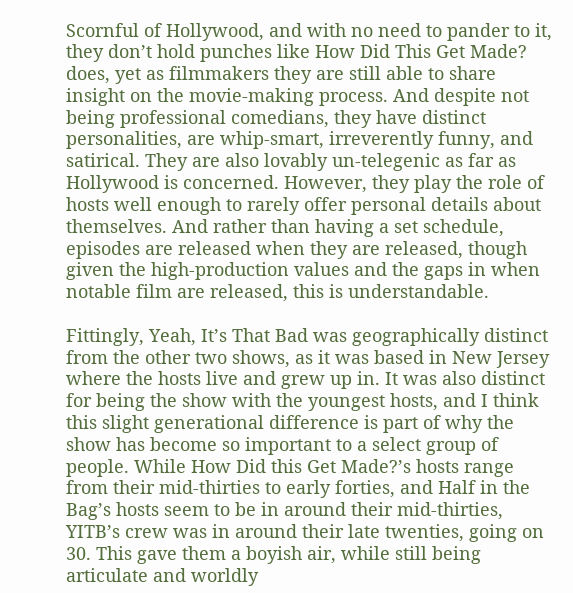Scornful of Hollywood, and with no need to pander to it, they don’t hold punches like How Did This Get Made? does, yet as filmmakers they are still able to share insight on the movie-making process. And despite not being professional comedians, they have distinct personalities, are whip-smart, irreverently funny, and satirical. They are also lovably un-telegenic as far as Hollywood is concerned. However, they play the role of hosts well enough to rarely offer personal details about themselves. And rather than having a set schedule, episodes are released when they are released, though given the high-production values and the gaps in when notable film are released, this is understandable.

Fittingly, Yeah, It’s That Bad was geographically distinct from the other two shows, as it was based in New Jersey where the hosts live and grew up in. It was also distinct for being the show with the youngest hosts, and I think this slight generational difference is part of why the show has become so important to a select group of people. While How Did this Get Made?’s hosts range from their mid-thirties to early forties, and Half in the Bag’s hosts seem to be in around their mid-thirties, YITB’s crew was in around their late twenties, going on 30. This gave them a boyish air, while still being articulate and worldly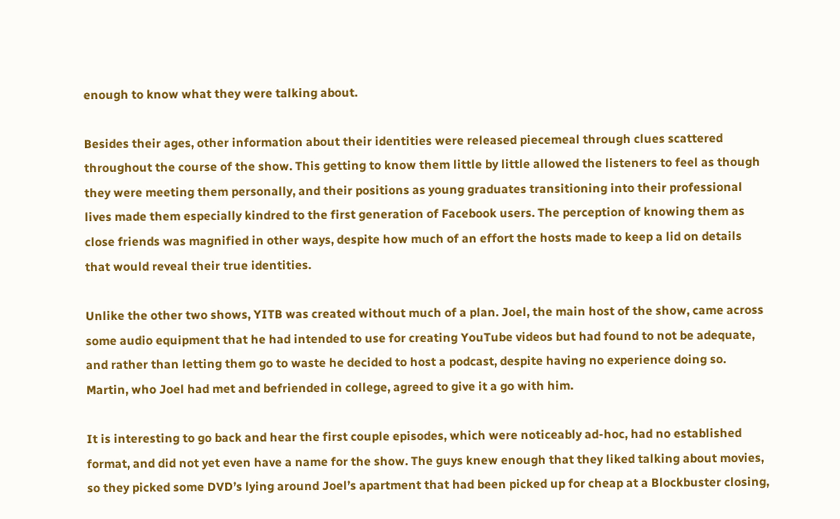enough to know what they were talking about.

Besides their ages, other information about their identities were released piecemeal through clues scattered throughout the course of the show. This getting to know them little by little allowed the listeners to feel as though they were meeting them personally, and their positions as young graduates transitioning into their professional lives made them especially kindred to the first generation of Facebook users. The perception of knowing them as close friends was magnified in other ways, despite how much of an effort the hosts made to keep a lid on details that would reveal their true identities.

Unlike the other two shows, YITB was created without much of a plan. Joel, the main host of the show, came across some audio equipment that he had intended to use for creating YouTube videos but had found to not be adequate, and rather than letting them go to waste he decided to host a podcast, despite having no experience doing so. Martin, who Joel had met and befriended in college, agreed to give it a go with him.

It is interesting to go back and hear the first couple episodes, which were noticeably ad-hoc, had no established format, and did not yet even have a name for the show. The guys knew enough that they liked talking about movies, so they picked some DVD’s lying around Joel’s apartment that had been picked up for cheap at a Blockbuster closing,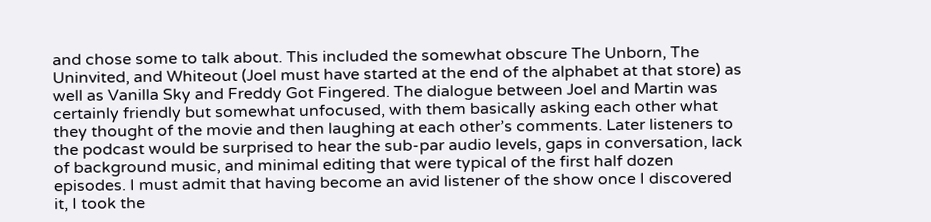and chose some to talk about. This included the somewhat obscure The Unborn, The Uninvited, and Whiteout (Joel must have started at the end of the alphabet at that store) as well as Vanilla Sky and Freddy Got Fingered. The dialogue between Joel and Martin was certainly friendly but somewhat unfocused, with them basically asking each other what they thought of the movie and then laughing at each other’s comments. Later listeners to the podcast would be surprised to hear the sub-par audio levels, gaps in conversation, lack of background music, and minimal editing that were typical of the first half dozen episodes. I must admit that having become an avid listener of the show once I discovered it, I took the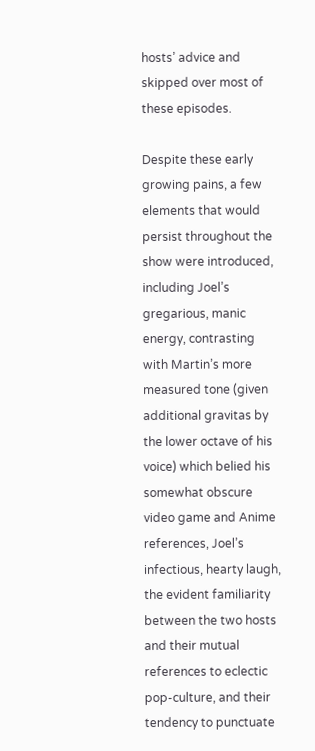hosts’ advice and skipped over most of these episodes.

Despite these early growing pains, a few elements that would persist throughout the show were introduced, including Joel’s gregarious, manic energy, contrasting with Martin’s more measured tone (given additional gravitas by the lower octave of his voice) which belied his somewhat obscure video game and Anime references, Joel’s infectious, hearty laugh, the evident familiarity between the two hosts and their mutual references to eclectic pop-culture, and their tendency to punctuate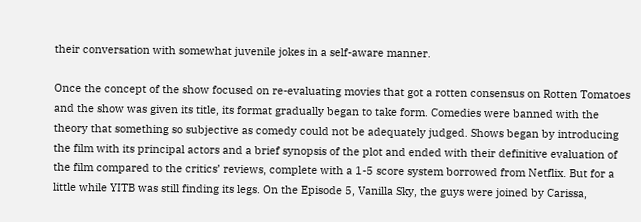their conversation with somewhat juvenile jokes in a self-aware manner.

Once the concept of the show focused on re-evaluating movies that got a rotten consensus on Rotten Tomatoes and the show was given its title, its format gradually began to take form. Comedies were banned with the theory that something so subjective as comedy could not be adequately judged. Shows began by introducing the film with its principal actors and a brief synopsis of the plot and ended with their definitive evaluation of the film compared to the critics’ reviews, complete with a 1-5 score system borrowed from Netflix. But for a little while YITB was still finding its legs. On the Episode 5, Vanilla Sky, the guys were joined by Carissa,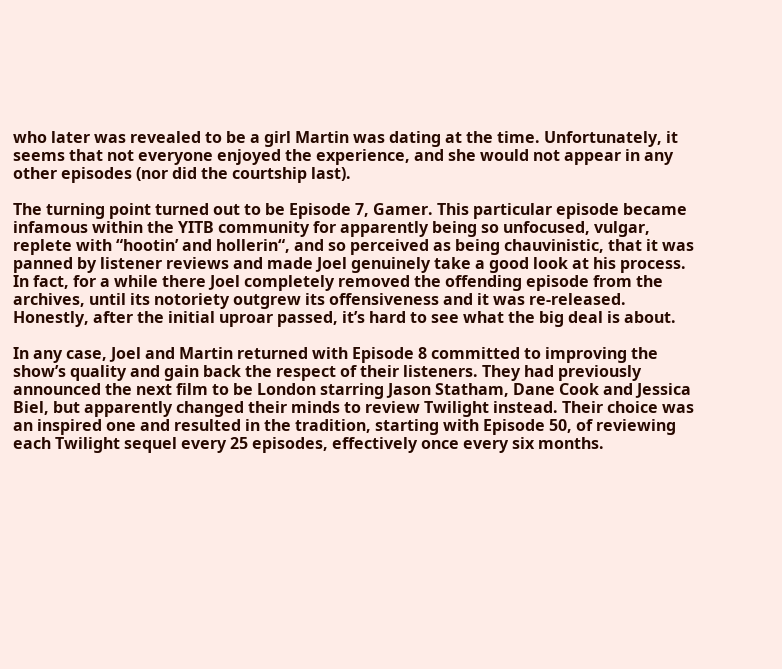who later was revealed to be a girl Martin was dating at the time. Unfortunately, it seems that not everyone enjoyed the experience, and she would not appear in any other episodes (nor did the courtship last).

The turning point turned out to be Episode 7, Gamer. This particular episode became infamous within the YITB community for apparently being so unfocused, vulgar, replete with “hootin’ and hollerin“, and so perceived as being chauvinistic, that it was panned by listener reviews and made Joel genuinely take a good look at his process. In fact, for a while there Joel completely removed the offending episode from the archives, until its notoriety outgrew its offensiveness and it was re-released. Honestly, after the initial uproar passed, it’s hard to see what the big deal is about.

In any case, Joel and Martin returned with Episode 8 committed to improving the show’s quality and gain back the respect of their listeners. They had previously announced the next film to be London starring Jason Statham, Dane Cook and Jessica Biel, but apparently changed their minds to review Twilight instead. Their choice was an inspired one and resulted in the tradition, starting with Episode 50, of reviewing each Twilight sequel every 25 episodes, effectively once every six months.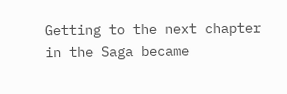Getting to the next chapter in the Saga became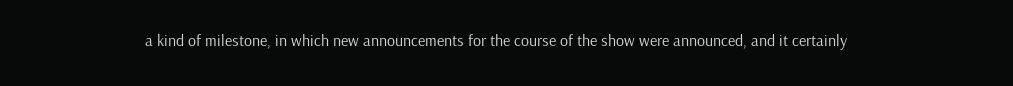a kind of milestone, in which new announcements for the course of the show were announced, and it certainly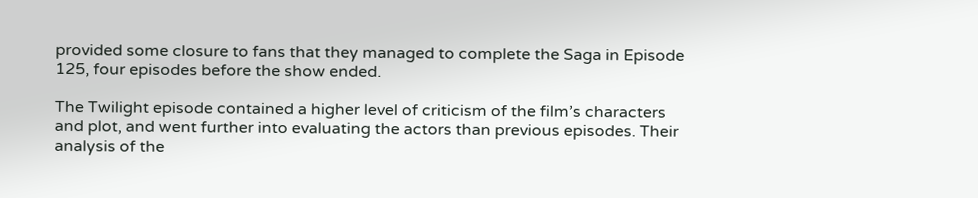provided some closure to fans that they managed to complete the Saga in Episode 125, four episodes before the show ended.

The Twilight episode contained a higher level of criticism of the film’s characters and plot, and went further into evaluating the actors than previous episodes. Their analysis of the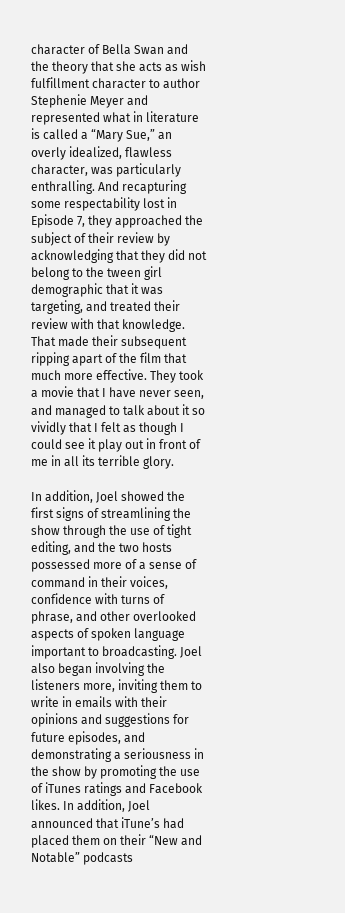character of Bella Swan and the theory that she acts as wish fulfillment character to author Stephenie Meyer and represented what in literature is called a “Mary Sue,” an overly idealized, flawless character, was particularly enthralling. And recapturing some respectability lost in Episode 7, they approached the subject of their review by acknowledging that they did not belong to the tween girl demographic that it was targeting, and treated their review with that knowledge. That made their subsequent ripping apart of the film that much more effective. They took a movie that I have never seen, and managed to talk about it so vividly that I felt as though I could see it play out in front of me in all its terrible glory.

In addition, Joel showed the first signs of streamlining the show through the use of tight editing, and the two hosts possessed more of a sense of command in their voices, confidence with turns of phrase, and other overlooked aspects of spoken language important to broadcasting. Joel also began involving the listeners more, inviting them to write in emails with their opinions and suggestions for future episodes, and demonstrating a seriousness in the show by promoting the use of iTunes ratings and Facebook likes. In addition, Joel announced that iTune’s had placed them on their “New and Notable” podcasts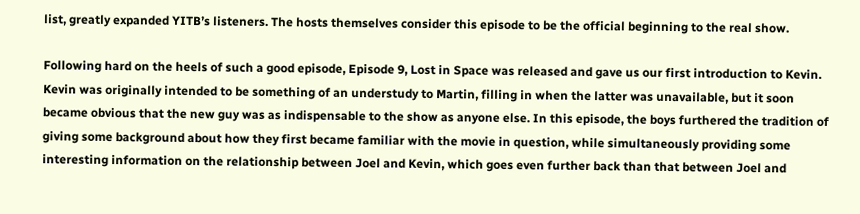list, greatly expanded YITB’s listeners. The hosts themselves consider this episode to be the official beginning to the real show.

Following hard on the heels of such a good episode, Episode 9, Lost in Space was released and gave us our first introduction to Kevin. Kevin was originally intended to be something of an understudy to Martin, filling in when the latter was unavailable, but it soon became obvious that the new guy was as indispensable to the show as anyone else. In this episode, the boys furthered the tradition of giving some background about how they first became familiar with the movie in question, while simultaneously providing some interesting information on the relationship between Joel and Kevin, which goes even further back than that between Joel and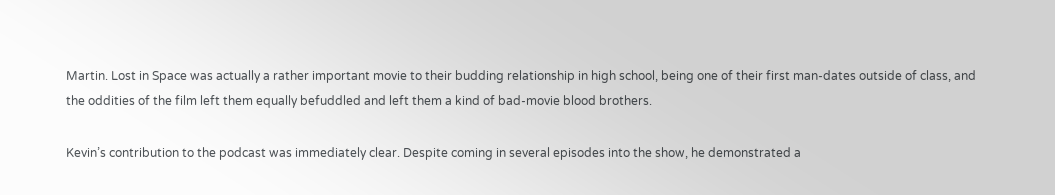Martin. Lost in Space was actually a rather important movie to their budding relationship in high school, being one of their first man-dates outside of class, and the oddities of the film left them equally befuddled and left them a kind of bad-movie blood brothers.

Kevin’s contribution to the podcast was immediately clear. Despite coming in several episodes into the show, he demonstrated a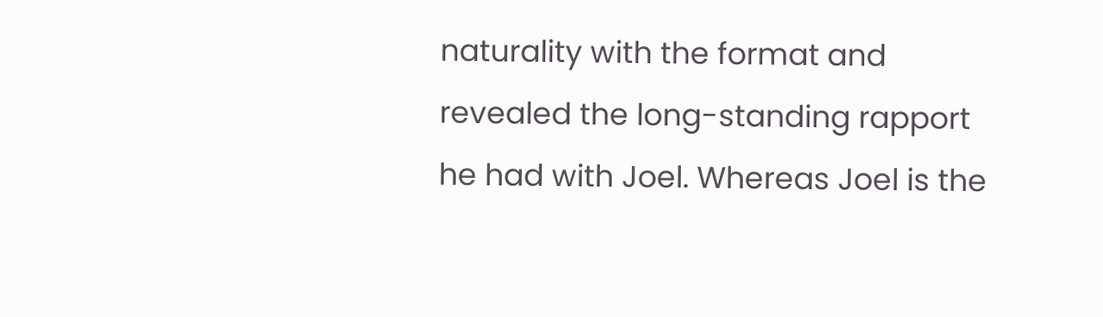naturality with the format and revealed the long-standing rapport he had with Joel. Whereas Joel is the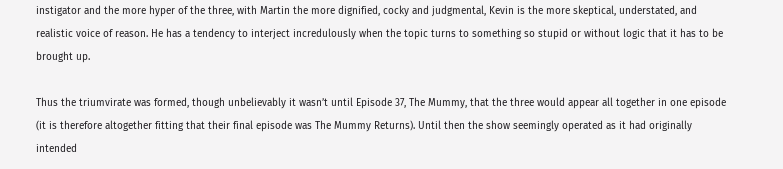instigator and the more hyper of the three, with Martin the more dignified, cocky and judgmental, Kevin is the more skeptical, understated, and realistic voice of reason. He has a tendency to interject incredulously when the topic turns to something so stupid or without logic that it has to be brought up.

Thus the triumvirate was formed, though unbelievably it wasn’t until Episode 37, The Mummy, that the three would appear all together in one episode (it is therefore altogether fitting that their final episode was The Mummy Returns). Until then the show seemingly operated as it had originally intended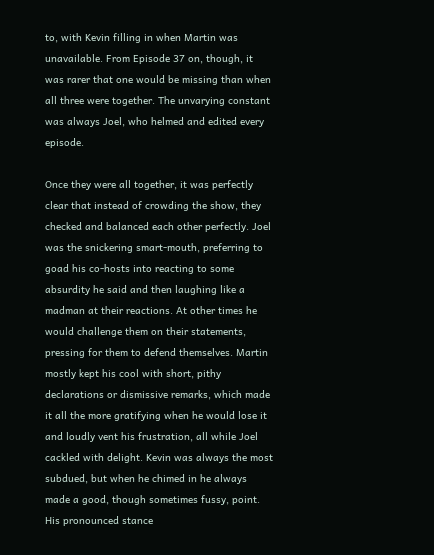to, with Kevin filling in when Martin was unavailable. From Episode 37 on, though, it was rarer that one would be missing than when all three were together. The unvarying constant was always Joel, who helmed and edited every episode.

Once they were all together, it was perfectly clear that instead of crowding the show, they checked and balanced each other perfectly. Joel was the snickering smart-mouth, preferring to goad his co-hosts into reacting to some absurdity he said and then laughing like a madman at their reactions. At other times he would challenge them on their statements, pressing for them to defend themselves. Martin mostly kept his cool with short, pithy declarations or dismissive remarks, which made it all the more gratifying when he would lose it and loudly vent his frustration, all while Joel cackled with delight. Kevin was always the most subdued, but when he chimed in he always made a good, though sometimes fussy, point. His pronounced stance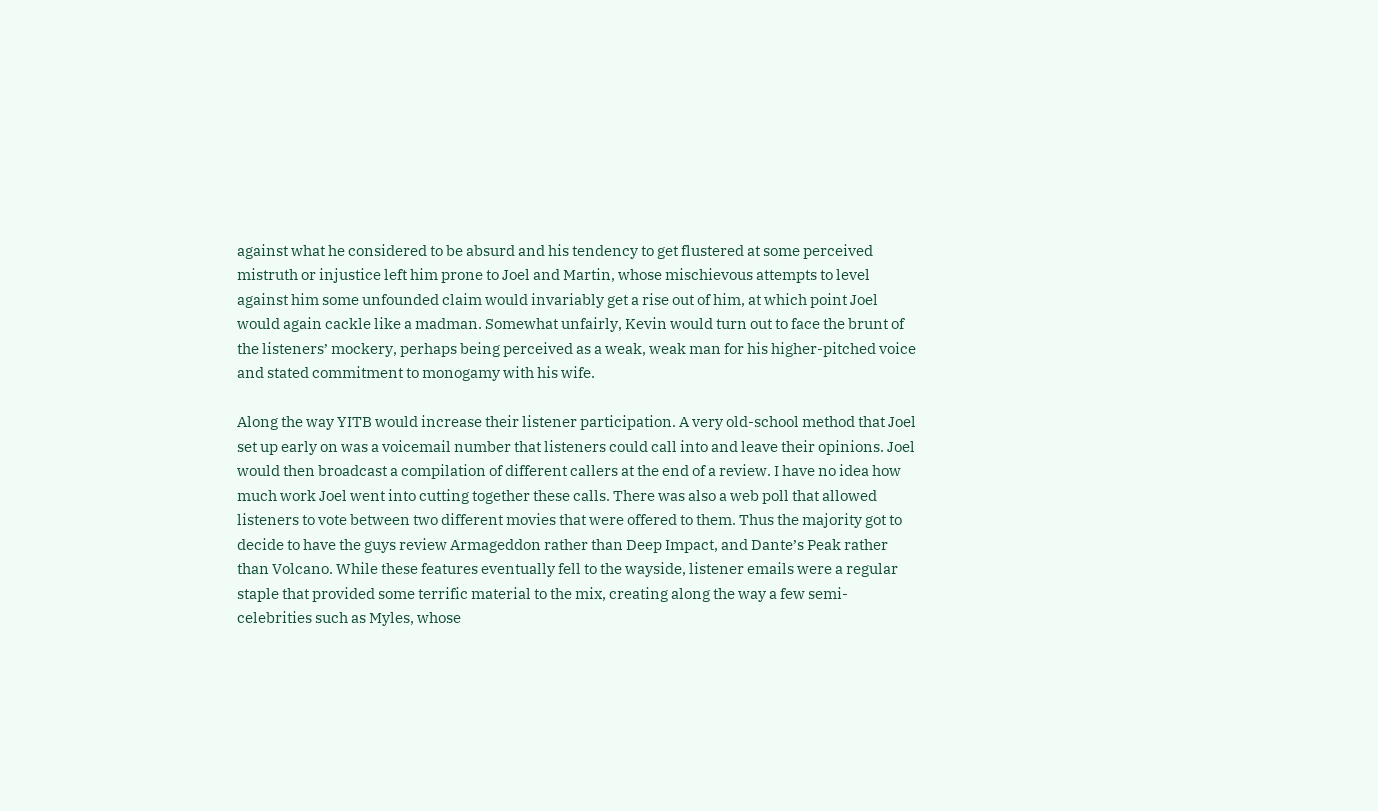against what he considered to be absurd and his tendency to get flustered at some perceived mistruth or injustice left him prone to Joel and Martin, whose mischievous attempts to level against him some unfounded claim would invariably get a rise out of him, at which point Joel would again cackle like a madman. Somewhat unfairly, Kevin would turn out to face the brunt of the listeners’ mockery, perhaps being perceived as a weak, weak man for his higher-pitched voice and stated commitment to monogamy with his wife.

Along the way YITB would increase their listener participation. A very old-school method that Joel set up early on was a voicemail number that listeners could call into and leave their opinions. Joel would then broadcast a compilation of different callers at the end of a review. I have no idea how much work Joel went into cutting together these calls. There was also a web poll that allowed listeners to vote between two different movies that were offered to them. Thus the majority got to decide to have the guys review Armageddon rather than Deep Impact, and Dante’s Peak rather than Volcano. While these features eventually fell to the wayside, listener emails were a regular staple that provided some terrific material to the mix, creating along the way a few semi-celebrities such as Myles, whose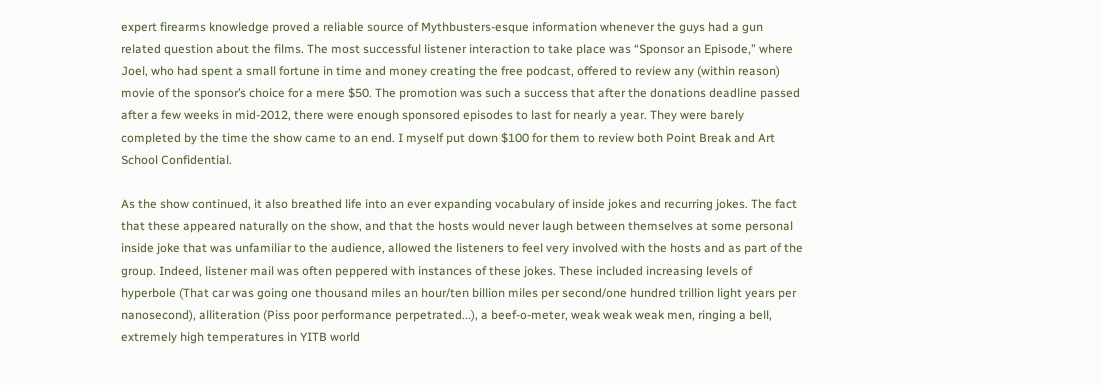expert firearms knowledge proved a reliable source of Mythbusters-esque information whenever the guys had a gun related question about the films. The most successful listener interaction to take place was “Sponsor an Episode,” where Joel, who had spent a small fortune in time and money creating the free podcast, offered to review any (within reason) movie of the sponsor’s choice for a mere $50. The promotion was such a success that after the donations deadline passed after a few weeks in mid-2012, there were enough sponsored episodes to last for nearly a year. They were barely completed by the time the show came to an end. I myself put down $100 for them to review both Point Break and Art School Confidential.

As the show continued, it also breathed life into an ever expanding vocabulary of inside jokes and recurring jokes. The fact that these appeared naturally on the show, and that the hosts would never laugh between themselves at some personal inside joke that was unfamiliar to the audience, allowed the listeners to feel very involved with the hosts and as part of the group. Indeed, listener mail was often peppered with instances of these jokes. These included increasing levels of hyperbole (That car was going one thousand miles an hour/ten billion miles per second/one hundred trillion light years per nanosecond), alliteration (Piss poor performance perpetrated...), a beef-o-meter, weak weak weak men, ringing a bell, extremely high temperatures in YITB world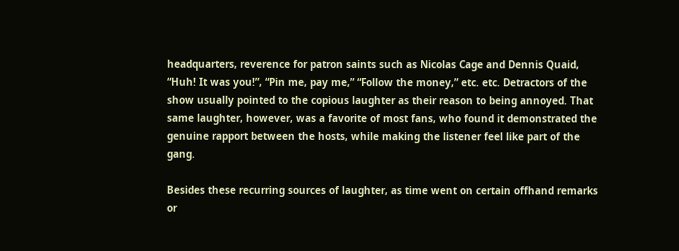headquarters, reverence for patron saints such as Nicolas Cage and Dennis Quaid, “Huh! It was you!”, “Pin me, pay me,” “Follow the money,” etc. etc. Detractors of the show usually pointed to the copious laughter as their reason to being annoyed. That same laughter, however, was a favorite of most fans, who found it demonstrated the genuine rapport between the hosts, while making the listener feel like part of the gang.

Besides these recurring sources of laughter, as time went on certain offhand remarks or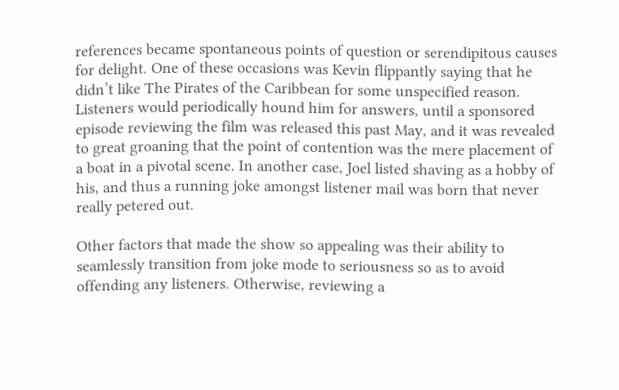references became spontaneous points of question or serendipitous causes for delight. One of these occasions was Kevin flippantly saying that he didn’t like The Pirates of the Caribbean for some unspecified reason. Listeners would periodically hound him for answers, until a sponsored episode reviewing the film was released this past May, and it was revealed to great groaning that the point of contention was the mere placement of a boat in a pivotal scene. In another case, Joel listed shaving as a hobby of his, and thus a running joke amongst listener mail was born that never really petered out.

Other factors that made the show so appealing was their ability to seamlessly transition from joke mode to seriousness so as to avoid offending any listeners. Otherwise, reviewing a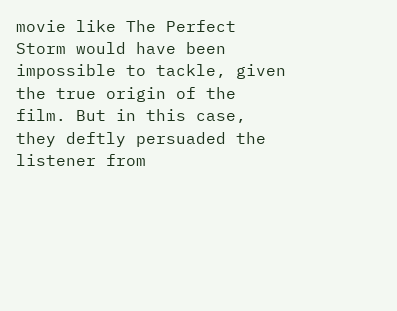movie like The Perfect Storm would have been impossible to tackle, given the true origin of the film. But in this case, they deftly persuaded the listener from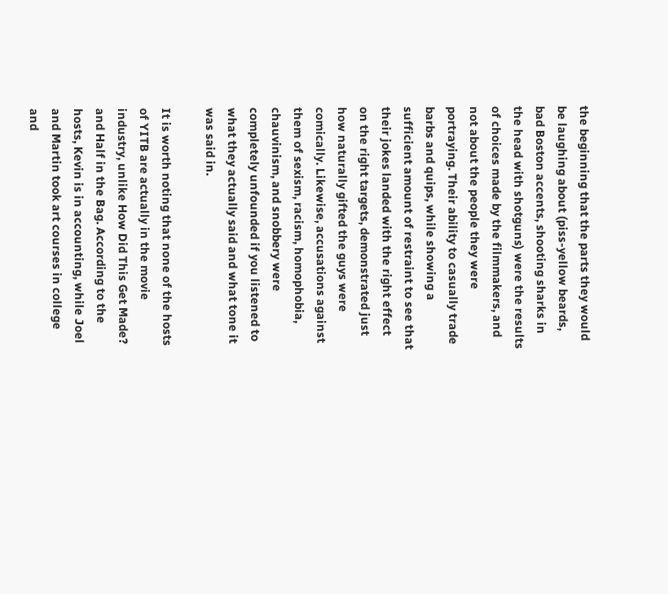the beginning that the parts they would be laughing about (piss-yellow beards, bad Boston accents, shooting sharks in the head with shotguns) were the results of choices made by the filmmakers, and not about the people they were portraying. Their ability to casually trade barbs and quips, while showing a sufficient amount of restraint to see that their jokes landed with the right effect on the right targets, demonstrated just how naturally gifted the guys were comically. Likewise, accusations against them of sexism, racism, homophobia, chauvinism, and snobbery were completely unfounded if you listened to what they actually said and what tone it was said in.

It is worth noting that none of the hosts of YITB are actually in the movie industry, unlike How Did This Get Made? and Half in the Bag. According to the hosts, Kevin is in accounting, while Joel and Martin took art courses in college and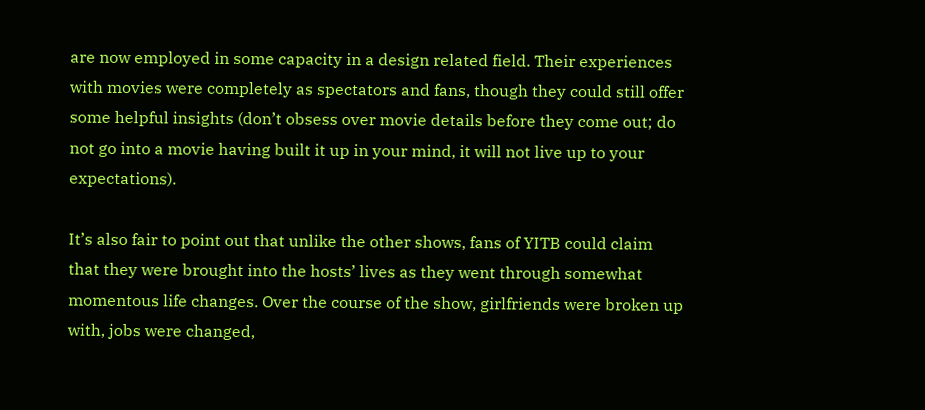are now employed in some capacity in a design related field. Their experiences with movies were completely as spectators and fans, though they could still offer some helpful insights (don’t obsess over movie details before they come out; do not go into a movie having built it up in your mind, it will not live up to your expectations).

It’s also fair to point out that unlike the other shows, fans of YITB could claim that they were brought into the hosts’ lives as they went through somewhat momentous life changes. Over the course of the show, girlfriends were broken up with, jobs were changed,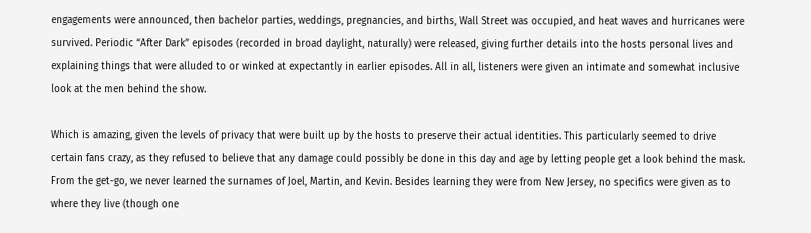engagements were announced, then bachelor parties, weddings, pregnancies, and births, Wall Street was occupied, and heat waves and hurricanes were survived. Periodic “After Dark” episodes (recorded in broad daylight, naturally) were released, giving further details into the hosts personal lives and explaining things that were alluded to or winked at expectantly in earlier episodes. All in all, listeners were given an intimate and somewhat inclusive look at the men behind the show.

Which is amazing, given the levels of privacy that were built up by the hosts to preserve their actual identities. This particularly seemed to drive certain fans crazy, as they refused to believe that any damage could possibly be done in this day and age by letting people get a look behind the mask. From the get-go, we never learned the surnames of Joel, Martin, and Kevin. Besides learning they were from New Jersey, no specifics were given as to where they live (though one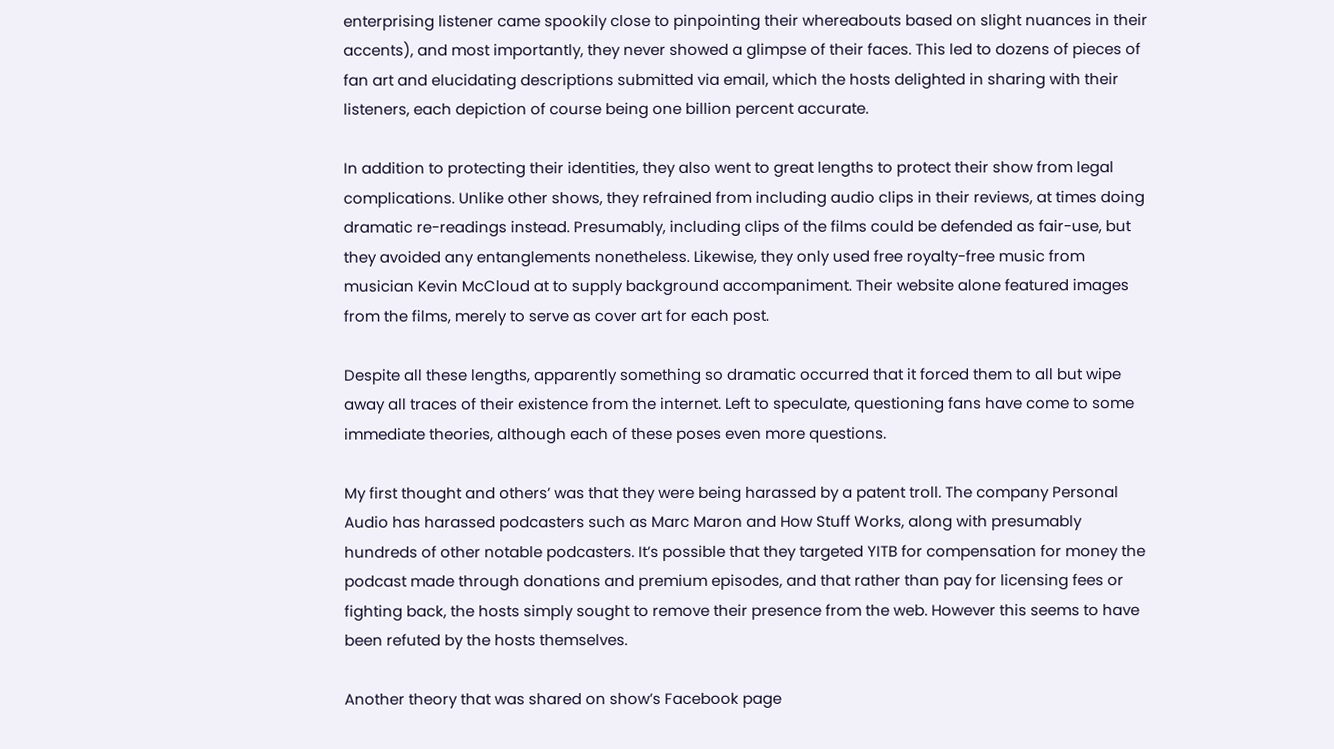enterprising listener came spookily close to pinpointing their whereabouts based on slight nuances in their accents), and most importantly, they never showed a glimpse of their faces. This led to dozens of pieces of fan art and elucidating descriptions submitted via email, which the hosts delighted in sharing with their listeners, each depiction of course being one billion percent accurate.

In addition to protecting their identities, they also went to great lengths to protect their show from legal complications. Unlike other shows, they refrained from including audio clips in their reviews, at times doing dramatic re-readings instead. Presumably, including clips of the films could be defended as fair-use, but they avoided any entanglements nonetheless. Likewise, they only used free royalty-free music from musician Kevin McCloud at to supply background accompaniment. Their website alone featured images from the films, merely to serve as cover art for each post.

Despite all these lengths, apparently something so dramatic occurred that it forced them to all but wipe away all traces of their existence from the internet. Left to speculate, questioning fans have come to some immediate theories, although each of these poses even more questions.

My first thought and others’ was that they were being harassed by a patent troll. The company Personal Audio has harassed podcasters such as Marc Maron and How Stuff Works, along with presumably hundreds of other notable podcasters. It’s possible that they targeted YITB for compensation for money the podcast made through donations and premium episodes, and that rather than pay for licensing fees or fighting back, the hosts simply sought to remove their presence from the web. However this seems to have been refuted by the hosts themselves.

Another theory that was shared on show’s Facebook page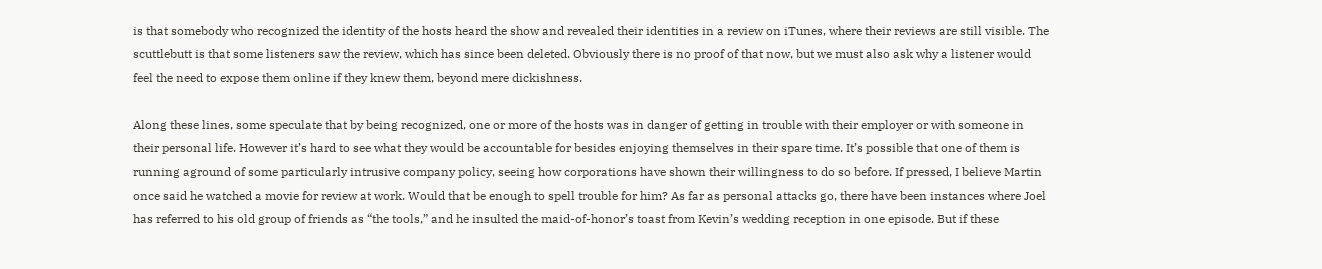is that somebody who recognized the identity of the hosts heard the show and revealed their identities in a review on iTunes, where their reviews are still visible. The scuttlebutt is that some listeners saw the review, which has since been deleted. Obviously there is no proof of that now, but we must also ask why a listener would feel the need to expose them online if they knew them, beyond mere dickishness.

Along these lines, some speculate that by being recognized, one or more of the hosts was in danger of getting in trouble with their employer or with someone in their personal life. However it’s hard to see what they would be accountable for besides enjoying themselves in their spare time. It’s possible that one of them is running aground of some particularly intrusive company policy, seeing how corporations have shown their willingness to do so before. If pressed, I believe Martin once said he watched a movie for review at work. Would that be enough to spell trouble for him? As far as personal attacks go, there have been instances where Joel has referred to his old group of friends as “the tools,” and he insulted the maid-of-honor’s toast from Kevin’s wedding reception in one episode. But if these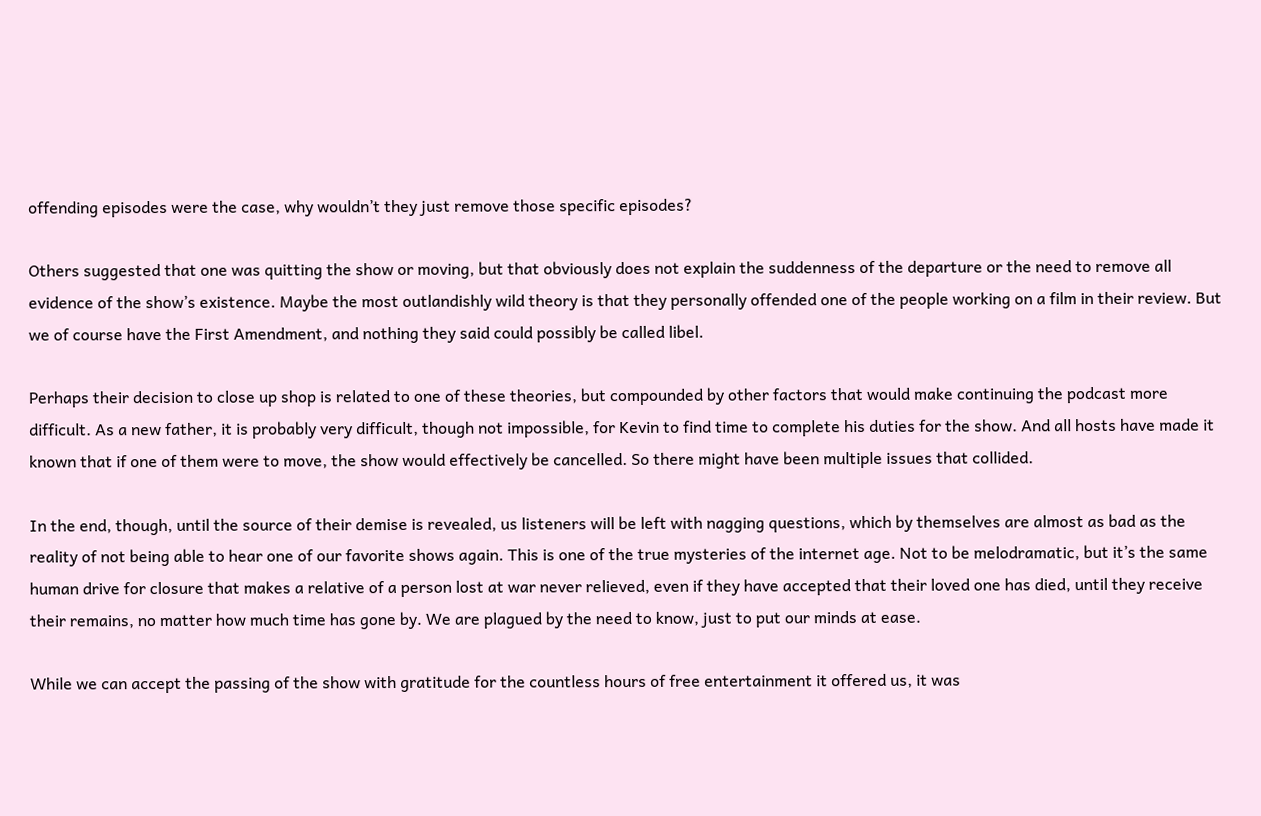offending episodes were the case, why wouldn’t they just remove those specific episodes?

Others suggested that one was quitting the show or moving, but that obviously does not explain the suddenness of the departure or the need to remove all evidence of the show’s existence. Maybe the most outlandishly wild theory is that they personally offended one of the people working on a film in their review. But we of course have the First Amendment, and nothing they said could possibly be called libel.

Perhaps their decision to close up shop is related to one of these theories, but compounded by other factors that would make continuing the podcast more difficult. As a new father, it is probably very difficult, though not impossible, for Kevin to find time to complete his duties for the show. And all hosts have made it known that if one of them were to move, the show would effectively be cancelled. So there might have been multiple issues that collided.

In the end, though, until the source of their demise is revealed, us listeners will be left with nagging questions, which by themselves are almost as bad as the reality of not being able to hear one of our favorite shows again. This is one of the true mysteries of the internet age. Not to be melodramatic, but it’s the same human drive for closure that makes a relative of a person lost at war never relieved, even if they have accepted that their loved one has died, until they receive their remains, no matter how much time has gone by. We are plagued by the need to know, just to put our minds at ease.

While we can accept the passing of the show with gratitude for the countless hours of free entertainment it offered us, it was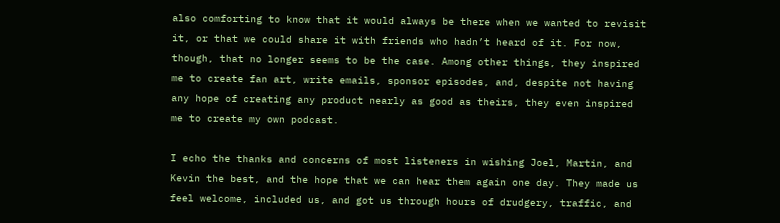also comforting to know that it would always be there when we wanted to revisit it, or that we could share it with friends who hadn’t heard of it. For now, though, that no longer seems to be the case. Among other things, they inspired me to create fan art, write emails, sponsor episodes, and, despite not having any hope of creating any product nearly as good as theirs, they even inspired me to create my own podcast.

I echo the thanks and concerns of most listeners in wishing Joel, Martin, and Kevin the best, and the hope that we can hear them again one day. They made us feel welcome, included us, and got us through hours of drudgery, traffic, and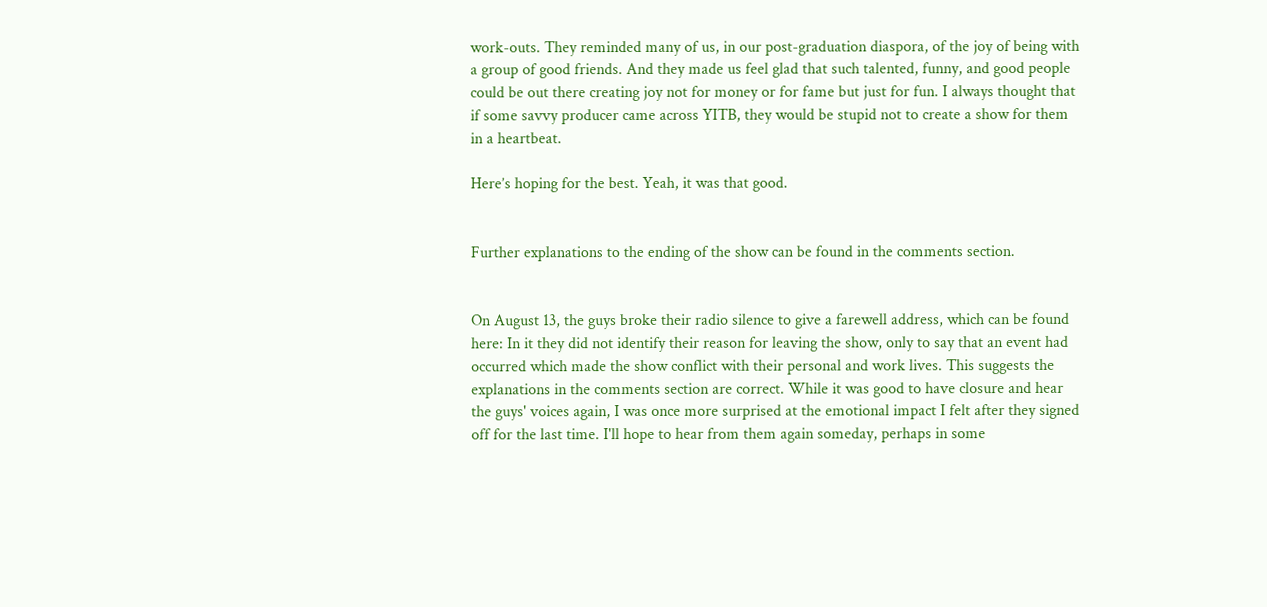work-outs. They reminded many of us, in our post-graduation diaspora, of the joy of being with a group of good friends. And they made us feel glad that such talented, funny, and good people could be out there creating joy not for money or for fame but just for fun. I always thought that if some savvy producer came across YITB, they would be stupid not to create a show for them in a heartbeat.

Here’s hoping for the best. Yeah, it was that good.


Further explanations to the ending of the show can be found in the comments section.


On August 13, the guys broke their radio silence to give a farewell address, which can be found here: In it they did not identify their reason for leaving the show, only to say that an event had occurred which made the show conflict with their personal and work lives. This suggests the explanations in the comments section are correct. While it was good to have closure and hear the guys' voices again, I was once more surprised at the emotional impact I felt after they signed off for the last time. I'll hope to hear from them again someday, perhaps in some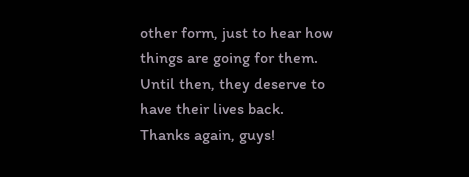other form, just to hear how things are going for them. Until then, they deserve to have their lives back. Thanks again, guys!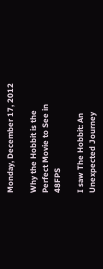Monday, December 17, 2012

Why the Hobbit is the Perfect Movie to See in 48FPS

I saw The Hobbit: An Unexpected Journey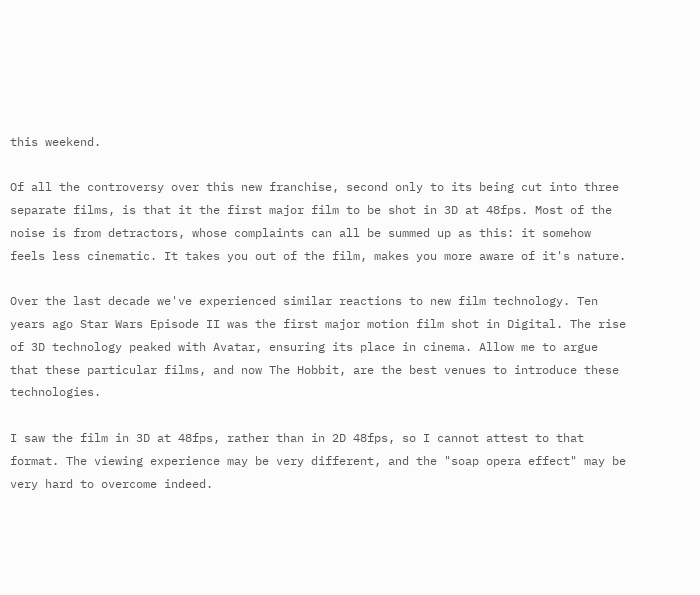this weekend.

Of all the controversy over this new franchise, second only to its being cut into three separate films, is that it the first major film to be shot in 3D at 48fps. Most of the noise is from detractors, whose complaints can all be summed up as this: it somehow feels less cinematic. It takes you out of the film, makes you more aware of it's nature.

Over the last decade we've experienced similar reactions to new film technology. Ten years ago Star Wars Episode II was the first major motion film shot in Digital. The rise of 3D technology peaked with Avatar, ensuring its place in cinema. Allow me to argue that these particular films, and now The Hobbit, are the best venues to introduce these technologies.

I saw the film in 3D at 48fps, rather than in 2D 48fps, so I cannot attest to that format. The viewing experience may be very different, and the "soap opera effect" may be very hard to overcome indeed.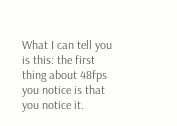What I can tell you is this: the first thing about 48fps you notice is that you notice it.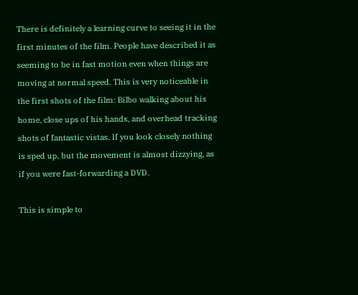There is definitely a learning curve to seeing it in the first minutes of the film. People have described it as seeming to be in fast motion even when things are moving at normal speed. This is very noticeable in the first shots of the film: Bilbo walking about his home, close ups of his hands, and overhead tracking shots of fantastic vistas. If you look closely nothing is sped up, but the movement is almost dizzying, as if you were fast-forwarding a DVD.

This is simple to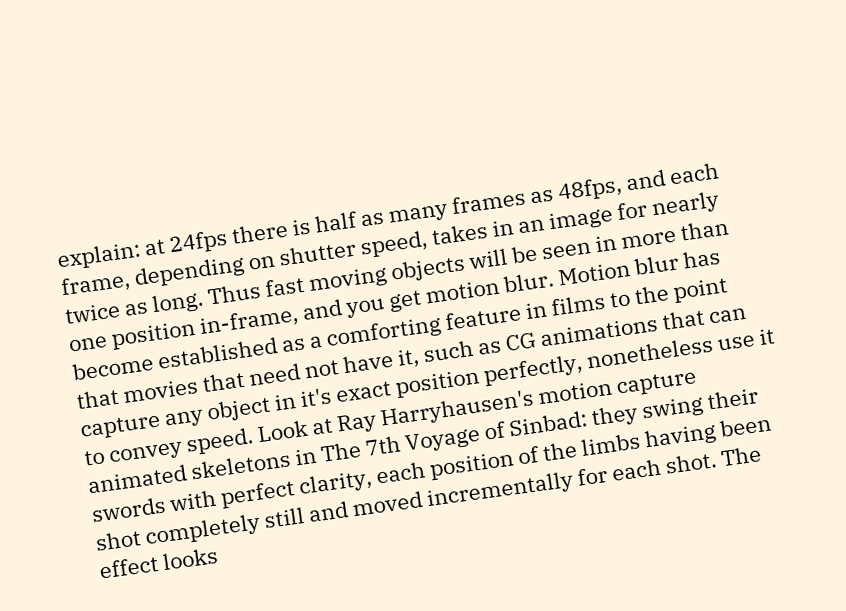explain: at 24fps there is half as many frames as 48fps, and each frame, depending on shutter speed, takes in an image for nearly twice as long. Thus fast moving objects will be seen in more than one position in-frame, and you get motion blur. Motion blur has become established as a comforting feature in films to the point that movies that need not have it, such as CG animations that can capture any object in it's exact position perfectly, nonetheless use it to convey speed. Look at Ray Harryhausen's motion capture animated skeletons in The 7th Voyage of Sinbad: they swing their swords with perfect clarity, each position of the limbs having been shot completely still and moved incrementally for each shot. The effect looks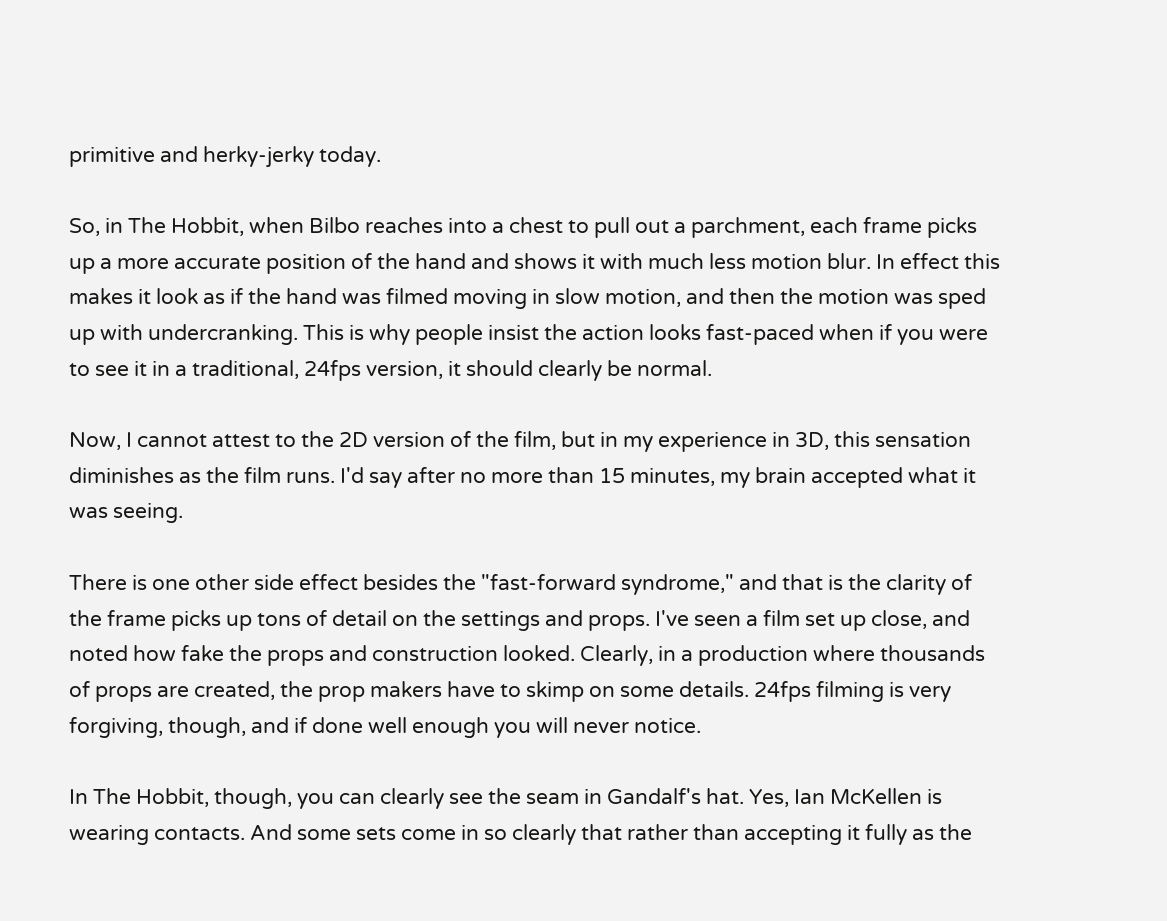primitive and herky-jerky today.

So, in The Hobbit, when Bilbo reaches into a chest to pull out a parchment, each frame picks up a more accurate position of the hand and shows it with much less motion blur. In effect this makes it look as if the hand was filmed moving in slow motion, and then the motion was sped up with undercranking. This is why people insist the action looks fast-paced when if you were to see it in a traditional, 24fps version, it should clearly be normal.

Now, I cannot attest to the 2D version of the film, but in my experience in 3D, this sensation diminishes as the film runs. I'd say after no more than 15 minutes, my brain accepted what it was seeing.

There is one other side effect besides the "fast-forward syndrome," and that is the clarity of the frame picks up tons of detail on the settings and props. I've seen a film set up close, and noted how fake the props and construction looked. Clearly, in a production where thousands of props are created, the prop makers have to skimp on some details. 24fps filming is very forgiving, though, and if done well enough you will never notice.

In The Hobbit, though, you can clearly see the seam in Gandalf's hat. Yes, Ian McKellen is wearing contacts. And some sets come in so clearly that rather than accepting it fully as the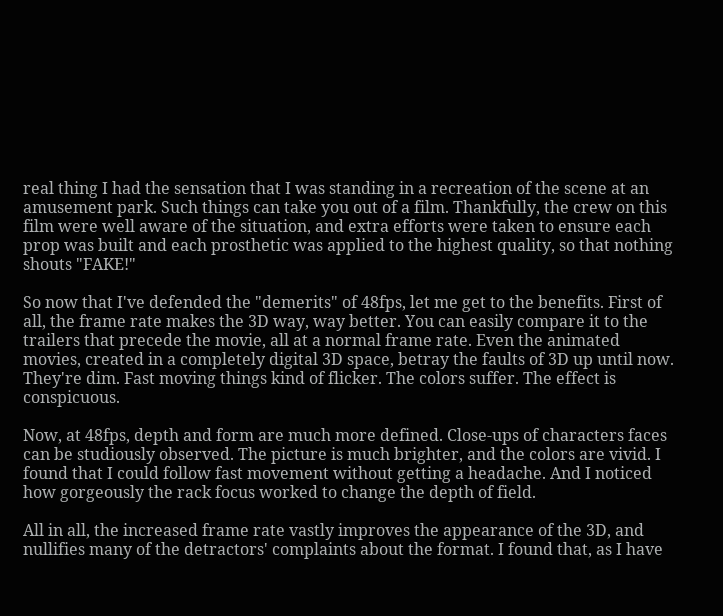real thing I had the sensation that I was standing in a recreation of the scene at an amusement park. Such things can take you out of a film. Thankfully, the crew on this film were well aware of the situation, and extra efforts were taken to ensure each prop was built and each prosthetic was applied to the highest quality, so that nothing shouts "FAKE!"

So now that I've defended the "demerits" of 48fps, let me get to the benefits. First of all, the frame rate makes the 3D way, way better. You can easily compare it to the trailers that precede the movie, all at a normal frame rate. Even the animated movies, created in a completely digital 3D space, betray the faults of 3D up until now. They're dim. Fast moving things kind of flicker. The colors suffer. The effect is conspicuous.

Now, at 48fps, depth and form are much more defined. Close-ups of characters faces can be studiously observed. The picture is much brighter, and the colors are vivid. I found that I could follow fast movement without getting a headache. And I noticed how gorgeously the rack focus worked to change the depth of field.

All in all, the increased frame rate vastly improves the appearance of the 3D, and nullifies many of the detractors' complaints about the format. I found that, as I have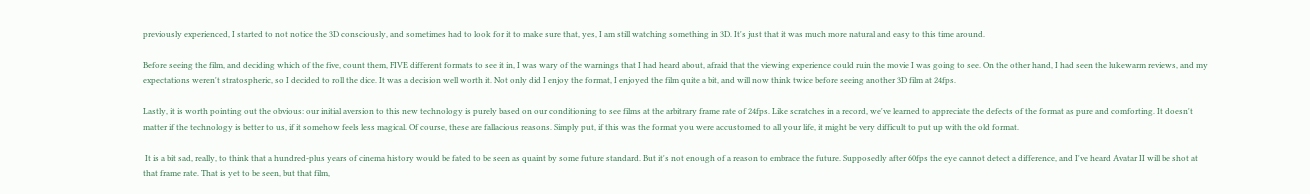previously experienced, I started to not notice the 3D consciously, and sometimes had to look for it to make sure that, yes, I am still watching something in 3D. It's just that it was much more natural and easy to this time around.

Before seeing the film, and deciding which of the five, count them, FIVE different formats to see it in, I was wary of the warnings that I had heard about, afraid that the viewing experience could ruin the movie I was going to see. On the other hand, I had seen the lukewarm reviews, and my expectations weren't stratospheric, so I decided to roll the dice. It was a decision well worth it. Not only did I enjoy the format, I enjoyed the film quite a bit, and will now think twice before seeing another 3D film at 24fps.

Lastly, it is worth pointing out the obvious: our initial aversion to this new technology is purely based on our conditioning to see films at the arbitrary frame rate of 24fps. Like scratches in a record, we've learned to appreciate the defects of the format as pure and comforting. It doesn't matter if the technology is better to us, if it somehow feels less magical. Of course, these are fallacious reasons. Simply put, if this was the format you were accustomed to all your life, it might be very difficult to put up with the old format.

 It is a bit sad, really, to think that a hundred-plus years of cinema history would be fated to be seen as quaint by some future standard. But it's not enough of a reason to embrace the future. Supposedly after 60fps the eye cannot detect a difference, and I've heard Avatar II will be shot at that frame rate. That is yet to be seen, but that film,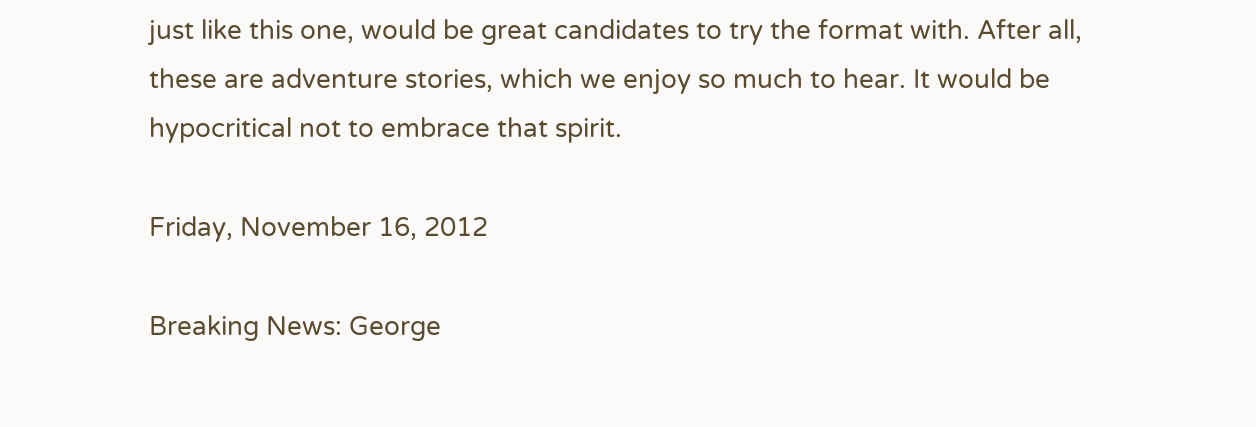just like this one, would be great candidates to try the format with. After all, these are adventure stories, which we enjoy so much to hear. It would be hypocritical not to embrace that spirit.

Friday, November 16, 2012

Breaking News: George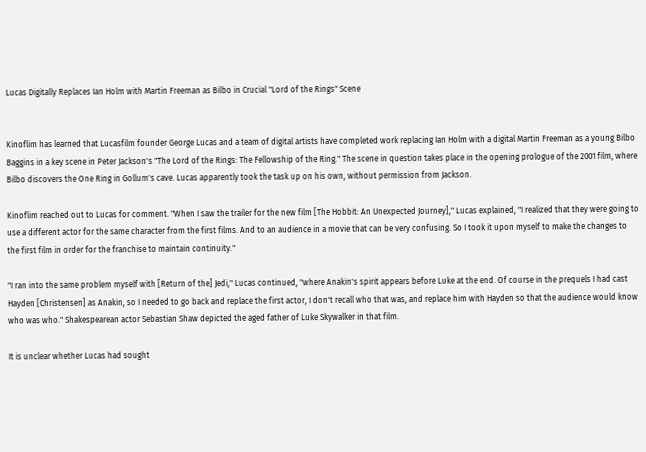Lucas Digitally Replaces Ian Holm with Martin Freeman as Bilbo in Crucial "Lord of the Rings" Scene


Kinoflim has learned that Lucasfilm founder George Lucas and a team of digital artists have completed work replacing Ian Holm with a digital Martin Freeman as a young Bilbo Baggins in a key scene in Peter Jackson's "The Lord of the Rings: The Fellowship of the Ring." The scene in question takes place in the opening prologue of the 2001 film, where Bilbo discovers the One Ring in Gollum's cave. Lucas apparently took the task up on his own, without permission from Jackson.

Kinoflim reached out to Lucas for comment. "When I saw the trailer for the new film [The Hobbit: An Unexpected Journey]," Lucas explained, "I realized that they were going to use a different actor for the same character from the first films. And to an audience in a movie that can be very confusing. So I took it upon myself to make the changes to the first film in order for the franchise to maintain continuity."

"I ran into the same problem myself with [Return of the] Jedi," Lucas continued, "where Anakin's spirit appears before Luke at the end. Of course in the prequels I had cast Hayden [Christensen] as Anakin, so I needed to go back and replace the first actor, I don't recall who that was, and replace him with Hayden so that the audience would know who was who." Shakespearean actor Sebastian Shaw depicted the aged father of Luke Skywalker in that film.

It is unclear whether Lucas had sought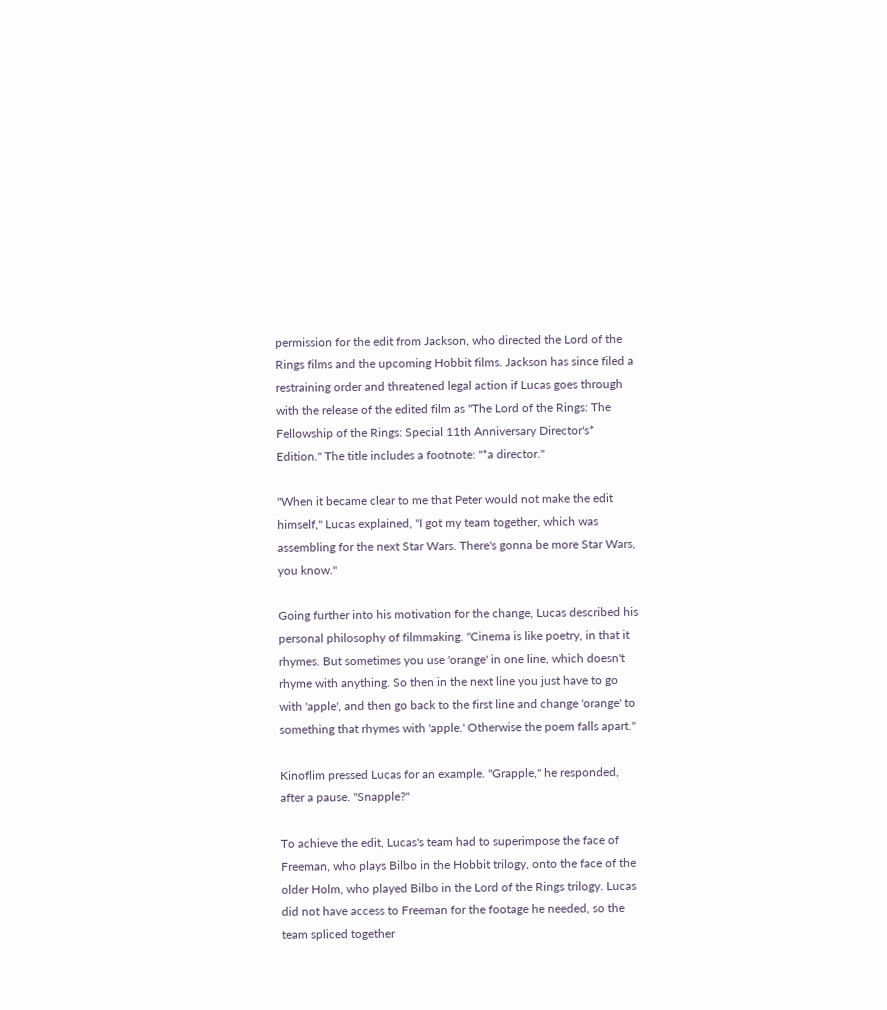permission for the edit from Jackson, who directed the Lord of the Rings films and the upcoming Hobbit films. Jackson has since filed a restraining order and threatened legal action if Lucas goes through with the release of the edited film as "The Lord of the Rings: The Fellowship of the Rings: Special 11th Anniversary Director's* Edition." The title includes a footnote: "*a director."

"When it became clear to me that Peter would not make the edit himself," Lucas explained, "I got my team together, which was assembling for the next Star Wars. There's gonna be more Star Wars, you know."

Going further into his motivation for the change, Lucas described his personal philosophy of filmmaking. "Cinema is like poetry, in that it rhymes. But sometimes you use 'orange' in one line, which doesn't rhyme with anything. So then in the next line you just have to go with 'apple', and then go back to the first line and change 'orange' to something that rhymes with 'apple.' Otherwise the poem falls apart."

Kinoflim pressed Lucas for an example. "Grapple," he responded, after a pause. "Snapple?"

To achieve the edit, Lucas's team had to superimpose the face of Freeman, who plays Bilbo in the Hobbit trilogy, onto the face of the older Holm, who played Bilbo in the Lord of the Rings trilogy. Lucas did not have access to Freeman for the footage he needed, so the team spliced together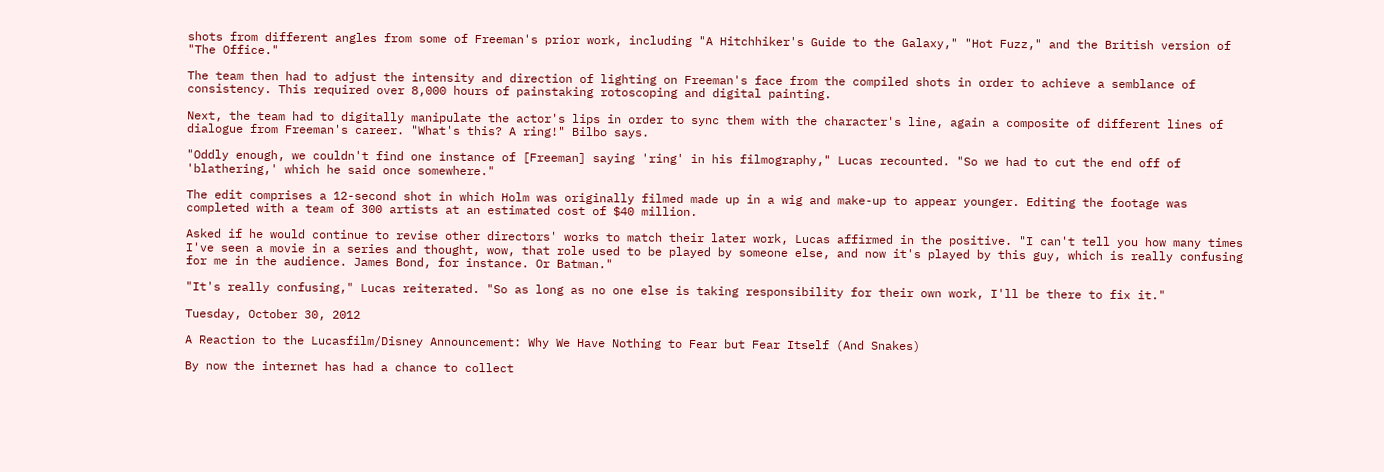shots from different angles from some of Freeman's prior work, including "A Hitchhiker's Guide to the Galaxy," "Hot Fuzz," and the British version of "The Office."

The team then had to adjust the intensity and direction of lighting on Freeman's face from the compiled shots in order to achieve a semblance of consistency. This required over 8,000 hours of painstaking rotoscoping and digital painting.

Next, the team had to digitally manipulate the actor's lips in order to sync them with the character's line, again a composite of different lines of dialogue from Freeman's career. "What's this? A ring!" Bilbo says.

"Oddly enough, we couldn't find one instance of [Freeman] saying 'ring' in his filmography," Lucas recounted. "So we had to cut the end off of 'blathering,' which he said once somewhere."

The edit comprises a 12-second shot in which Holm was originally filmed made up in a wig and make-up to appear younger. Editing the footage was completed with a team of 300 artists at an estimated cost of $40 million.

Asked if he would continue to revise other directors' works to match their later work, Lucas affirmed in the positive. "I can't tell you how many times I've seen a movie in a series and thought, wow, that role used to be played by someone else, and now it's played by this guy, which is really confusing for me in the audience. James Bond, for instance. Or Batman."

"It's really confusing," Lucas reiterated. "So as long as no one else is taking responsibility for their own work, I'll be there to fix it."

Tuesday, October 30, 2012

A Reaction to the Lucasfilm/Disney Announcement: Why We Have Nothing to Fear but Fear Itself (And Snakes)

By now the internet has had a chance to collect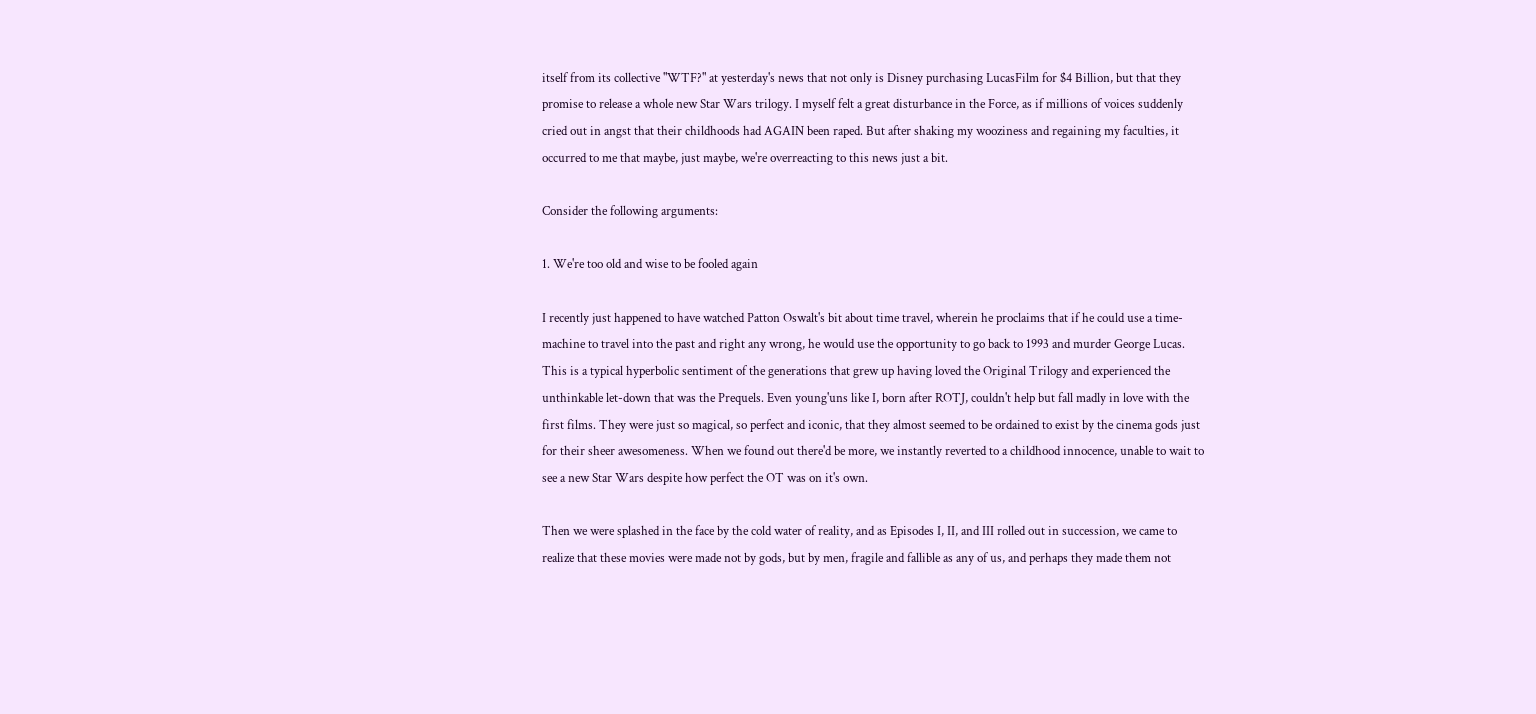itself from its collective "WTF?" at yesterday's news that not only is Disney purchasing LucasFilm for $4 Billion, but that they promise to release a whole new Star Wars trilogy. I myself felt a great disturbance in the Force, as if millions of voices suddenly cried out in angst that their childhoods had AGAIN been raped. But after shaking my wooziness and regaining my faculties, it occurred to me that maybe, just maybe, we're overreacting to this news just a bit.

Consider the following arguments:

1. We're too old and wise to be fooled again

I recently just happened to have watched Patton Oswalt's bit about time travel, wherein he proclaims that if he could use a time-machine to travel into the past and right any wrong, he would use the opportunity to go back to 1993 and murder George Lucas. This is a typical hyperbolic sentiment of the generations that grew up having loved the Original Trilogy and experienced the unthinkable let-down that was the Prequels. Even young'uns like I, born after ROTJ, couldn't help but fall madly in love with the first films. They were just so magical, so perfect and iconic, that they almost seemed to be ordained to exist by the cinema gods just for their sheer awesomeness. When we found out there'd be more, we instantly reverted to a childhood innocence, unable to wait to see a new Star Wars despite how perfect the OT was on it's own.

Then we were splashed in the face by the cold water of reality, and as Episodes I, II, and III rolled out in succession, we came to realize that these movies were made not by gods, but by men, fragile and fallible as any of us, and perhaps they made them not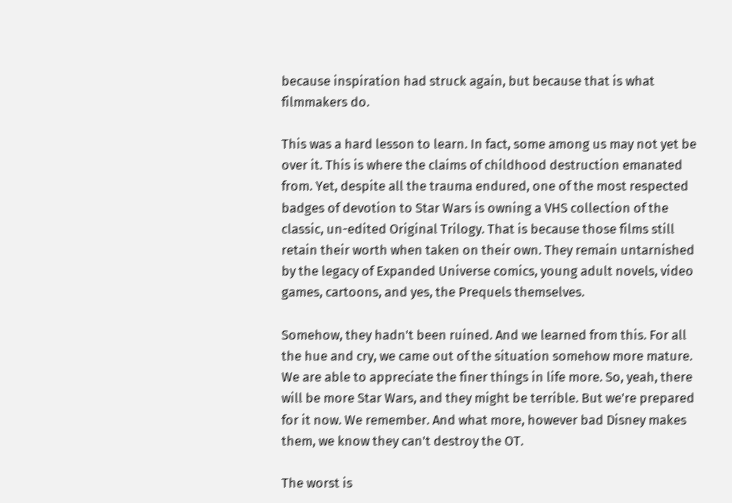because inspiration had struck again, but because that is what filmmakers do.

This was a hard lesson to learn. In fact, some among us may not yet be over it. This is where the claims of childhood destruction emanated from. Yet, despite all the trauma endured, one of the most respected badges of devotion to Star Wars is owning a VHS collection of the classic, un-edited Original Trilogy. That is because those films still retain their worth when taken on their own. They remain untarnished by the legacy of Expanded Universe comics, young adult novels, video games, cartoons, and yes, the Prequels themselves.

Somehow, they hadn't been ruined. And we learned from this. For all the hue and cry, we came out of the situation somehow more mature. We are able to appreciate the finer things in life more. So, yeah, there will be more Star Wars, and they might be terrible. But we're prepared for it now. We remember. And what more, however bad Disney makes them, we know they can't destroy the OT.

The worst is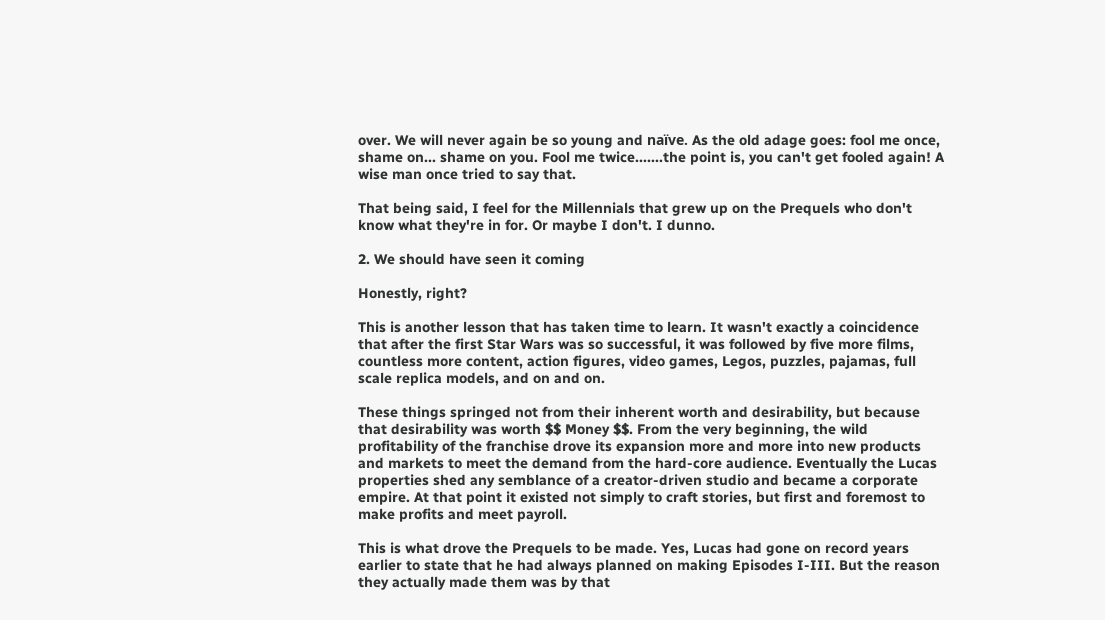over. We will never again be so young and naïve. As the old adage goes: fool me once, shame on... shame on you. Fool me twice.......the point is, you can't get fooled again! A wise man once tried to say that.

That being said, I feel for the Millennials that grew up on the Prequels who don't know what they're in for. Or maybe I don't. I dunno.

2. We should have seen it coming

Honestly, right?

This is another lesson that has taken time to learn. It wasn't exactly a coincidence that after the first Star Wars was so successful, it was followed by five more films, countless more content, action figures, video games, Legos, puzzles, pajamas, full scale replica models, and on and on.

These things springed not from their inherent worth and desirability, but because that desirability was worth $$ Money $$. From the very beginning, the wild profitability of the franchise drove its expansion more and more into new products and markets to meet the demand from the hard-core audience. Eventually the Lucas properties shed any semblance of a creator-driven studio and became a corporate empire. At that point it existed not simply to craft stories, but first and foremost to make profits and meet payroll.

This is what drove the Prequels to be made. Yes, Lucas had gone on record years earlier to state that he had always planned on making Episodes I-III. But the reason they actually made them was by that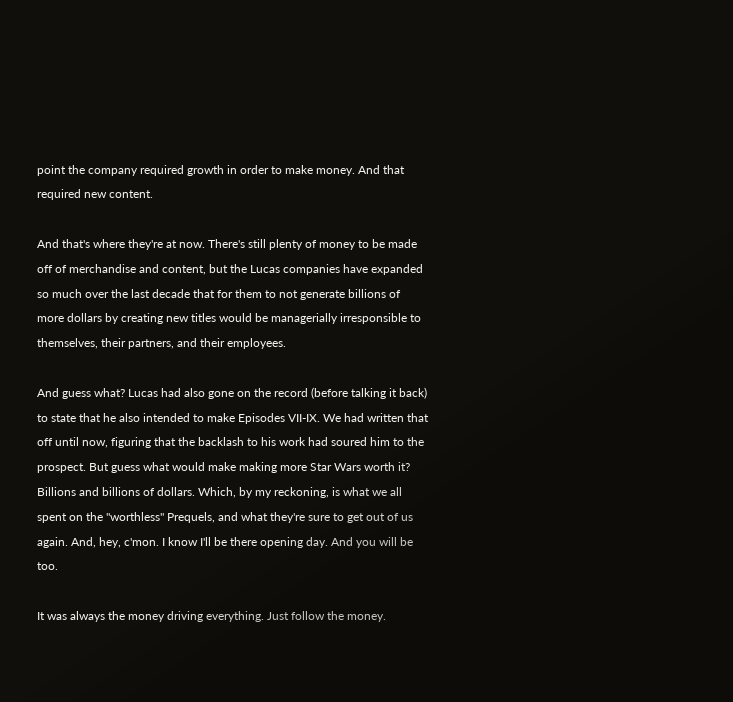point the company required growth in order to make money. And that required new content.

And that's where they're at now. There's still plenty of money to be made off of merchandise and content, but the Lucas companies have expanded so much over the last decade that for them to not generate billions of more dollars by creating new titles would be managerially irresponsible to themselves, their partners, and their employees.

And guess what? Lucas had also gone on the record (before talking it back) to state that he also intended to make Episodes VII-IX. We had written that off until now, figuring that the backlash to his work had soured him to the prospect. But guess what would make making more Star Wars worth it? Billions and billions of dollars. Which, by my reckoning, is what we all spent on the "worthless" Prequels, and what they're sure to get out of us again. And, hey, c'mon. I know I'll be there opening day. And you will be too.

It was always the money driving everything. Just follow the money.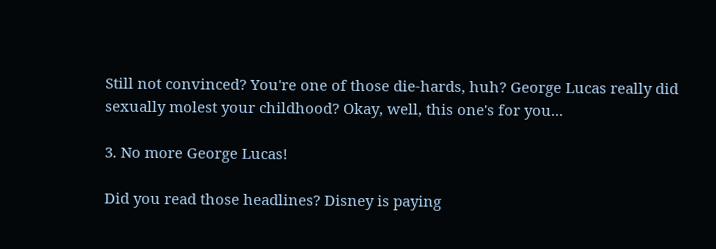Still not convinced? You're one of those die-hards, huh? George Lucas really did sexually molest your childhood? Okay, well, this one's for you...

3. No more George Lucas!

Did you read those headlines? Disney is paying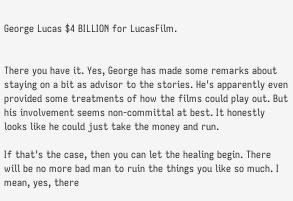George Lucas $4 BILLION for LucasFilm.


There you have it. Yes, George has made some remarks about staying on a bit as advisor to the stories. He's apparently even provided some treatments of how the films could play out. But his involvement seems non-committal at best. It honestly looks like he could just take the money and run.

If that's the case, then you can let the healing begin. There will be no more bad man to ruin the things you like so much. I mean, yes, there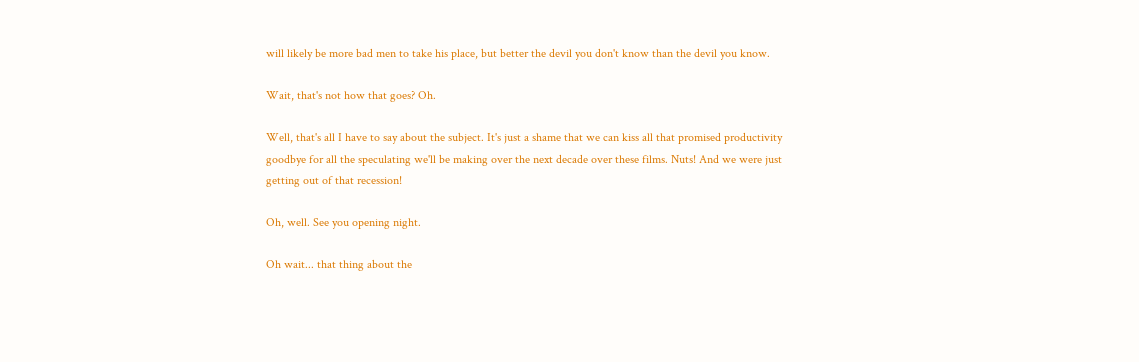will likely be more bad men to take his place, but better the devil you don't know than the devil you know.

Wait, that's not how that goes? Oh.

Well, that's all I have to say about the subject. It's just a shame that we can kiss all that promised productivity goodbye for all the speculating we'll be making over the next decade over these films. Nuts! And we were just getting out of that recession!

Oh, well. See you opening night.

Oh wait... that thing about the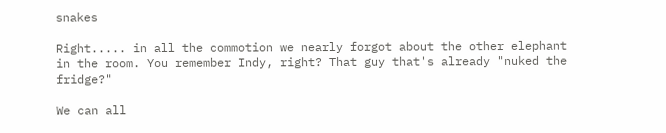snakes

Right..... in all the commotion we nearly forgot about the other elephant in the room. You remember Indy, right? That guy that's already "nuked the fridge?"

We can all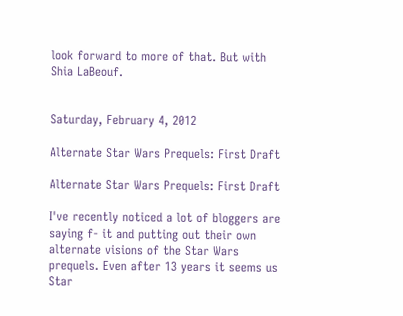look forward to more of that. But with Shia LaBeouf.


Saturday, February 4, 2012

Alternate Star Wars Prequels: First Draft

Alternate Star Wars Prequels: First Draft

I've recently noticed a lot of bloggers are saying f- it and putting out their own alternate visions of the Star Wars prequels. Even after 13 years it seems us Star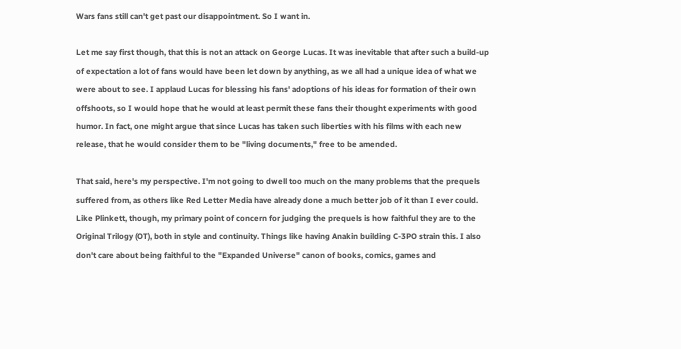Wars fans still can't get past our disappointment. So I want in.

Let me say first though, that this is not an attack on George Lucas. It was inevitable that after such a build-up of expectation a lot of fans would have been let down by anything, as we all had a unique idea of what we were about to see. I applaud Lucas for blessing his fans' adoptions of his ideas for formation of their own offshoots, so I would hope that he would at least permit these fans their thought experiments with good humor. In fact, one might argue that since Lucas has taken such liberties with his films with each new release, that he would consider them to be "living documents," free to be amended.

That said, here's my perspective. I'm not going to dwell too much on the many problems that the prequels suffered from, as others like Red Letter Media have already done a much better job of it than I ever could. Like Plinkett, though, my primary point of concern for judging the prequels is how faithful they are to the Original Trilogy (OT), both in style and continuity. Things like having Anakin building C-3PO strain this. I also don't care about being faithful to the "Expanded Universe" canon of books, comics, games and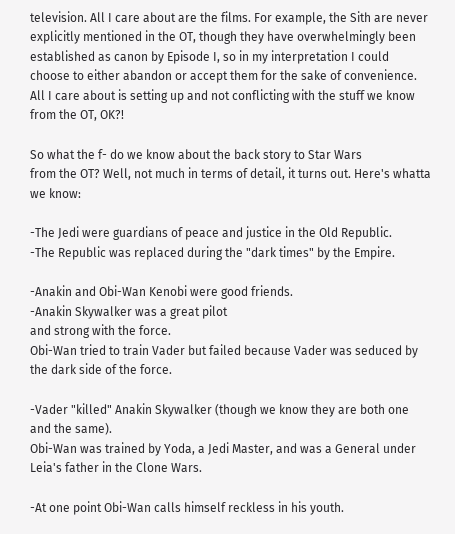television. All I care about are the films. For example, the Sith are never explicitly mentioned in the OT, though they have overwhelmingly been established as canon by Episode I, so in my interpretation I could choose to either abandon or accept them for the sake of convenience. All I care about is setting up and not conflicting with the stuff we know from the OT, OK?!

So what the f- do we know about the back story to Star Wars
from the OT? Well, not much in terms of detail, it turns out. Here's whatta we know:

-The Jedi were guardians of peace and justice in the Old Republic.
-The Republic was replaced during the "dark times" by the Empire.

-Anakin and Obi-Wan Kenobi were good friends.
-Anakin Skywalker was a great pilot
and strong with the force.
Obi-Wan tried to train Vader but failed because Vader was seduced by the dark side of the force.

-Vader "killed" Anakin Skywalker (though we know they are both one and the same).
Obi-Wan was trained by Yoda, a Jedi Master, and was a General under Leia's father in the Clone Wars.

-At one point Obi-Wan calls himself reckless in his youth.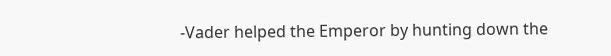-Vader helped the Emperor by hunting down the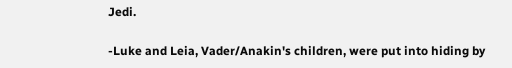Jedi.

-Luke and Leia, Vader/Anakin's children, were put into hiding by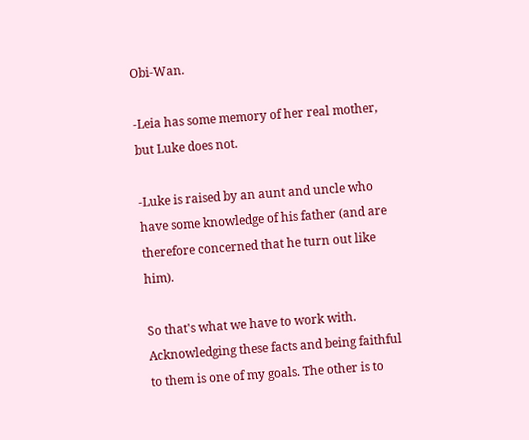Obi-Wan.

-Leia has some memory of her real mother, but Luke does not.

-Luke is raised by an aunt and uncle who have some knowledge of his father (and are therefore concerned that he turn out like him).

So that's what we have to work with. Acknowledging these facts and being faithful to them is one of my goals. The other is to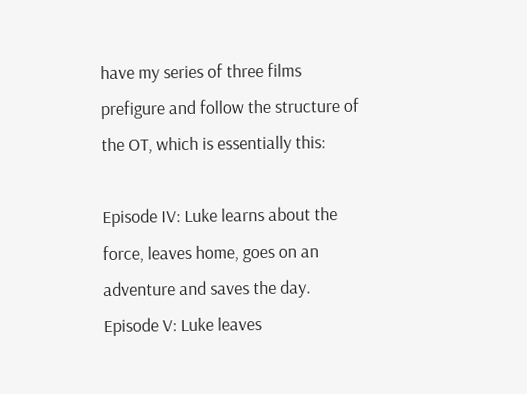have my series of three films prefigure and follow the structure of the OT, which is essentially this:

Episode IV: Luke learns about the force, leaves home, goes on an adventure and saves the day.
Episode V: Luke leaves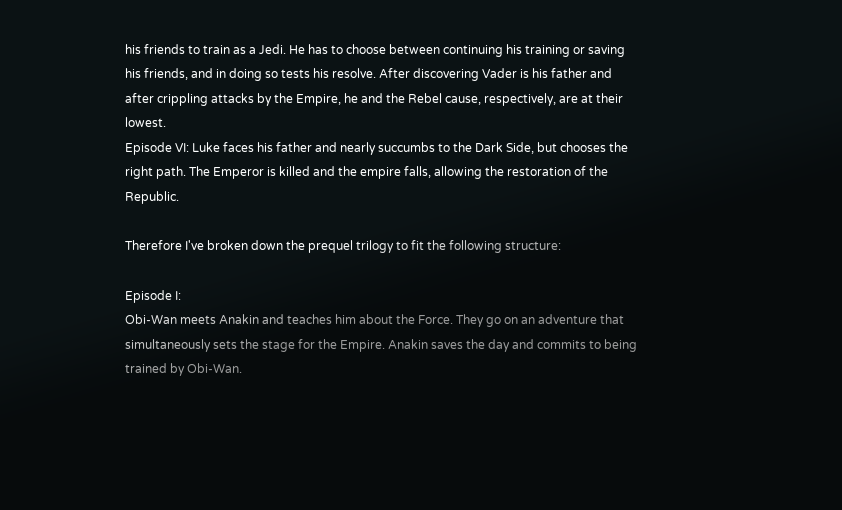his friends to train as a Jedi. He has to choose between continuing his training or saving his friends, and in doing so tests his resolve. After discovering Vader is his father and after crippling attacks by the Empire, he and the Rebel cause, respectively, are at their lowest.
Episode VI: Luke faces his father and nearly succumbs to the Dark Side, but chooses the right path. The Emperor is killed and the empire falls, allowing the restoration of the Republic.

Therefore I've broken down the prequel trilogy to fit the following structure:

Episode I:
Obi-Wan meets Anakin and teaches him about the Force. They go on an adventure that simultaneously sets the stage for the Empire. Anakin saves the day and commits to being trained by Obi-Wan.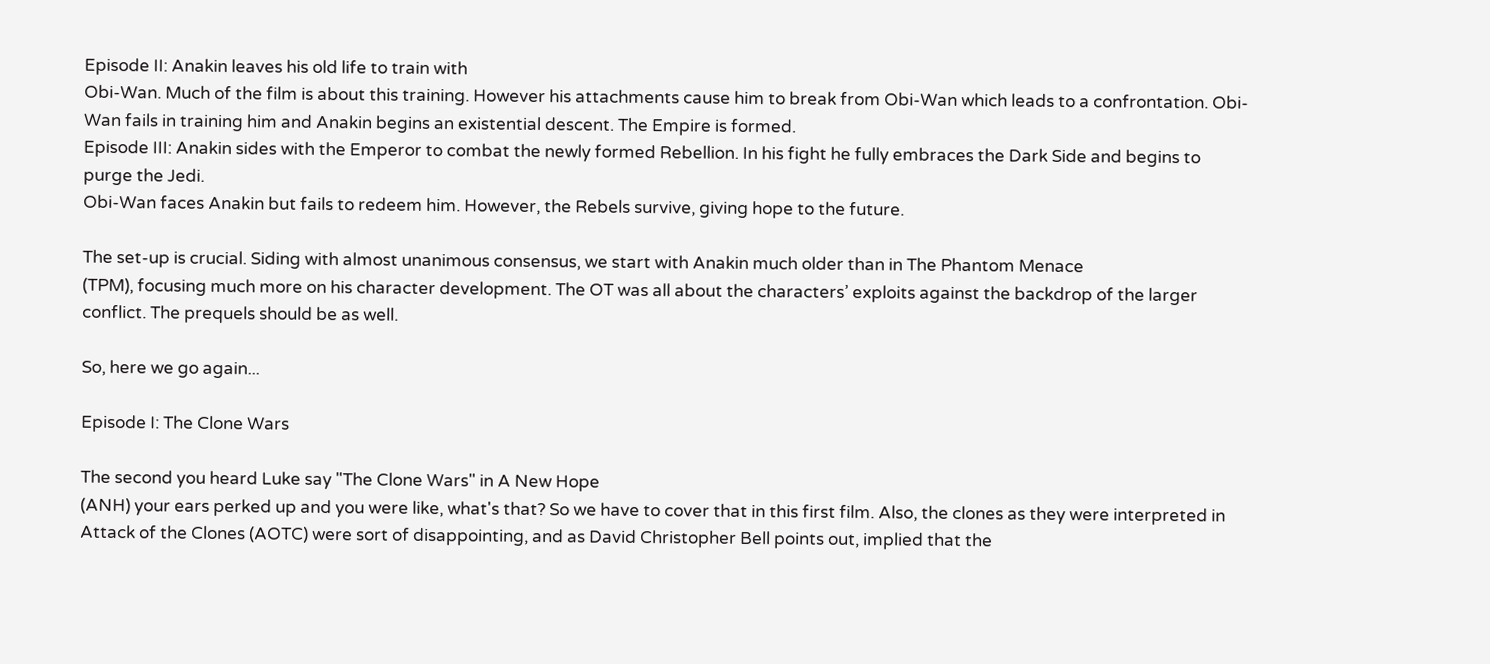Episode II: Anakin leaves his old life to train with
Obi-Wan. Much of the film is about this training. However his attachments cause him to break from Obi-Wan which leads to a confrontation. Obi-Wan fails in training him and Anakin begins an existential descent. The Empire is formed.
Episode III: Anakin sides with the Emperor to combat the newly formed Rebellion. In his fight he fully embraces the Dark Side and begins to purge the Jedi.
Obi-Wan faces Anakin but fails to redeem him. However, the Rebels survive, giving hope to the future.

The set-up is crucial. Siding with almost unanimous consensus, we start with Anakin much older than in The Phantom Menace
(TPM), focusing much more on his character development. The OT was all about the characters’ exploits against the backdrop of the larger conflict. The prequels should be as well.

So, here we go again...

Episode I: The Clone Wars

The second you heard Luke say "The Clone Wars" in A New Hope
(ANH) your ears perked up and you were like, what's that? So we have to cover that in this first film. Also, the clones as they were interpreted in Attack of the Clones (AOTC) were sort of disappointing, and as David Christopher Bell points out, implied that the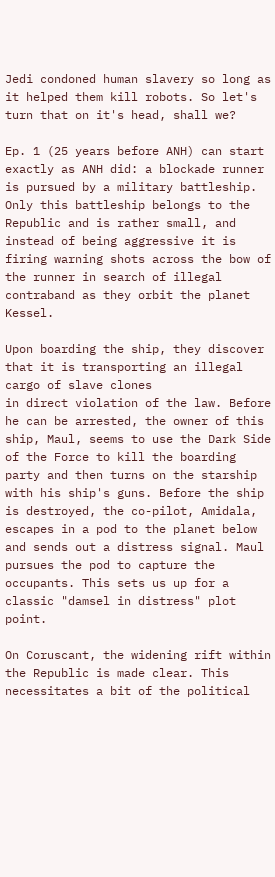Jedi condoned human slavery so long as it helped them kill robots. So let's turn that on it's head, shall we?

Ep. 1 (25 years before ANH) can start exactly as ANH did: a blockade runner is pursued by a military battleship. Only this battleship belongs to the Republic and is rather small, and instead of being aggressive it is firing warning shots across the bow of the runner in search of illegal contraband as they orbit the planet Kessel.

Upon boarding the ship, they discover that it is transporting an illegal cargo of slave clones
in direct violation of the law. Before he can be arrested, the owner of this ship, Maul, seems to use the Dark Side of the Force to kill the boarding party and then turns on the starship with his ship's guns. Before the ship is destroyed, the co-pilot, Amidala, escapes in a pod to the planet below and sends out a distress signal. Maul pursues the pod to capture the occupants. This sets us up for a classic "damsel in distress" plot point.

On Coruscant, the widening rift within the Republic is made clear. This necessitates a bit of the political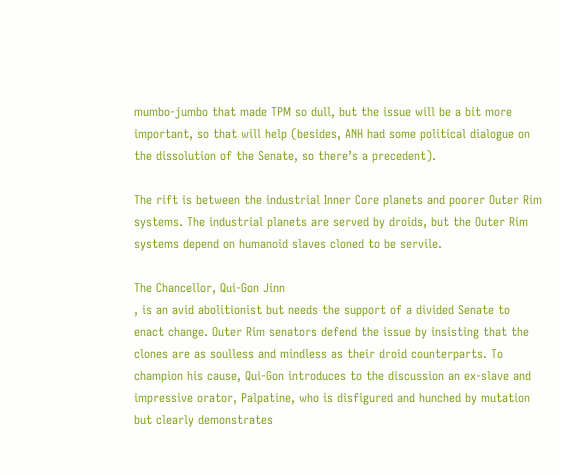mumbo-jumbo that made TPM so dull, but the issue will be a bit more important, so that will help (besides, ANH had some political dialogue on the dissolution of the Senate, so there’s a precedent).

The rift is between the industrial Inner Core planets and poorer Outer Rim systems. The industrial planets are served by droids, but the Outer Rim systems depend on humanoid slaves cloned to be servile.

The Chancellor, Qui-Gon Jinn
, is an avid abolitionist but needs the support of a divided Senate to enact change. Outer Rim senators defend the issue by insisting that the clones are as soulless and mindless as their droid counterparts. To champion his cause, Qui-Gon introduces to the discussion an ex-slave and impressive orator, Palpatine, who is disfigured and hunched by mutation but clearly demonstrates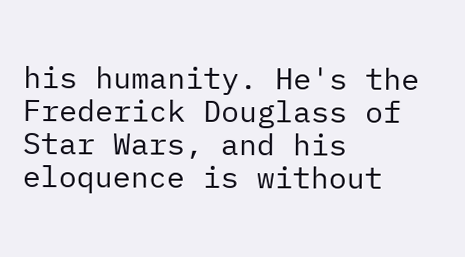his humanity. He's the Frederick Douglass of Star Wars, and his eloquence is without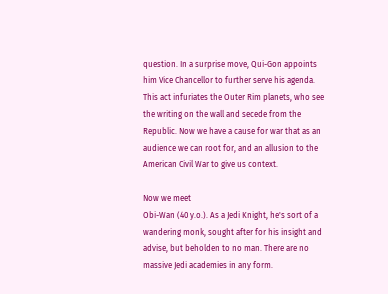question. In a surprise move, Qui-Gon appoints him Vice Chancellor to further serve his agenda. This act infuriates the Outer Rim planets, who see the writing on the wall and secede from the Republic. Now we have a cause for war that as an audience we can root for, and an allusion to the American Civil War to give us context.

Now we meet
Obi-Wan (40 y.o.). As a Jedi Knight, he's sort of a wandering monk, sought after for his insight and advise, but beholden to no man. There are no massive Jedi academies in any form.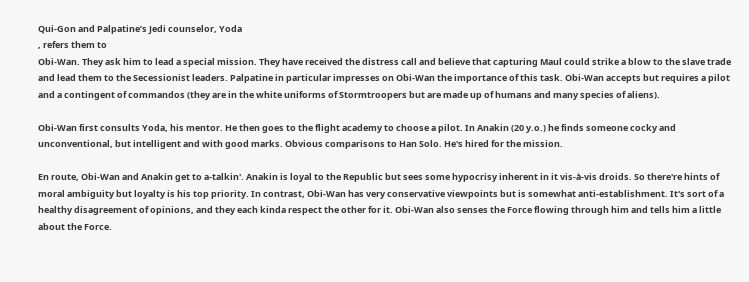Qui-Gon and Palpatine’s Jedi counselor, Yoda
, refers them to
Obi-Wan. They ask him to lead a special mission. They have received the distress call and believe that capturing Maul could strike a blow to the slave trade and lead them to the Secessionist leaders. Palpatine in particular impresses on Obi-Wan the importance of this task. Obi-Wan accepts but requires a pilot and a contingent of commandos (they are in the white uniforms of Stormtroopers but are made up of humans and many species of aliens).

Obi-Wan first consults Yoda, his mentor. He then goes to the flight academy to choose a pilot. In Anakin (20 y.o.) he finds someone cocky and unconventional, but intelligent and with good marks. Obvious comparisons to Han Solo. He's hired for the mission.

En route, Obi-Wan and Anakin get to a-talkin'. Anakin is loyal to the Republic but sees some hypocrisy inherent in it vis-à-vis droids. So there're hints of moral ambiguity but loyalty is his top priority. In contrast, Obi-Wan has very conservative viewpoints but is somewhat anti-establishment. It's sort of a healthy disagreement of opinions, and they each kinda respect the other for it. Obi-Wan also senses the Force flowing through him and tells him a little about the Force.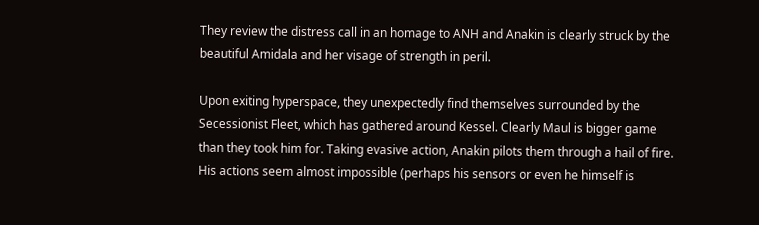They review the distress call in an homage to ANH and Anakin is clearly struck by the beautiful Amidala and her visage of strength in peril.

Upon exiting hyperspace, they unexpectedly find themselves surrounded by the Secessionist Fleet, which has gathered around Kessel. Clearly Maul is bigger game than they took him for. Taking evasive action, Anakin pilots them through a hail of fire. His actions seem almost impossible (perhaps his sensors or even he himself is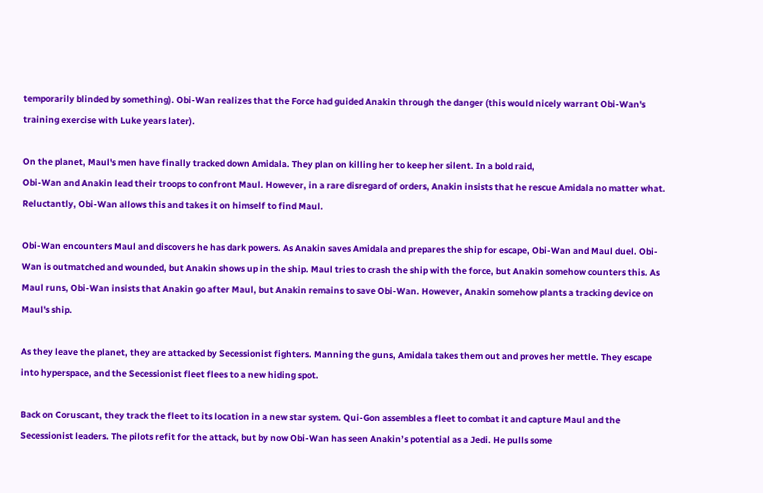temporarily blinded by something). Obi-Wan realizes that the Force had guided Anakin through the danger (this would nicely warrant Obi-Wan's training exercise with Luke years later).

On the planet, Maul's men have finally tracked down Amidala. They plan on killing her to keep her silent. In a bold raid,
Obi-Wan and Anakin lead their troops to confront Maul. However, in a rare disregard of orders, Anakin insists that he rescue Amidala no matter what. Reluctantly, Obi-Wan allows this and takes it on himself to find Maul.

Obi-Wan encounters Maul and discovers he has dark powers. As Anakin saves Amidala and prepares the ship for escape, Obi-Wan and Maul duel. Obi-Wan is outmatched and wounded, but Anakin shows up in the ship. Maul tries to crash the ship with the force, but Anakin somehow counters this. As Maul runs, Obi-Wan insists that Anakin go after Maul, but Anakin remains to save Obi-Wan. However, Anakin somehow plants a tracking device on Maul's ship.

As they leave the planet, they are attacked by Secessionist fighters. Manning the guns, Amidala takes them out and proves her mettle. They escape into hyperspace, and the Secessionist fleet flees to a new hiding spot.

Back on Coruscant, they track the fleet to its location in a new star system. Qui-Gon assembles a fleet to combat it and capture Maul and the Secessionist leaders. The pilots refit for the attack, but by now Obi-Wan has seen Anakin’s potential as a Jedi. He pulls some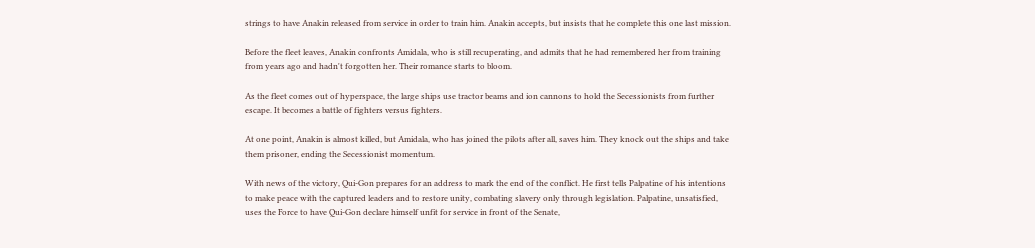strings to have Anakin released from service in order to train him. Anakin accepts, but insists that he complete this one last mission.

Before the fleet leaves, Anakin confronts Amidala, who is still recuperating, and admits that he had remembered her from training from years ago and hadn't forgotten her. Their romance starts to bloom.

As the fleet comes out of hyperspace, the large ships use tractor beams and ion cannons to hold the Secessionists from further escape. It becomes a battle of fighters versus fighters.

At one point, Anakin is almost killed, but Amidala, who has joined the pilots after all, saves him. They knock out the ships and take them prisoner, ending the Secessionist momentum.

With news of the victory, Qui-Gon prepares for an address to mark the end of the conflict. He first tells Palpatine of his intentions to make peace with the captured leaders and to restore unity, combating slavery only through legislation. Palpatine, unsatisfied, uses the Force to have Qui-Gon declare himself unfit for service in front of the Senate,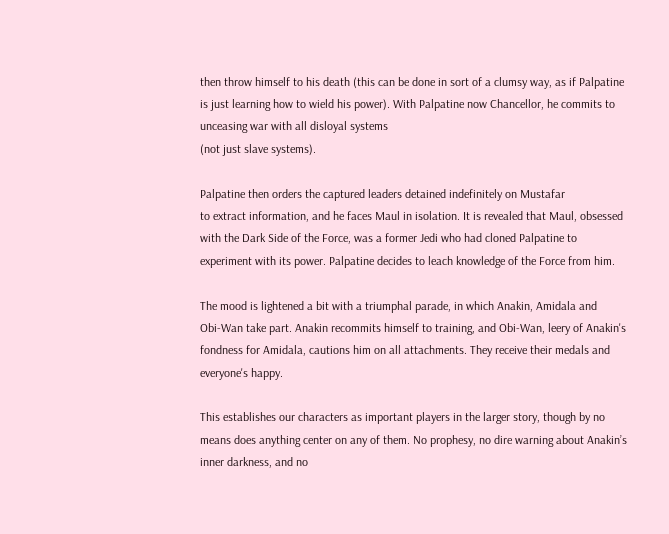then throw himself to his death (this can be done in sort of a clumsy way, as if Palpatine is just learning how to wield his power). With Palpatine now Chancellor, he commits to unceasing war with all disloyal systems
(not just slave systems).

Palpatine then orders the captured leaders detained indefinitely on Mustafar
to extract information, and he faces Maul in isolation. It is revealed that Maul, obsessed with the Dark Side of the Force, was a former Jedi who had cloned Palpatine to experiment with its power. Palpatine decides to leach knowledge of the Force from him.

The mood is lightened a bit with a triumphal parade, in which Anakin, Amidala and
Obi-Wan take part. Anakin recommits himself to training, and Obi-Wan, leery of Anakin's fondness for Amidala, cautions him on all attachments. They receive their medals and everyone's happy.

This establishes our characters as important players in the larger story, though by no means does anything center on any of them. No prophesy, no dire warning about Anakin’s inner darkness, and no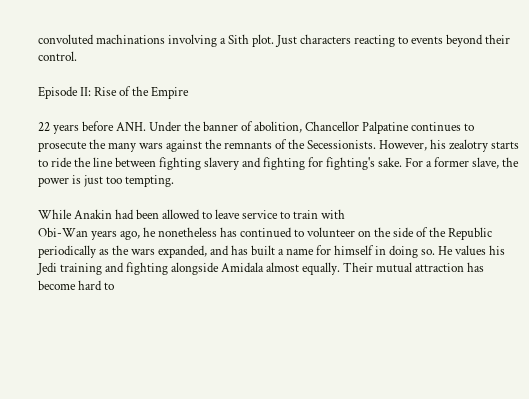convoluted machinations involving a Sith plot. Just characters reacting to events beyond their control.

Episode II: Rise of the Empire

22 years before ANH. Under the banner of abolition, Chancellor Palpatine continues to prosecute the many wars against the remnants of the Secessionists. However, his zealotry starts to ride the line between fighting slavery and fighting for fighting's sake. For a former slave, the power is just too tempting.

While Anakin had been allowed to leave service to train with
Obi-Wan years ago, he nonetheless has continued to volunteer on the side of the Republic periodically as the wars expanded, and has built a name for himself in doing so. He values his Jedi training and fighting alongside Amidala almost equally. Their mutual attraction has become hard to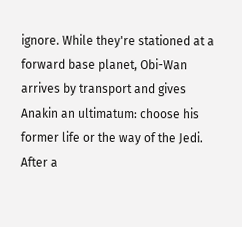ignore. While they're stationed at a forward base planet, Obi-Wan arrives by transport and gives Anakin an ultimatum: choose his former life or the way of the Jedi. After a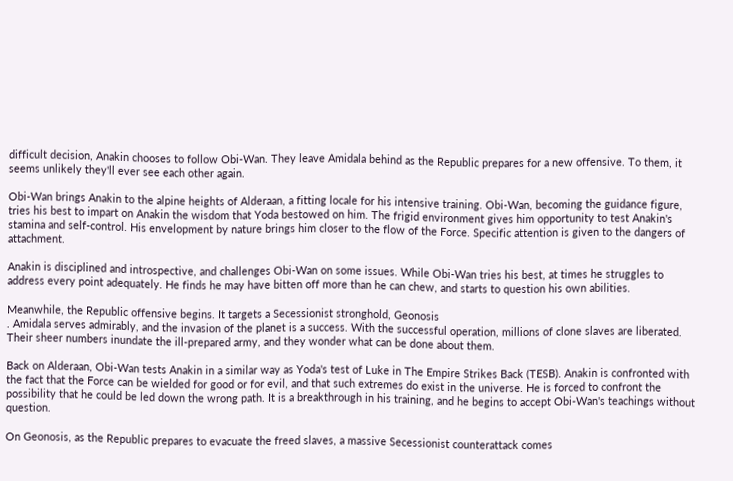difficult decision, Anakin chooses to follow Obi-Wan. They leave Amidala behind as the Republic prepares for a new offensive. To them, it seems unlikely they'll ever see each other again.

Obi-Wan brings Anakin to the alpine heights of Alderaan, a fitting locale for his intensive training. Obi-Wan, becoming the guidance figure, tries his best to impart on Anakin the wisdom that Yoda bestowed on him. The frigid environment gives him opportunity to test Anakin's stamina and self-control. His envelopment by nature brings him closer to the flow of the Force. Specific attention is given to the dangers of attachment.

Anakin is disciplined and introspective, and challenges Obi-Wan on some issues. While Obi-Wan tries his best, at times he struggles to address every point adequately. He finds he may have bitten off more than he can chew, and starts to question his own abilities.

Meanwhile, the Republic offensive begins. It targets a Secessionist stronghold, Geonosis
. Amidala serves admirably, and the invasion of the planet is a success. With the successful operation, millions of clone slaves are liberated. Their sheer numbers inundate the ill-prepared army, and they wonder what can be done about them.

Back on Alderaan, Obi-Wan tests Anakin in a similar way as Yoda's test of Luke in The Empire Strikes Back (TESB). Anakin is confronted with the fact that the Force can be wielded for good or for evil, and that such extremes do exist in the universe. He is forced to confront the possibility that he could be led down the wrong path. It is a breakthrough in his training, and he begins to accept Obi-Wan's teachings without question.

On Geonosis, as the Republic prepares to evacuate the freed slaves, a massive Secessionist counterattack comes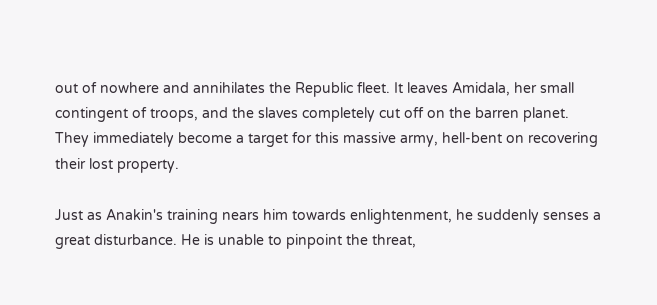out of nowhere and annihilates the Republic fleet. It leaves Amidala, her small contingent of troops, and the slaves completely cut off on the barren planet. They immediately become a target for this massive army, hell-bent on recovering their lost property.

Just as Anakin's training nears him towards enlightenment, he suddenly senses a great disturbance. He is unable to pinpoint the threat,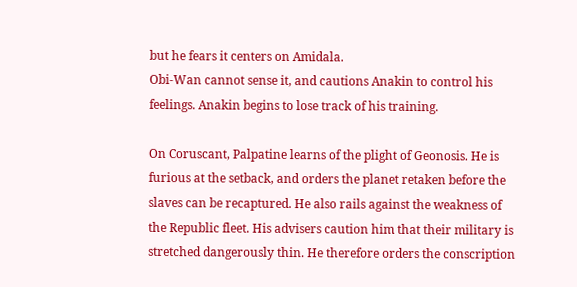but he fears it centers on Amidala.
Obi-Wan cannot sense it, and cautions Anakin to control his feelings. Anakin begins to lose track of his training.

On Coruscant, Palpatine learns of the plight of Geonosis. He is furious at the setback, and orders the planet retaken before the slaves can be recaptured. He also rails against the weakness of the Republic fleet. His advisers caution him that their military is stretched dangerously thin. He therefore orders the conscription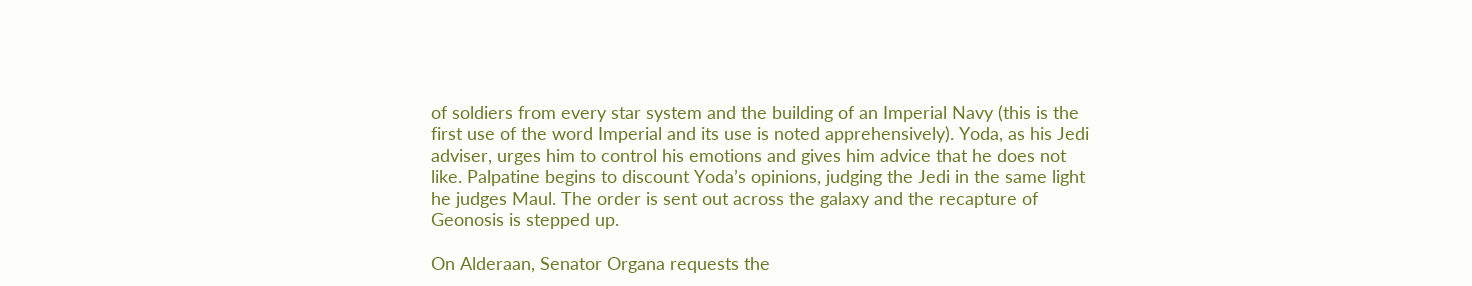of soldiers from every star system and the building of an Imperial Navy (this is the first use of the word Imperial and its use is noted apprehensively). Yoda, as his Jedi adviser, urges him to control his emotions and gives him advice that he does not like. Palpatine begins to discount Yoda’s opinions, judging the Jedi in the same light he judges Maul. The order is sent out across the galaxy and the recapture of Geonosis is stepped up.

On Alderaan, Senator Organa requests the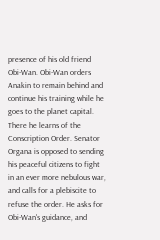presence of his old friend
Obi-Wan. Obi-Wan orders Anakin to remain behind and continue his training while he goes to the planet capital. There he learns of the Conscription Order. Senator Organa is opposed to sending his peaceful citizens to fight in an ever more nebulous war, and calls for a plebiscite to refuse the order. He asks for Obi-Wan's guidance, and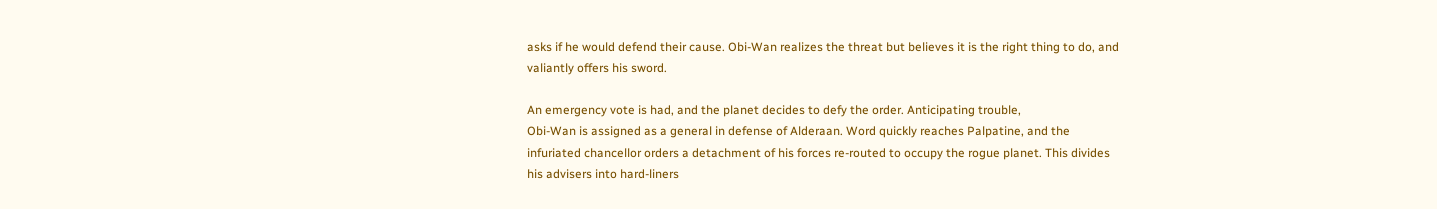asks if he would defend their cause. Obi-Wan realizes the threat but believes it is the right thing to do, and valiantly offers his sword.

An emergency vote is had, and the planet decides to defy the order. Anticipating trouble,
Obi-Wan is assigned as a general in defense of Alderaan. Word quickly reaches Palpatine, and the infuriated chancellor orders a detachment of his forces re-routed to occupy the rogue planet. This divides his advisers into hard-liners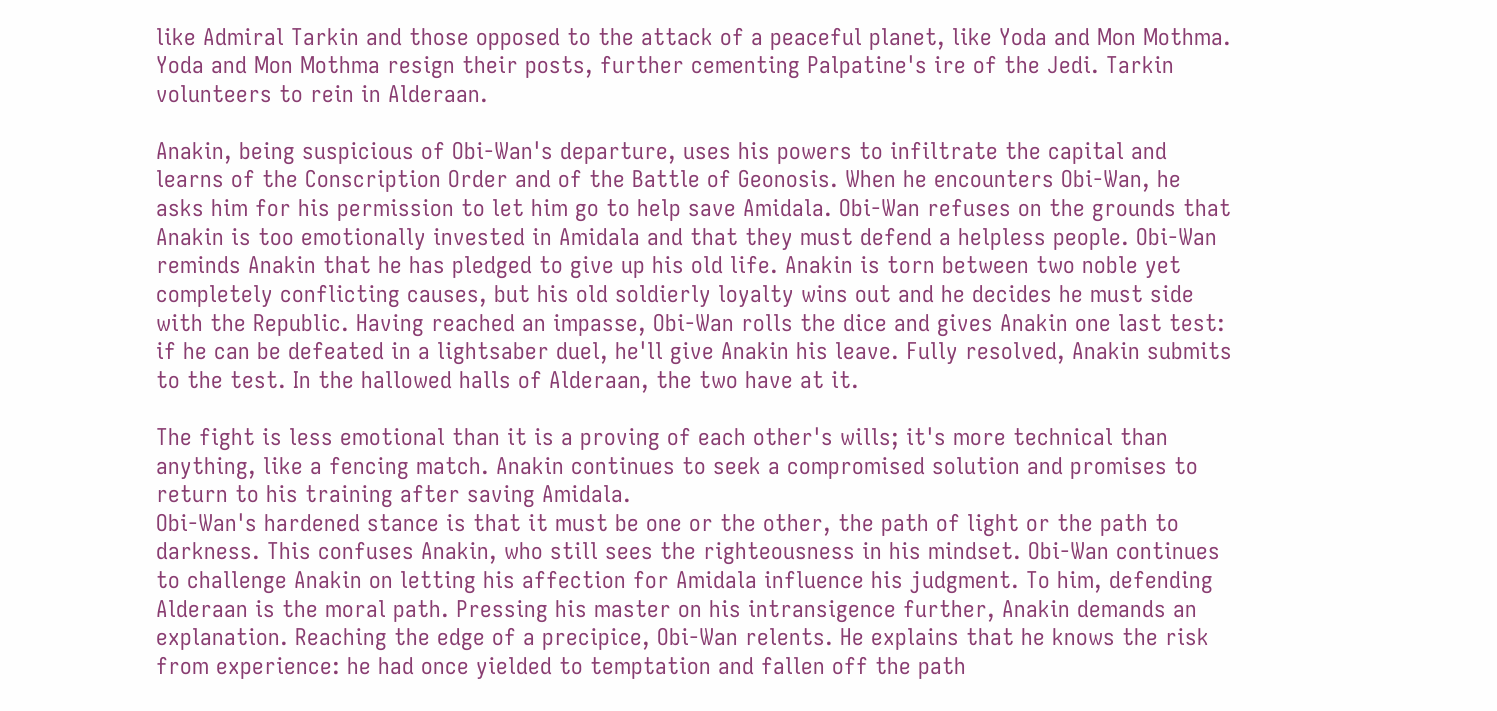like Admiral Tarkin and those opposed to the attack of a peaceful planet, like Yoda and Mon Mothma. Yoda and Mon Mothma resign their posts, further cementing Palpatine's ire of the Jedi. Tarkin volunteers to rein in Alderaan.

Anakin, being suspicious of Obi-Wan's departure, uses his powers to infiltrate the capital and learns of the Conscription Order and of the Battle of Geonosis. When he encounters Obi-Wan, he asks him for his permission to let him go to help save Amidala. Obi-Wan refuses on the grounds that Anakin is too emotionally invested in Amidala and that they must defend a helpless people. Obi-Wan reminds Anakin that he has pledged to give up his old life. Anakin is torn between two noble yet completely conflicting causes, but his old soldierly loyalty wins out and he decides he must side with the Republic. Having reached an impasse, Obi-Wan rolls the dice and gives Anakin one last test: if he can be defeated in a lightsaber duel, he'll give Anakin his leave. Fully resolved, Anakin submits to the test. In the hallowed halls of Alderaan, the two have at it.

The fight is less emotional than it is a proving of each other's wills; it's more technical than anything, like a fencing match. Anakin continues to seek a compromised solution and promises to return to his training after saving Amidala.
Obi-Wan's hardened stance is that it must be one or the other, the path of light or the path to darkness. This confuses Anakin, who still sees the righteousness in his mindset. Obi-Wan continues to challenge Anakin on letting his affection for Amidala influence his judgment. To him, defending Alderaan is the moral path. Pressing his master on his intransigence further, Anakin demands an explanation. Reaching the edge of a precipice, Obi-Wan relents. He explains that he knows the risk from experience: he had once yielded to temptation and fallen off the path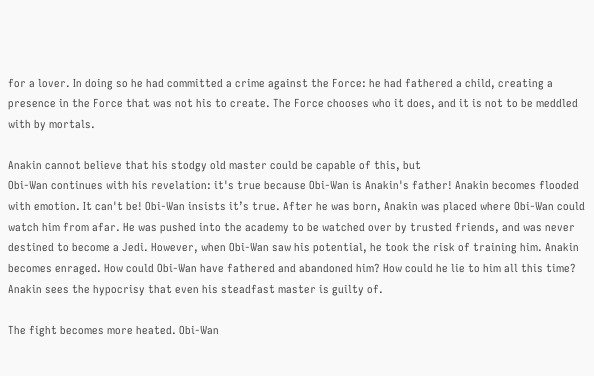for a lover. In doing so he had committed a crime against the Force: he had fathered a child, creating a presence in the Force that was not his to create. The Force chooses who it does, and it is not to be meddled with by mortals.

Anakin cannot believe that his stodgy old master could be capable of this, but
Obi-Wan continues with his revelation: it's true because Obi-Wan is Anakin's father! Anakin becomes flooded with emotion. It can't be! Obi-Wan insists it’s true. After he was born, Anakin was placed where Obi-Wan could watch him from afar. He was pushed into the academy to be watched over by trusted friends, and was never destined to become a Jedi. However, when Obi-Wan saw his potential, he took the risk of training him. Anakin becomes enraged. How could Obi-Wan have fathered and abandoned him? How could he lie to him all this time? Anakin sees the hypocrisy that even his steadfast master is guilty of.

The fight becomes more heated. Obi-Wan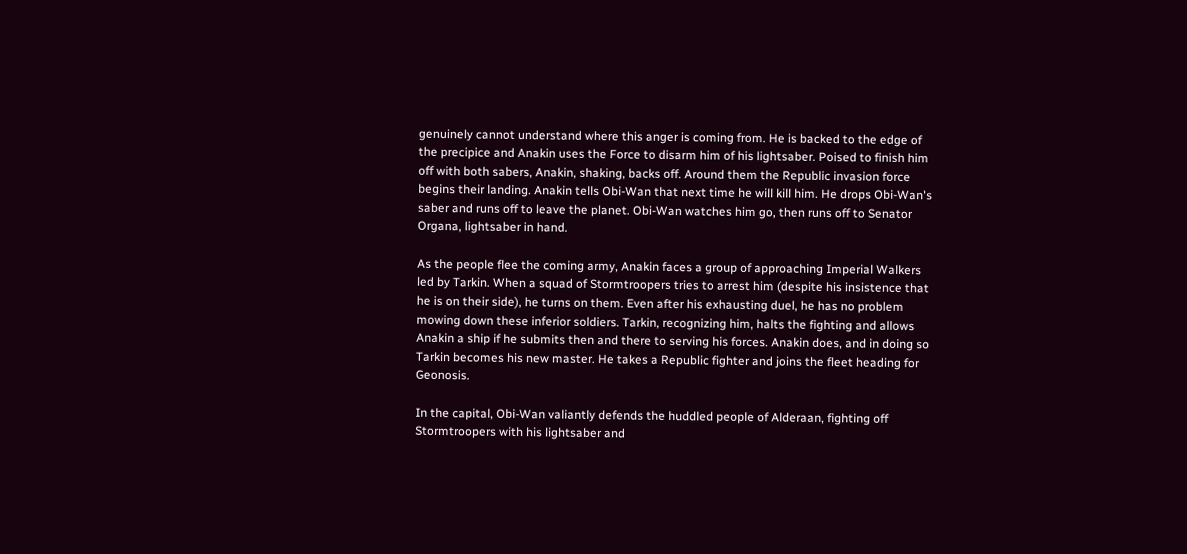genuinely cannot understand where this anger is coming from. He is backed to the edge of the precipice and Anakin uses the Force to disarm him of his lightsaber. Poised to finish him off with both sabers, Anakin, shaking, backs off. Around them the Republic invasion force begins their landing. Anakin tells Obi-Wan that next time he will kill him. He drops Obi-Wan's saber and runs off to leave the planet. Obi-Wan watches him go, then runs off to Senator Organa, lightsaber in hand.

As the people flee the coming army, Anakin faces a group of approaching Imperial Walkers
led by Tarkin. When a squad of Stormtroopers tries to arrest him (despite his insistence that he is on their side), he turns on them. Even after his exhausting duel, he has no problem mowing down these inferior soldiers. Tarkin, recognizing him, halts the fighting and allows Anakin a ship if he submits then and there to serving his forces. Anakin does, and in doing so Tarkin becomes his new master. He takes a Republic fighter and joins the fleet heading for Geonosis.

In the capital, Obi-Wan valiantly defends the huddled people of Alderaan, fighting off Stormtroopers with his lightsaber and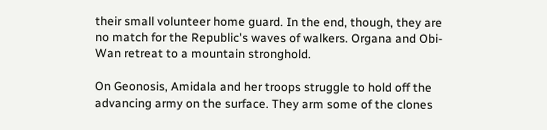their small volunteer home guard. In the end, though, they are no match for the Republic's waves of walkers. Organa and Obi-Wan retreat to a mountain stronghold.

On Geonosis, Amidala and her troops struggle to hold off the advancing army on the surface. They arm some of the clones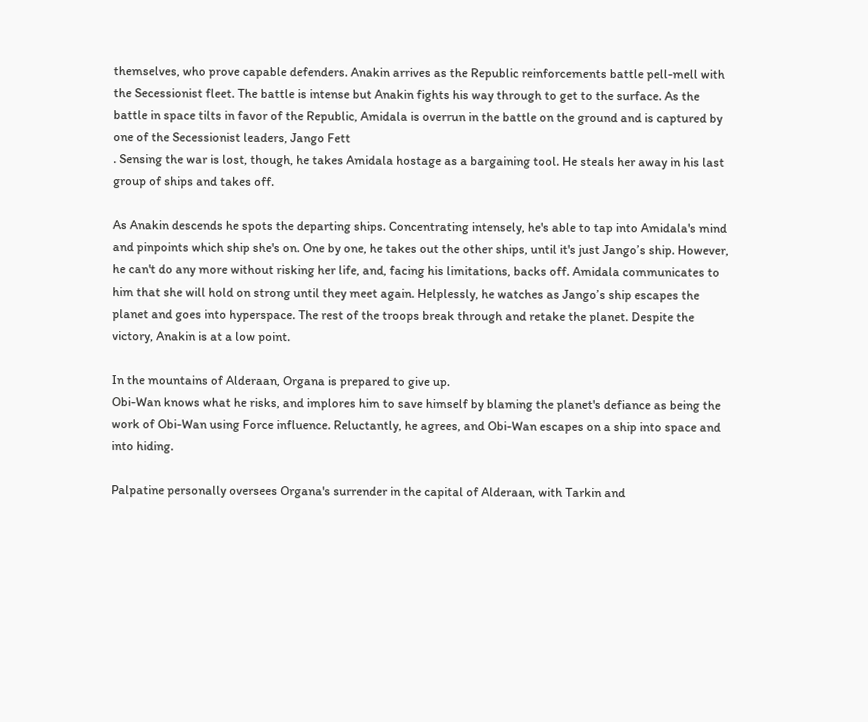themselves, who prove capable defenders. Anakin arrives as the Republic reinforcements battle pell-mell with the Secessionist fleet. The battle is intense but Anakin fights his way through to get to the surface. As the battle in space tilts in favor of the Republic, Amidala is overrun in the battle on the ground and is captured by one of the Secessionist leaders, Jango Fett
. Sensing the war is lost, though, he takes Amidala hostage as a bargaining tool. He steals her away in his last group of ships and takes off.

As Anakin descends he spots the departing ships. Concentrating intensely, he's able to tap into Amidala's mind and pinpoints which ship she's on. One by one, he takes out the other ships, until it's just Jango’s ship. However, he can't do any more without risking her life, and, facing his limitations, backs off. Amidala communicates to him that she will hold on strong until they meet again. Helplessly, he watches as Jango’s ship escapes the planet and goes into hyperspace. The rest of the troops break through and retake the planet. Despite the victory, Anakin is at a low point.

In the mountains of Alderaan, Organa is prepared to give up.
Obi-Wan knows what he risks, and implores him to save himself by blaming the planet's defiance as being the work of Obi-Wan using Force influence. Reluctantly, he agrees, and Obi-Wan escapes on a ship into space and into hiding.

Palpatine personally oversees Organa's surrender in the capital of Alderaan, with Tarkin and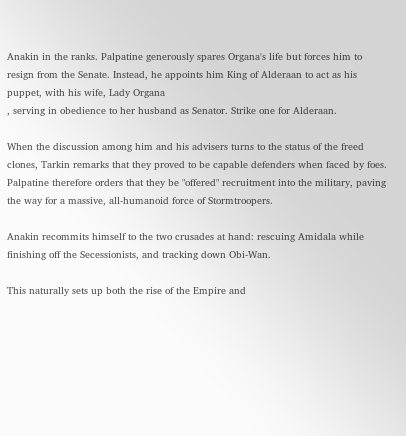Anakin in the ranks. Palpatine generously spares Organa's life but forces him to resign from the Senate. Instead, he appoints him King of Alderaan to act as his puppet, with his wife, Lady Organa
, serving in obedience to her husband as Senator. Strike one for Alderaan.

When the discussion among him and his advisers turns to the status of the freed clones, Tarkin remarks that they proved to be capable defenders when faced by foes. Palpatine therefore orders that they be "offered" recruitment into the military, paving the way for a massive, all-humanoid force of Stormtroopers.

Anakin recommits himself to the two crusades at hand: rescuing Amidala while finishing off the Secessionists, and tracking down Obi-Wan.

This naturally sets up both the rise of the Empire and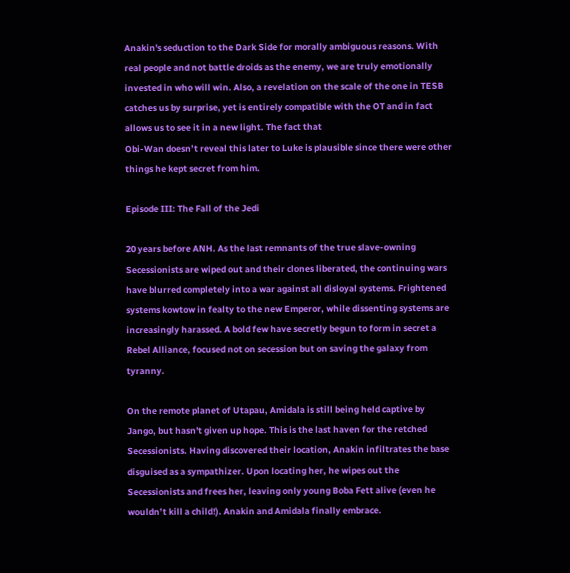Anakin's seduction to the Dark Side for morally ambiguous reasons. With real people and not battle droids as the enemy, we are truly emotionally invested in who will win. Also, a revelation on the scale of the one in TESB catches us by surprise, yet is entirely compatible with the OT and in fact allows us to see it in a new light. The fact that
Obi-Wan doesn’t reveal this later to Luke is plausible since there were other things he kept secret from him.

Episode III: The Fall of the Jedi

20 years before ANH. As the last remnants of the true slave-owning Secessionists are wiped out and their clones liberated, the continuing wars have blurred completely into a war against all disloyal systems. Frightened systems kowtow in fealty to the new Emperor, while dissenting systems are increasingly harassed. A bold few have secretly begun to form in secret a Rebel Alliance, focused not on secession but on saving the galaxy from tyranny.

On the remote planet of Utapau, Amidala is still being held captive by Jango, but hasn't given up hope. This is the last haven for the retched Secessionists. Having discovered their location, Anakin infiltrates the base disguised as a sympathizer. Upon locating her, he wipes out the Secessionists and frees her, leaving only young Boba Fett alive (even he wouldn’t kill a child!). Anakin and Amidala finally embrace.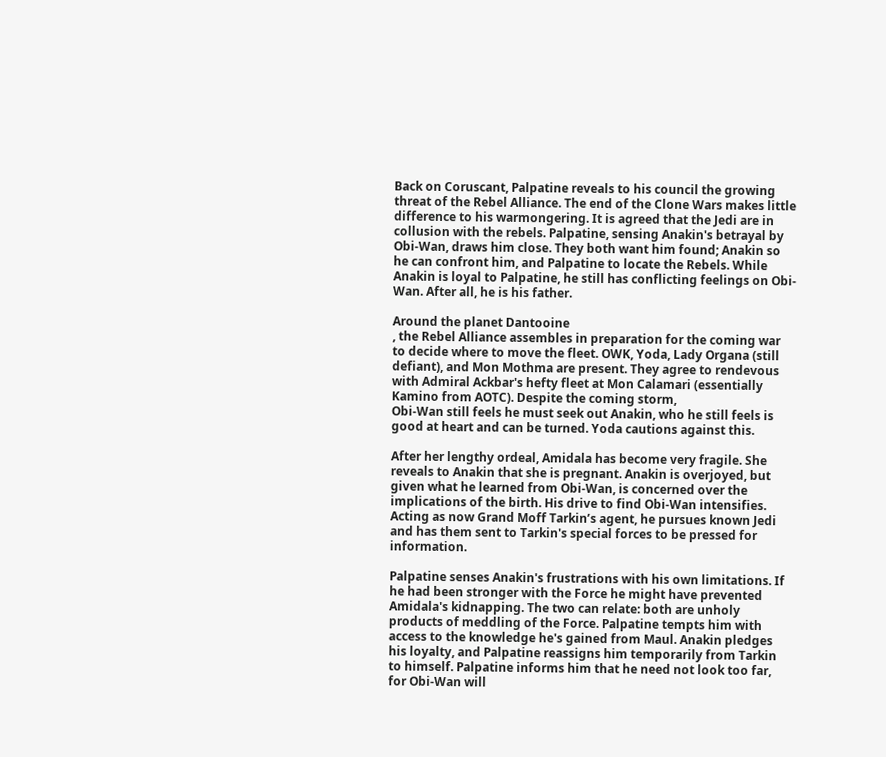Back on Coruscant, Palpatine reveals to his council the growing threat of the Rebel Alliance. The end of the Clone Wars makes little difference to his warmongering. It is agreed that the Jedi are in collusion with the rebels. Palpatine, sensing Anakin's betrayal by Obi-Wan, draws him close. They both want him found; Anakin so he can confront him, and Palpatine to locate the Rebels. While Anakin is loyal to Palpatine, he still has conflicting feelings on Obi-Wan. After all, he is his father.

Around the planet Dantooine
, the Rebel Alliance assembles in preparation for the coming war to decide where to move the fleet. OWK, Yoda, Lady Organa (still defiant), and Mon Mothma are present. They agree to rendevous with Admiral Ackbar's hefty fleet at Mon Calamari (essentially Kamino from AOTC). Despite the coming storm,
Obi-Wan still feels he must seek out Anakin, who he still feels is good at heart and can be turned. Yoda cautions against this.

After her lengthy ordeal, Amidala has become very fragile. She reveals to Anakin that she is pregnant. Anakin is overjoyed, but given what he learned from Obi-Wan, is concerned over the implications of the birth. His drive to find Obi-Wan intensifies. Acting as now Grand Moff Tarkin’s agent, he pursues known Jedi and has them sent to Tarkin's special forces to be pressed for information.

Palpatine senses Anakin's frustrations with his own limitations. If he had been stronger with the Force he might have prevented Amidala's kidnapping. The two can relate: both are unholy products of meddling of the Force. Palpatine tempts him with access to the knowledge he's gained from Maul. Anakin pledges his loyalty, and Palpatine reassigns him temporarily from Tarkin to himself. Palpatine informs him that he need not look too far, for Obi-Wan will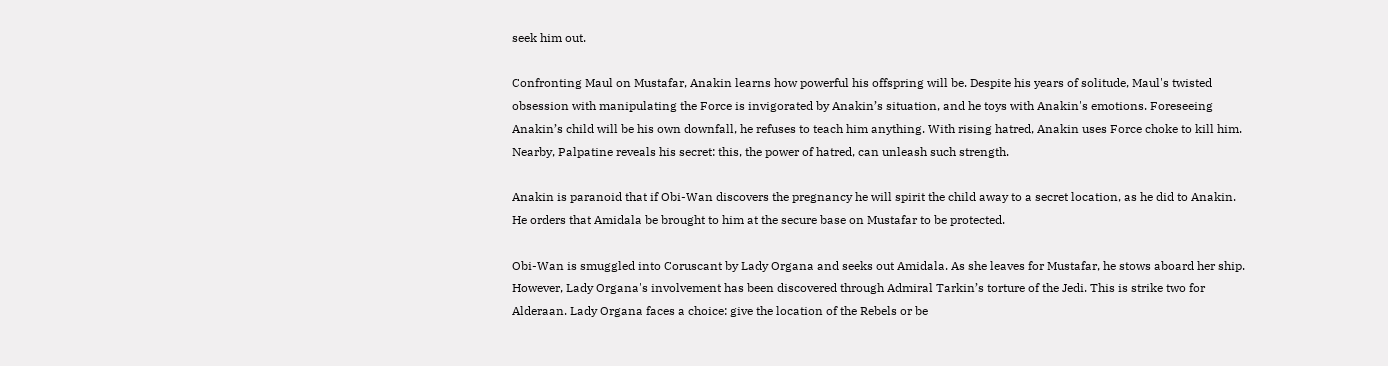seek him out.

Confronting Maul on Mustafar, Anakin learns how powerful his offspring will be. Despite his years of solitude, Maul's twisted obsession with manipulating the Force is invigorated by Anakin’s situation, and he toys with Anakin's emotions. Foreseeing Anakin’s child will be his own downfall, he refuses to teach him anything. With rising hatred, Anakin uses Force choke to kill him. Nearby, Palpatine reveals his secret: this, the power of hatred, can unleash such strength.

Anakin is paranoid that if Obi-Wan discovers the pregnancy he will spirit the child away to a secret location, as he did to Anakin. He orders that Amidala be brought to him at the secure base on Mustafar to be protected.

Obi-Wan is smuggled into Coruscant by Lady Organa and seeks out Amidala. As she leaves for Mustafar, he stows aboard her ship. However, Lady Organa's involvement has been discovered through Admiral Tarkin’s torture of the Jedi. This is strike two for Alderaan. Lady Organa faces a choice: give the location of the Rebels or be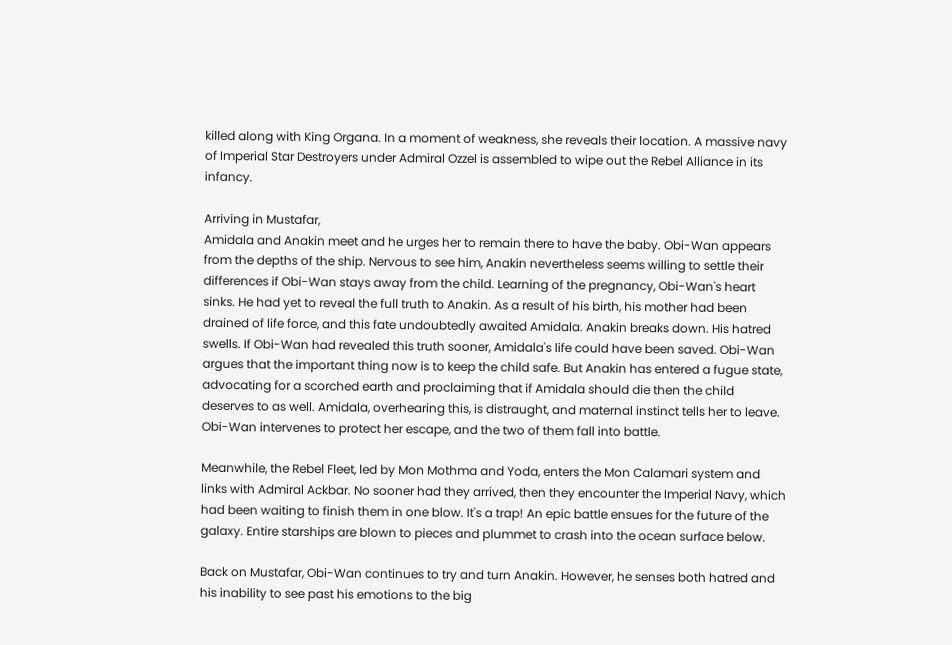killed along with King Organa. In a moment of weakness, she reveals their location. A massive navy of Imperial Star Destroyers under Admiral Ozzel is assembled to wipe out the Rebel Alliance in its infancy.

Arriving in Mustafar,
Amidala and Anakin meet and he urges her to remain there to have the baby. Obi-Wan appears from the depths of the ship. Nervous to see him, Anakin nevertheless seems willing to settle their differences if Obi-Wan stays away from the child. Learning of the pregnancy, Obi-Wan's heart sinks. He had yet to reveal the full truth to Anakin. As a result of his birth, his mother had been drained of life force, and this fate undoubtedly awaited Amidala. Anakin breaks down. His hatred swells. If Obi-Wan had revealed this truth sooner, Amidala's life could have been saved. Obi-Wan argues that the important thing now is to keep the child safe. But Anakin has entered a fugue state, advocating for a scorched earth and proclaiming that if Amidala should die then the child deserves to as well. Amidala, overhearing this, is distraught, and maternal instinct tells her to leave. Obi-Wan intervenes to protect her escape, and the two of them fall into battle.

Meanwhile, the Rebel Fleet, led by Mon Mothma and Yoda, enters the Mon Calamari system and links with Admiral Ackbar. No sooner had they arrived, then they encounter the Imperial Navy, which had been waiting to finish them in one blow. It's a trap! An epic battle ensues for the future of the galaxy. Entire starships are blown to pieces and plummet to crash into the ocean surface below.

Back on Mustafar, Obi-Wan continues to try and turn Anakin. However, he senses both hatred and his inability to see past his emotions to the big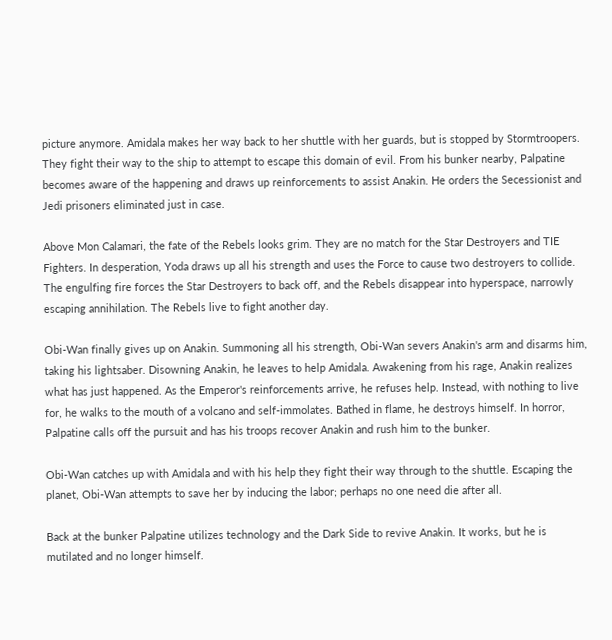picture anymore. Amidala makes her way back to her shuttle with her guards, but is stopped by Stormtroopers. They fight their way to the ship to attempt to escape this domain of evil. From his bunker nearby, Palpatine becomes aware of the happening and draws up reinforcements to assist Anakin. He orders the Secessionist and Jedi prisoners eliminated just in case.

Above Mon Calamari, the fate of the Rebels looks grim. They are no match for the Star Destroyers and TIE Fighters. In desperation, Yoda draws up all his strength and uses the Force to cause two destroyers to collide. The engulfing fire forces the Star Destroyers to back off, and the Rebels disappear into hyperspace, narrowly escaping annihilation. The Rebels live to fight another day.

Obi-Wan finally gives up on Anakin. Summoning all his strength, Obi-Wan severs Anakin's arm and disarms him, taking his lightsaber. Disowning Anakin, he leaves to help Amidala. Awakening from his rage, Anakin realizes what has just happened. As the Emperor's reinforcements arrive, he refuses help. Instead, with nothing to live for, he walks to the mouth of a volcano and self-immolates. Bathed in flame, he destroys himself. In horror, Palpatine calls off the pursuit and has his troops recover Anakin and rush him to the bunker.

Obi-Wan catches up with Amidala and with his help they fight their way through to the shuttle. Escaping the planet, Obi-Wan attempts to save her by inducing the labor; perhaps no one need die after all.

Back at the bunker Palpatine utilizes technology and the Dark Side to revive Anakin. It works, but he is mutilated and no longer himself.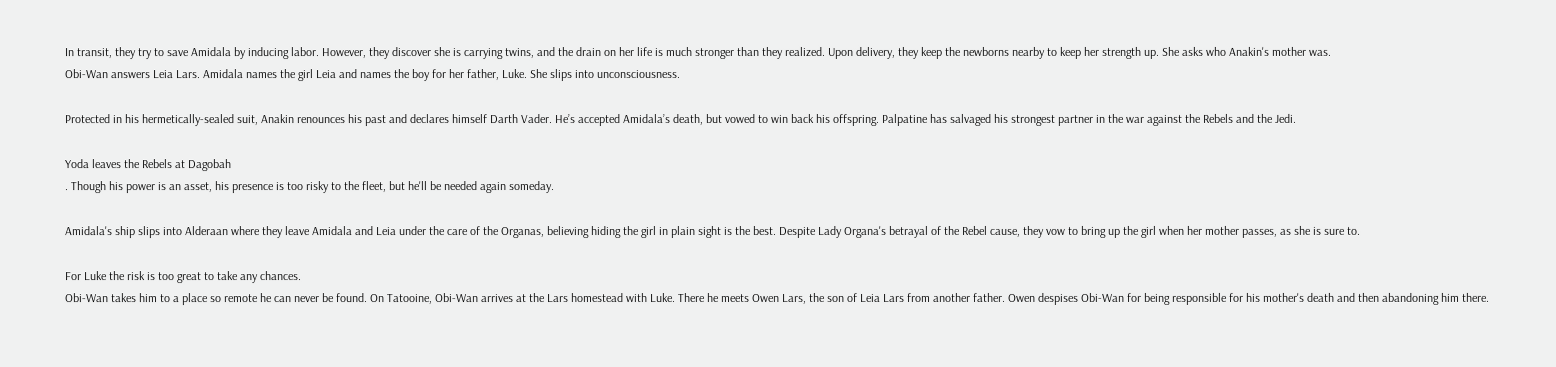In transit, they try to save Amidala by inducing labor. However, they discover she is carrying twins, and the drain on her life is much stronger than they realized. Upon delivery, they keep the newborns nearby to keep her strength up. She asks who Anakin's mother was.
Obi-Wan answers Leia Lars. Amidala names the girl Leia and names the boy for her father, Luke. She slips into unconsciousness.

Protected in his hermetically-sealed suit, Anakin renounces his past and declares himself Darth Vader. He’s accepted Amidala’s death, but vowed to win back his offspring. Palpatine has salvaged his strongest partner in the war against the Rebels and the Jedi.

Yoda leaves the Rebels at Dagobah
. Though his power is an asset, his presence is too risky to the fleet, but he'll be needed again someday.

Amidala's ship slips into Alderaan where they leave Amidala and Leia under the care of the Organas, believing hiding the girl in plain sight is the best. Despite Lady Organa's betrayal of the Rebel cause, they vow to bring up the girl when her mother passes, as she is sure to.

For Luke the risk is too great to take any chances.
Obi-Wan takes him to a place so remote he can never be found. On Tatooine, Obi-Wan arrives at the Lars homestead with Luke. There he meets Owen Lars, the son of Leia Lars from another father. Owen despises Obi-Wan for being responsible for his mother's death and then abandoning him there.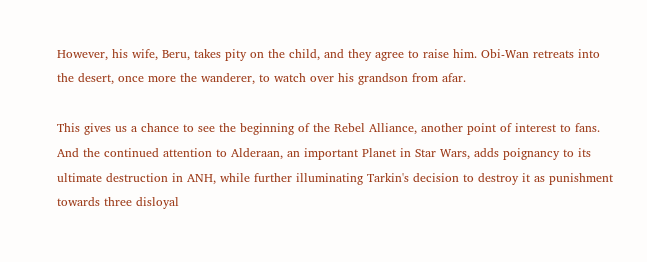However, his wife, Beru, takes pity on the child, and they agree to raise him. Obi-Wan retreats into the desert, once more the wanderer, to watch over his grandson from afar.

This gives us a chance to see the beginning of the Rebel Alliance, another point of interest to fans. And the continued attention to Alderaan, an important Planet in Star Wars, adds poignancy to its ultimate destruction in ANH, while further illuminating Tarkin's decision to destroy it as punishment towards three disloyal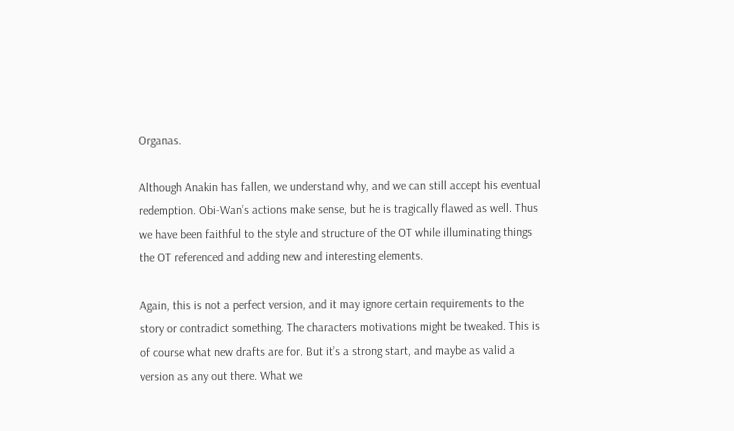Organas.

Although Anakin has fallen, we understand why, and we can still accept his eventual redemption. Obi-Wan’s actions make sense, but he is tragically flawed as well. Thus we have been faithful to the style and structure of the OT while illuminating things the OT referenced and adding new and interesting elements.

Again, this is not a perfect version, and it may ignore certain requirements to the story or contradict something. The characters motivations might be tweaked. This is of course what new drafts are for. But it’s a strong start, and maybe as valid a version as any out there. What we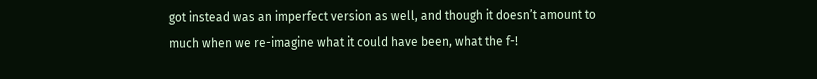got instead was an imperfect version as well, and though it doesn’t amount to much when we re-imagine what it could have been, what the f-!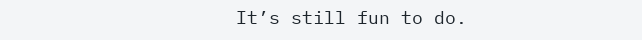It’s still fun to do.